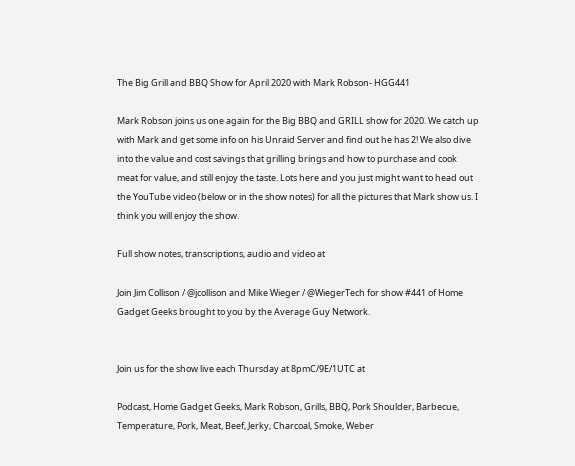The Big Grill and BBQ Show for April 2020 with Mark Robson- HGG441

Mark Robson joins us one again for the Big BBQ and GRILL show for 2020. We catch up with Mark and get some info on his Unraid Server and find out he has 2! We also dive into the value and cost savings that grilling brings and how to purchase and cook meat for value, and still enjoy the taste. Lots here and you just might want to head out the YouTube video (below or in the show notes) for all the pictures that Mark show us. I think you will enjoy the show.

Full show notes, transcriptions, audio and video at

Join Jim Collison / @jcollison and Mike Wieger / @WiegerTech for show #441 of Home Gadget Geeks brought to you by the Average Guy Network.


Join us for the show live each Thursday at 8pmC/9E/1UTC at

Podcast, Home Gadget Geeks, Mark Robson, Grills, BBQ, Pork Shoulder, Barbecue, Temperature, Pork, Meat, Beef, Jerky, Charcoal, Smoke, Weber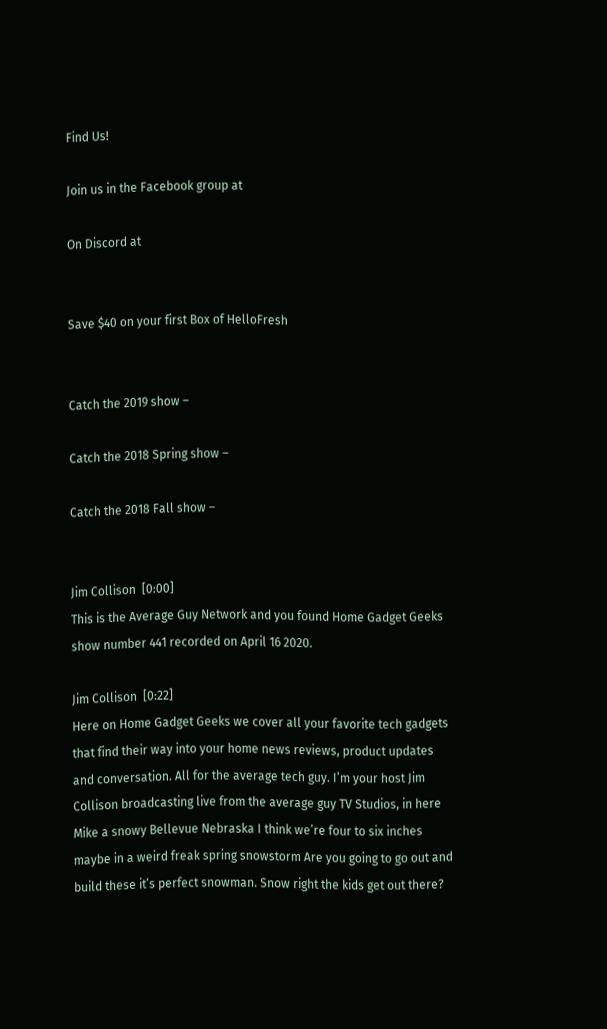Find Us!

Join us in the Facebook group at

On Discord at


Save $40 on your first Box of HelloFresh


Catch the 2019 show –

Catch the 2018 Spring show –

Catch the 2018 Fall show –


Jim Collison  [0:00]
This is the Average Guy Network and you found Home Gadget Geeks show number 441 recorded on April 16 2020.

Jim Collison  [0:22]
Here on Home Gadget Geeks we cover all your favorite tech gadgets that find their way into your home news reviews, product updates and conversation. All for the average tech guy. I’m your host Jim Collison broadcasting live from the average guy TV Studios, in here Mike a snowy Bellevue Nebraska I think we’re four to six inches maybe in a weird freak spring snowstorm Are you going to go out and build these it’s perfect snowman. Snow right the kids get out there?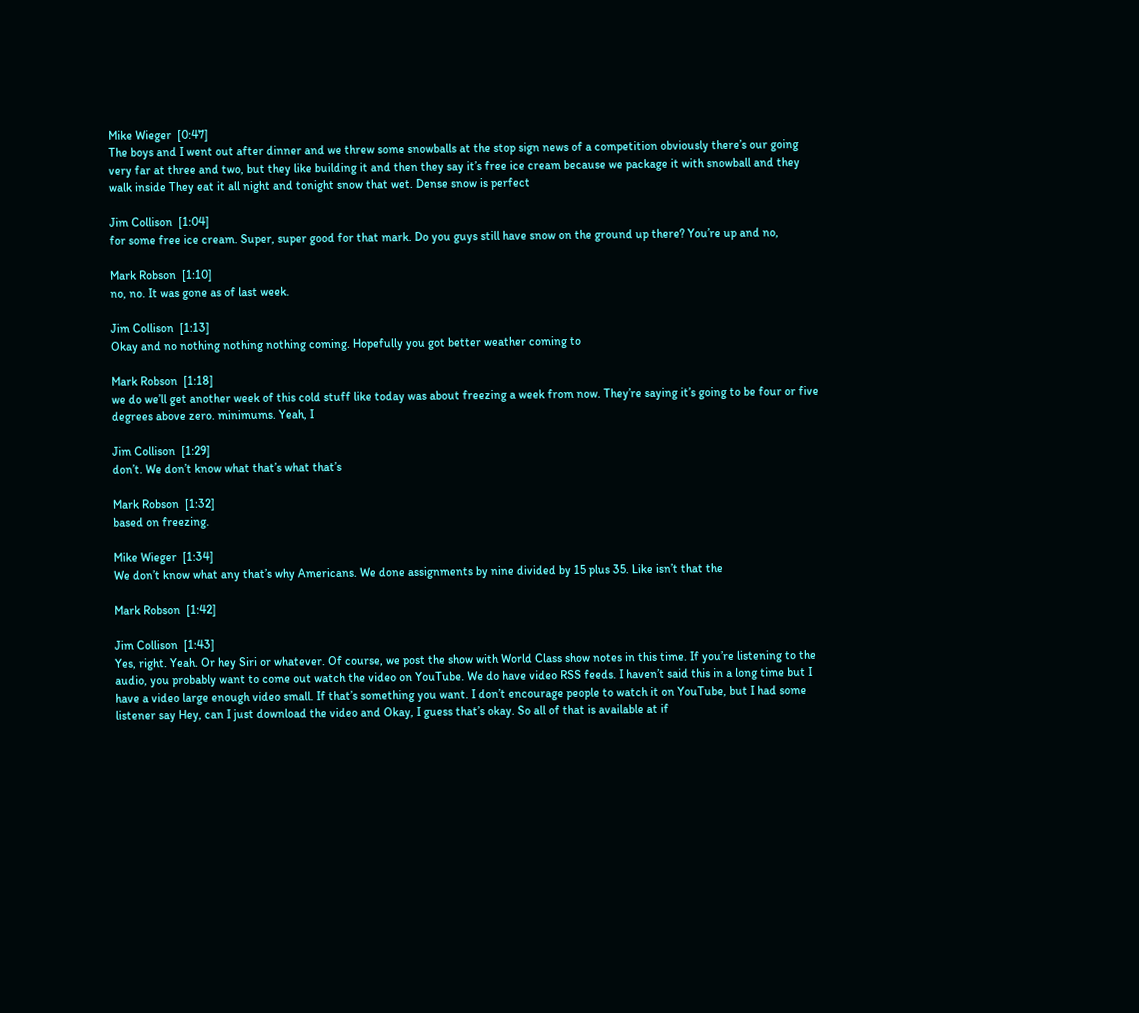Mike Wieger  [0:47]
The boys and I went out after dinner and we threw some snowballs at the stop sign news of a competition obviously there’s our going very far at three and two, but they like building it and then they say it’s free ice cream because we package it with snowball and they walk inside They eat it all night and tonight snow that wet. Dense snow is perfect

Jim Collison  [1:04]
for some free ice cream. Super, super good for that mark. Do you guys still have snow on the ground up there? You’re up and no,

Mark Robson  [1:10]
no, no. It was gone as of last week.

Jim Collison  [1:13]
Okay and no nothing nothing nothing coming. Hopefully you got better weather coming to

Mark Robson  [1:18]
we do we’ll get another week of this cold stuff like today was about freezing a week from now. They’re saying it’s going to be four or five degrees above zero. minimums. Yeah, I

Jim Collison  [1:29]
don’t. We don’t know what that’s what that’s

Mark Robson  [1:32]
based on freezing.

Mike Wieger  [1:34]
We don’t know what any that’s why Americans. We done assignments by nine divided by 15 plus 35. Like isn’t that the

Mark Robson  [1:42]

Jim Collison  [1:43]
Yes, right. Yeah. Or hey Siri or whatever. Of course, we post the show with World Class show notes in this time. If you’re listening to the audio, you probably want to come out watch the video on YouTube. We do have video RSS feeds. I haven’t said this in a long time but I have a video large enough video small. If that’s something you want. I don’t encourage people to watch it on YouTube, but I had some listener say Hey, can I just download the video and Okay, I guess that’s okay. So all of that is available at if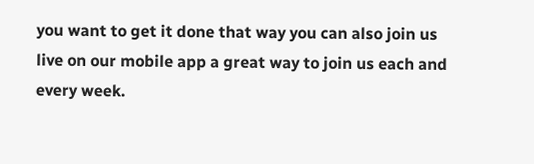you want to get it done that way you can also join us live on our mobile app a great way to join us each and every week.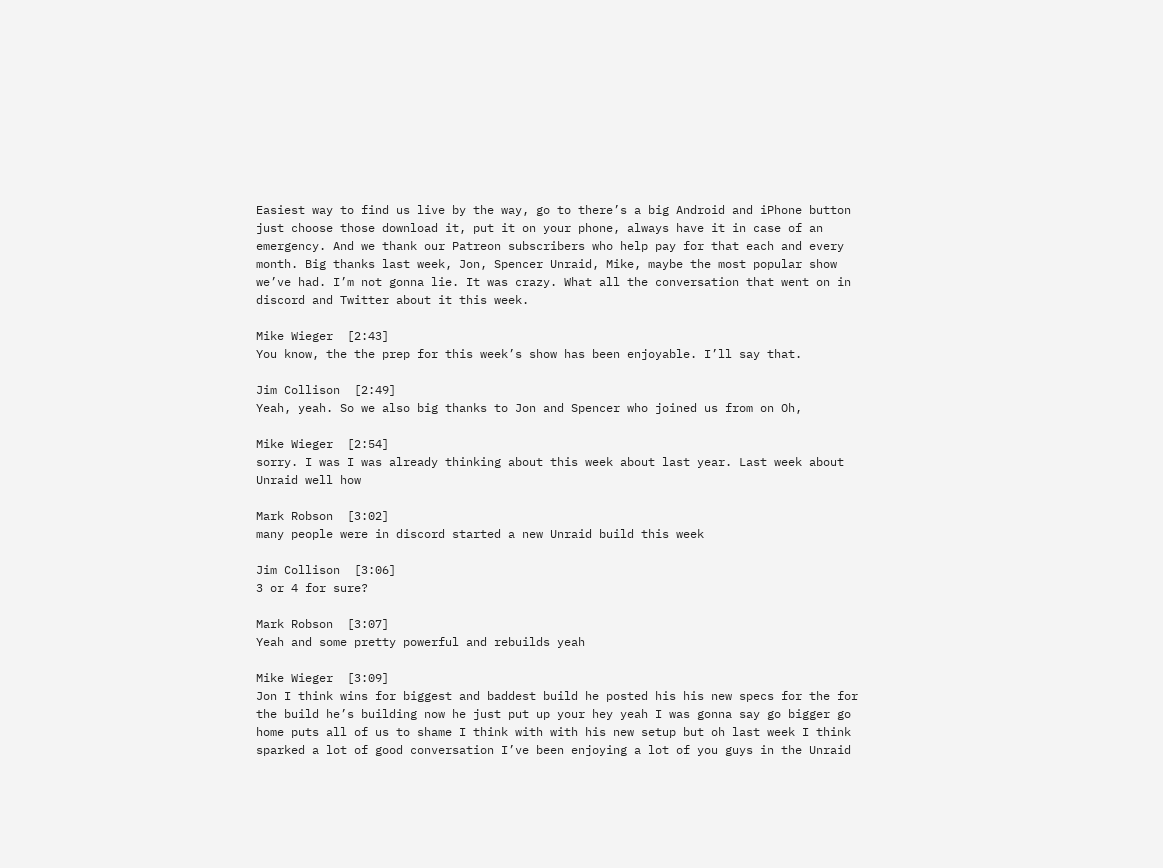Easiest way to find us live by the way, go to there’s a big Android and iPhone button just choose those download it, put it on your phone, always have it in case of an emergency. And we thank our Patreon subscribers who help pay for that each and every month. Big thanks last week, Jon, Spencer Unraid, Mike, maybe the most popular show we’ve had. I’m not gonna lie. It was crazy. What all the conversation that went on in discord and Twitter about it this week.

Mike Wieger  [2:43]
You know, the the prep for this week’s show has been enjoyable. I’ll say that.

Jim Collison  [2:49]
Yeah, yeah. So we also big thanks to Jon and Spencer who joined us from on Oh,

Mike Wieger  [2:54]
sorry. I was I was already thinking about this week about last year. Last week about Unraid well how

Mark Robson  [3:02]
many people were in discord started a new Unraid build this week

Jim Collison  [3:06]
3 or 4 for sure?

Mark Robson  [3:07]
Yeah and some pretty powerful and rebuilds yeah

Mike Wieger  [3:09]
Jon I think wins for biggest and baddest build he posted his his new specs for the for the build he’s building now he just put up your hey yeah I was gonna say go bigger go home puts all of us to shame I think with with his new setup but oh last week I think sparked a lot of good conversation I’ve been enjoying a lot of you guys in the Unraid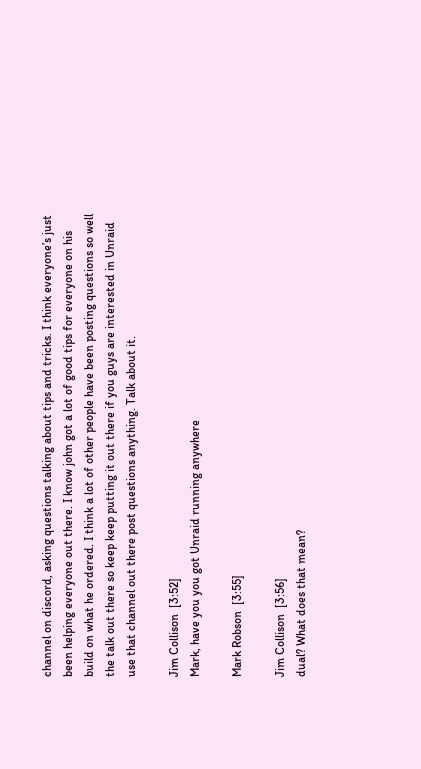channel on discord, asking questions talking about tips and tricks. I think everyone’s just been helping everyone out there. I know john got a lot of good tips for everyone on his build on what he ordered. I think a lot of other people have been posting questions so well the talk out there so keep keep putting it out there if you guys are interested in Unraid use that channel out there post questions anything. Talk about it.

Jim Collison  [3:52]
Mark, have you you got Unraid running anywhere

Mark Robson  [3:55]

Jim Collison  [3:56]
dual? What does that mean?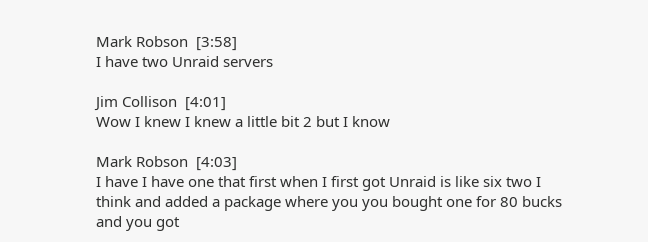Mark Robson  [3:58]
I have two Unraid servers

Jim Collison  [4:01]
Wow I knew I knew a little bit 2 but I know

Mark Robson  [4:03]
I have I have one that first when I first got Unraid is like six two I think and added a package where you you bought one for 80 bucks and you got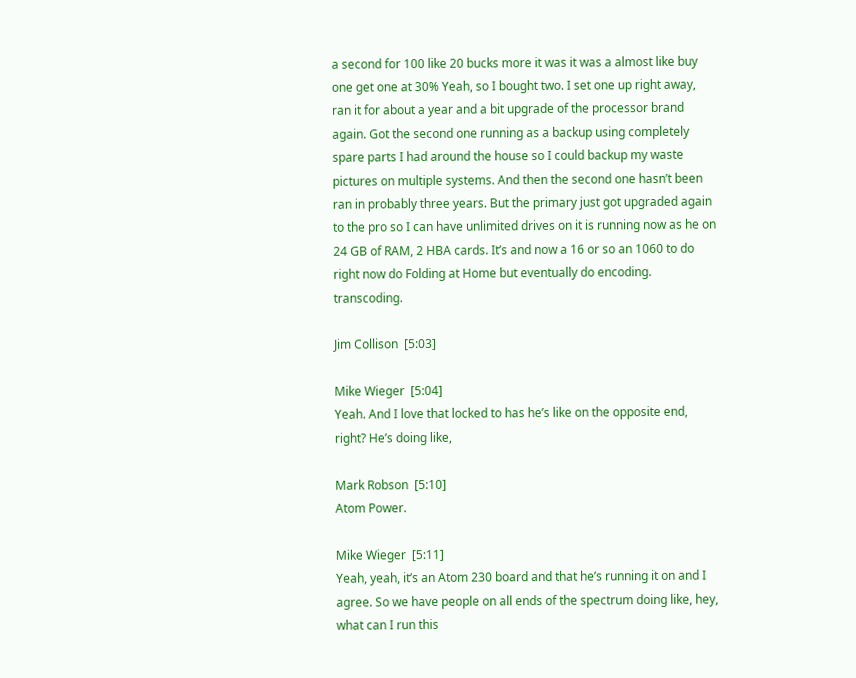a second for 100 like 20 bucks more it was it was a almost like buy one get one at 30% Yeah, so I bought two. I set one up right away, ran it for about a year and a bit upgrade of the processor brand again. Got the second one running as a backup using completely spare parts I had around the house so I could backup my waste pictures on multiple systems. And then the second one hasn’t been ran in probably three years. But the primary just got upgraded again to the pro so I can have unlimited drives on it is running now as he on 24 GB of RAM, 2 HBA cards. It’s and now a 16 or so an 1060 to do right now do Folding at Home but eventually do encoding. transcoding.

Jim Collison  [5:03]

Mike Wieger  [5:04]
Yeah. And I love that locked to has he’s like on the opposite end, right? He’s doing like,

Mark Robson  [5:10]
Atom Power.

Mike Wieger  [5:11]
Yeah, yeah, it’s an Atom 230 board and that he’s running it on and I agree. So we have people on all ends of the spectrum doing like, hey, what can I run this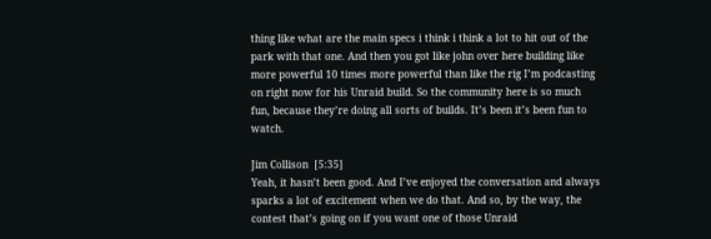thing like what are the main specs i think i think a lot to hit out of the park with that one. And then you got like john over here building like more powerful 10 times more powerful than like the rig I’m podcasting on right now for his Unraid build. So the community here is so much fun, because they’re doing all sorts of builds. It’s been it’s been fun to watch.

Jim Collison  [5:35]
Yeah, it hasn’t been good. And I’ve enjoyed the conversation and always sparks a lot of excitement when we do that. And so, by the way, the contest that’s going on if you want one of those Unraid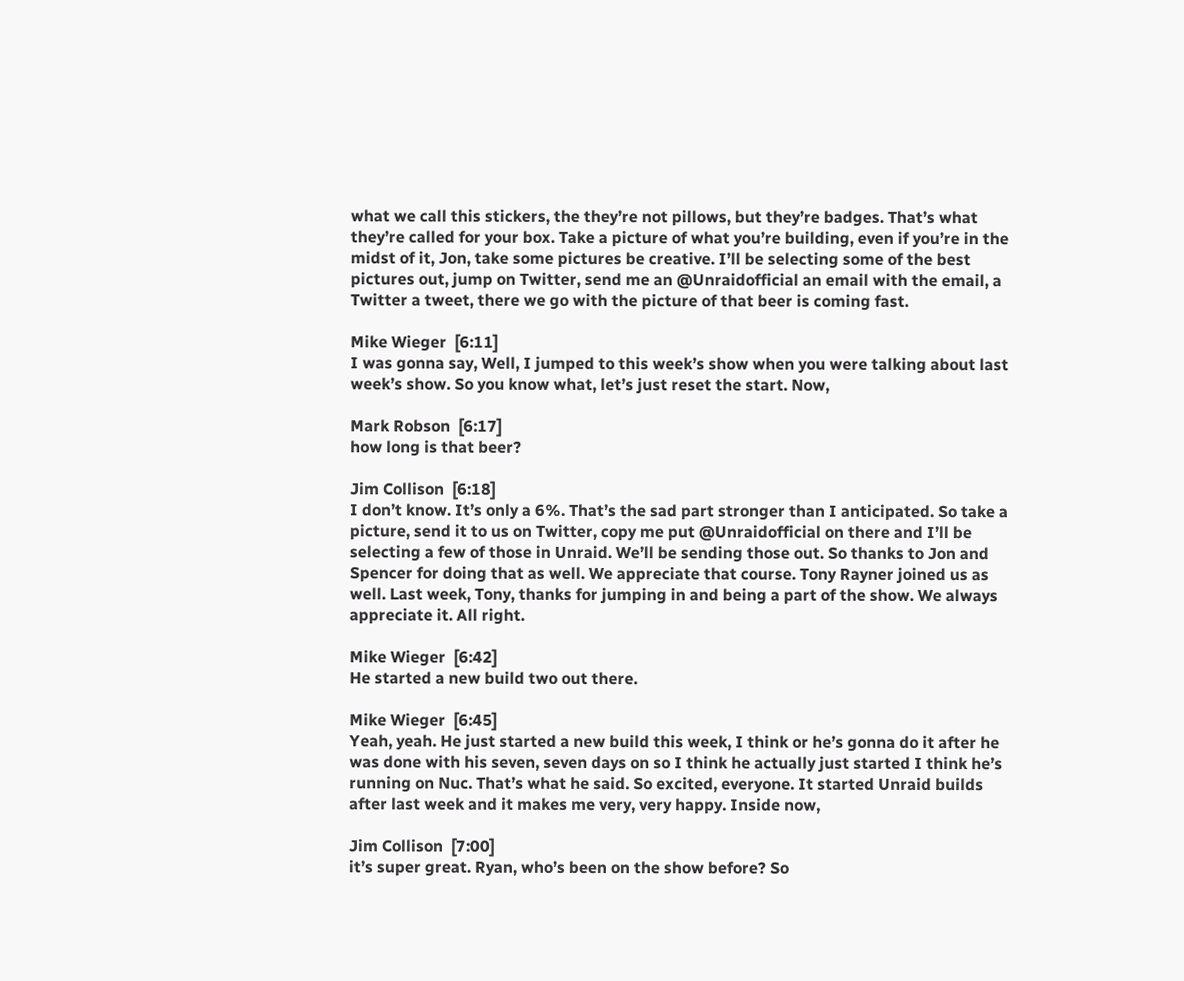what we call this stickers, the they’re not pillows, but they’re badges. That’s what they’re called for your box. Take a picture of what you’re building, even if you’re in the midst of it, Jon, take some pictures be creative. I’ll be selecting some of the best pictures out, jump on Twitter, send me an @Unraidofficial an email with the email, a Twitter a tweet, there we go with the picture of that beer is coming fast.

Mike Wieger  [6:11]
I was gonna say, Well, I jumped to this week’s show when you were talking about last week’s show. So you know what, let’s just reset the start. Now,

Mark Robson  [6:17]
how long is that beer?

Jim Collison  [6:18]
I don’t know. It’s only a 6%. That’s the sad part stronger than I anticipated. So take a picture, send it to us on Twitter, copy me put @Unraidofficial on there and I’ll be selecting a few of those in Unraid. We’ll be sending those out. So thanks to Jon and Spencer for doing that as well. We appreciate that course. Tony Rayner joined us as well. Last week, Tony, thanks for jumping in and being a part of the show. We always appreciate it. All right.

Mike Wieger  [6:42]
He started a new build two out there.

Mike Wieger  [6:45]
Yeah, yeah. He just started a new build this week, I think or he’s gonna do it after he was done with his seven, seven days on so I think he actually just started I think he’s running on Nuc. That’s what he said. So excited, everyone. It started Unraid builds after last week and it makes me very, very happy. Inside now,

Jim Collison  [7:00]
it’s super great. Ryan, who’s been on the show before? So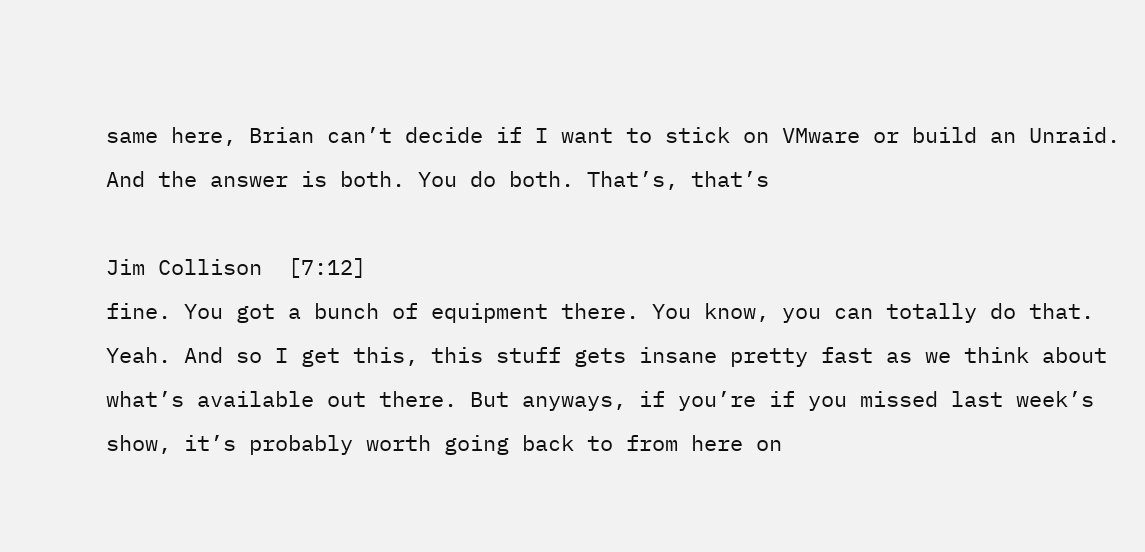same here, Brian can’t decide if I want to stick on VMware or build an Unraid. And the answer is both. You do both. That’s, that’s

Jim Collison  [7:12]
fine. You got a bunch of equipment there. You know, you can totally do that. Yeah. And so I get this, this stuff gets insane pretty fast as we think about what’s available out there. But anyways, if you’re if you missed last week’s show, it’s probably worth going back to from here on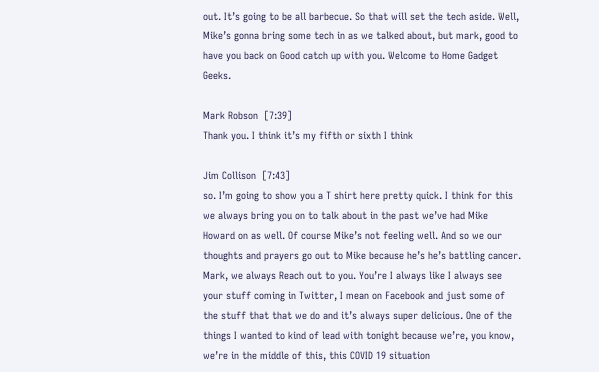out. It’s going to be all barbecue. So that will set the tech aside. Well, Mike’s gonna bring some tech in as we talked about, but mark, good to have you back on Good catch up with you. Welcome to Home Gadget Geeks.

Mark Robson  [7:39]
Thank you. I think it’s my fifth or sixth I think

Jim Collison  [7:43]
so. I’m going to show you a T shirt here pretty quick. I think for this we always bring you on to talk about in the past we’ve had Mike Howard on as well. Of course Mike’s not feeling well. And so we our thoughts and prayers go out to Mike because he’s he’s battling cancer. Mark, we always Reach out to you. You’re I always like I always see your stuff coming in Twitter, I mean on Facebook and just some of the stuff that that we do and it’s always super delicious. One of the things I wanted to kind of lead with tonight because we’re, you know, we’re in the middle of this, this COVID 19 situation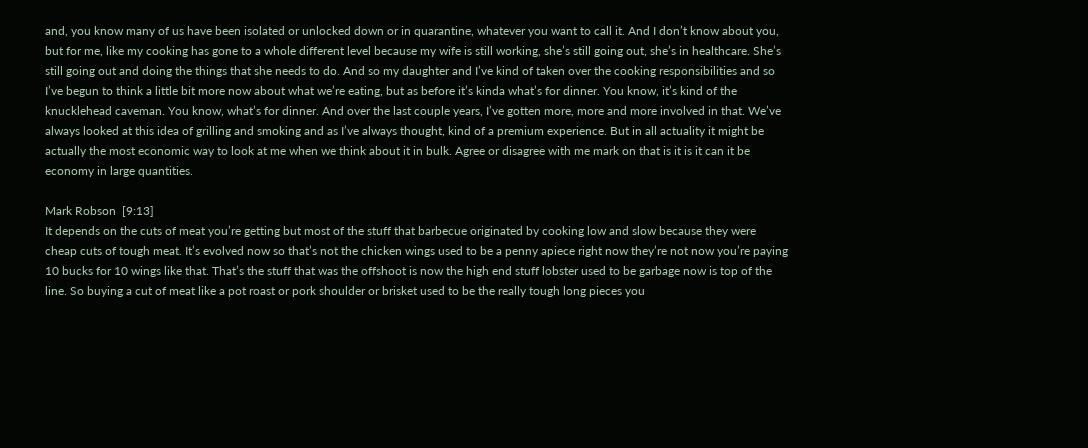and, you know many of us have been isolated or unlocked down or in quarantine, whatever you want to call it. And I don’t know about you, but for me, like my cooking has gone to a whole different level because my wife is still working, she’s still going out, she’s in healthcare. She’s still going out and doing the things that she needs to do. And so my daughter and I’ve kind of taken over the cooking responsibilities and so I’ve begun to think a little bit more now about what we’re eating, but as before it’s kinda what’s for dinner. You know, it’s kind of the knucklehead caveman. You know, what’s for dinner. And over the last couple years, I’ve gotten more, more and more involved in that. We’ve always looked at this idea of grilling and smoking and as I’ve always thought, kind of a premium experience. But in all actuality it might be actually the most economic way to look at me when we think about it in bulk. Agree or disagree with me mark on that is it is it can it be economy in large quantities.

Mark Robson  [9:13]
It depends on the cuts of meat you’re getting but most of the stuff that barbecue originated by cooking low and slow because they were cheap cuts of tough meat. It’s evolved now so that’s not the chicken wings used to be a penny apiece right now they’re not now you’re paying 10 bucks for 10 wings like that. That’s the stuff that was the offshoot is now the high end stuff lobster used to be garbage now is top of the line. So buying a cut of meat like a pot roast or pork shoulder or brisket used to be the really tough long pieces you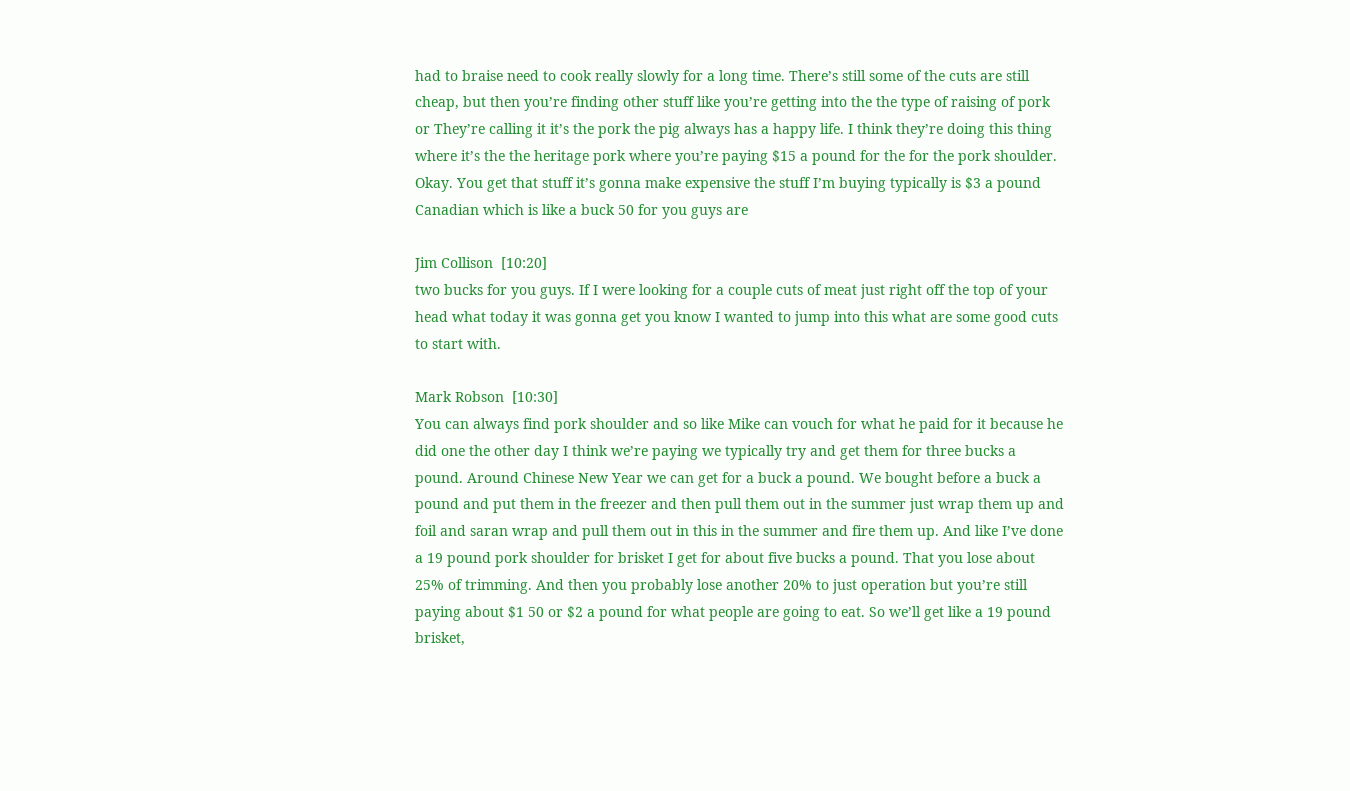had to braise need to cook really slowly for a long time. There’s still some of the cuts are still cheap, but then you’re finding other stuff like you’re getting into the the type of raising of pork or They’re calling it it’s the pork the pig always has a happy life. I think they’re doing this thing where it’s the the heritage pork where you’re paying $15 a pound for the for the pork shoulder. Okay. You get that stuff it’s gonna make expensive the stuff I’m buying typically is $3 a pound Canadian which is like a buck 50 for you guys are

Jim Collison  [10:20]
two bucks for you guys. If I were looking for a couple cuts of meat just right off the top of your head what today it was gonna get you know I wanted to jump into this what are some good cuts to start with.

Mark Robson  [10:30]
You can always find pork shoulder and so like Mike can vouch for what he paid for it because he did one the other day I think we’re paying we typically try and get them for three bucks a pound. Around Chinese New Year we can get for a buck a pound. We bought before a buck a pound and put them in the freezer and then pull them out in the summer just wrap them up and foil and saran wrap and pull them out in this in the summer and fire them up. And like I’ve done a 19 pound pork shoulder for brisket I get for about five bucks a pound. That you lose about 25% of trimming. And then you probably lose another 20% to just operation but you’re still paying about $1 50 or $2 a pound for what people are going to eat. So we’ll get like a 19 pound brisket,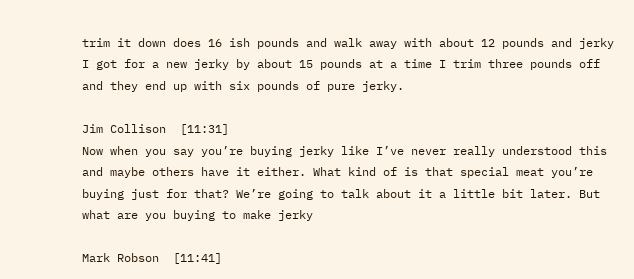trim it down does 16 ish pounds and walk away with about 12 pounds and jerky I got for a new jerky by about 15 pounds at a time I trim three pounds off and they end up with six pounds of pure jerky.

Jim Collison  [11:31]
Now when you say you’re buying jerky like I’ve never really understood this and maybe others have it either. What kind of is that special meat you’re buying just for that? We’re going to talk about it a little bit later. But what are you buying to make jerky

Mark Robson  [11:41]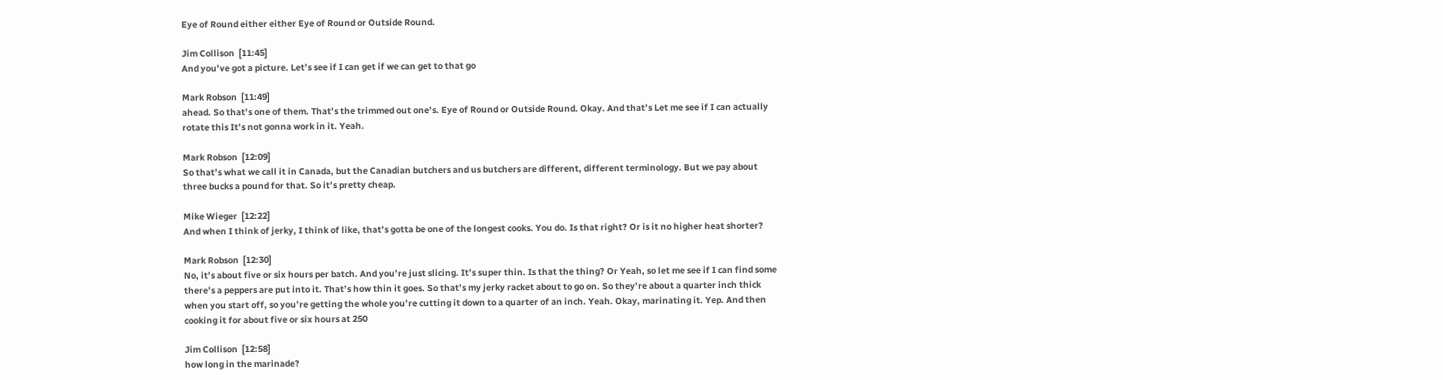Eye of Round either either Eye of Round or Outside Round.

Jim Collison  [11:45]
And you’ve got a picture. Let’s see if I can get if we can get to that go

Mark Robson  [11:49]
ahead. So that’s one of them. That’s the trimmed out one’s. Eye of Round or Outside Round. Okay. And that’s Let me see if I can actually rotate this It’s not gonna work in it. Yeah.

Mark Robson  [12:09]
So that’s what we call it in Canada, but the Canadian butchers and us butchers are different, different terminology. But we pay about three bucks a pound for that. So it’s pretty cheap.

Mike Wieger  [12:22]
And when I think of jerky, I think of like, that’s gotta be one of the longest cooks. You do. Is that right? Or is it no higher heat shorter?

Mark Robson  [12:30]
No, it’s about five or six hours per batch. And you’re just slicing. It’s super thin. Is that the thing? Or Yeah, so let me see if I can find some there’s a peppers are put into it. That’s how thin it goes. So that’s my jerky racket about to go on. So they’re about a quarter inch thick when you start off, so you’re getting the whole you’re cutting it down to a quarter of an inch. Yeah. Okay, marinating it. Yep. And then cooking it for about five or six hours at 250

Jim Collison  [12:58]
how long in the marinade?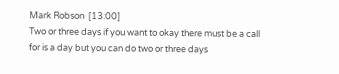Mark Robson  [13:00]
Two or three days if you want to okay there must be a call for is a day but you can do two or three days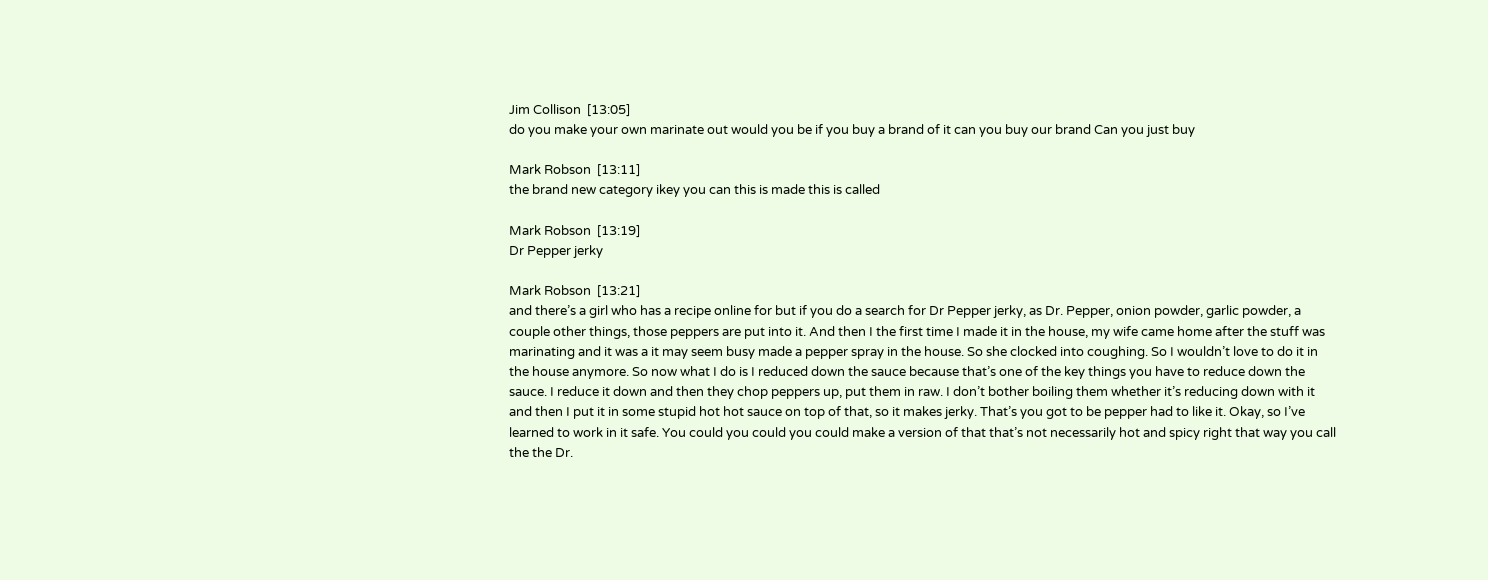Jim Collison  [13:05]
do you make your own marinate out would you be if you buy a brand of it can you buy our brand Can you just buy

Mark Robson  [13:11]
the brand new category ikey you can this is made this is called

Mark Robson  [13:19]
Dr Pepper jerky

Mark Robson  [13:21]
and there’s a girl who has a recipe online for but if you do a search for Dr Pepper jerky, as Dr. Pepper, onion powder, garlic powder, a couple other things, those peppers are put into it. And then I the first time I made it in the house, my wife came home after the stuff was marinating and it was a it may seem busy made a pepper spray in the house. So she clocked into coughing. So I wouldn’t love to do it in the house anymore. So now what I do is I reduced down the sauce because that’s one of the key things you have to reduce down the sauce. I reduce it down and then they chop peppers up, put them in raw. I don’t bother boiling them whether it’s reducing down with it and then I put it in some stupid hot hot sauce on top of that, so it makes jerky. That’s you got to be pepper had to like it. Okay, so I’ve learned to work in it safe. You could you could you could make a version of that that’s not necessarily hot and spicy right that way you call the the Dr.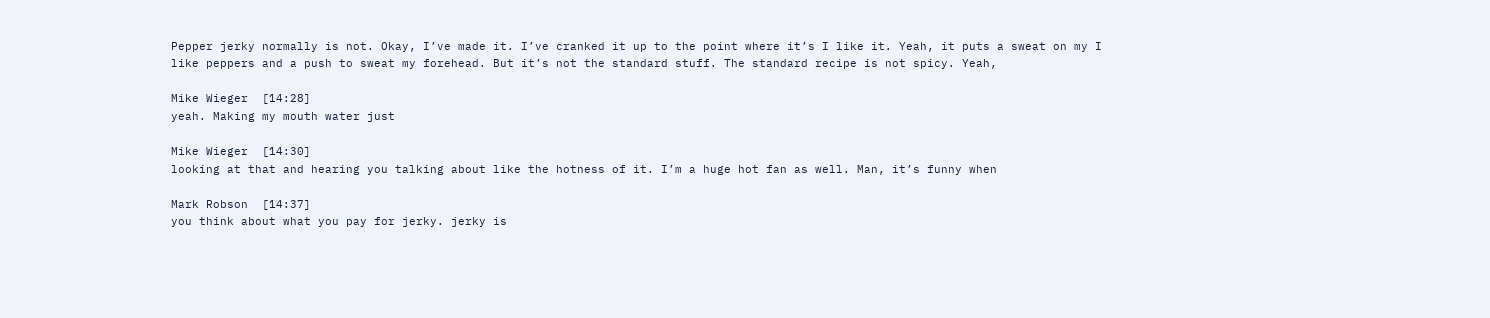Pepper jerky normally is not. Okay, I’ve made it. I’ve cranked it up to the point where it’s I like it. Yeah, it puts a sweat on my I like peppers and a push to sweat my forehead. But it’s not the standard stuff. The standard recipe is not spicy. Yeah,

Mike Wieger  [14:28]
yeah. Making my mouth water just

Mike Wieger  [14:30]
looking at that and hearing you talking about like the hotness of it. I’m a huge hot fan as well. Man, it’s funny when

Mark Robson  [14:37]
you think about what you pay for jerky. jerky is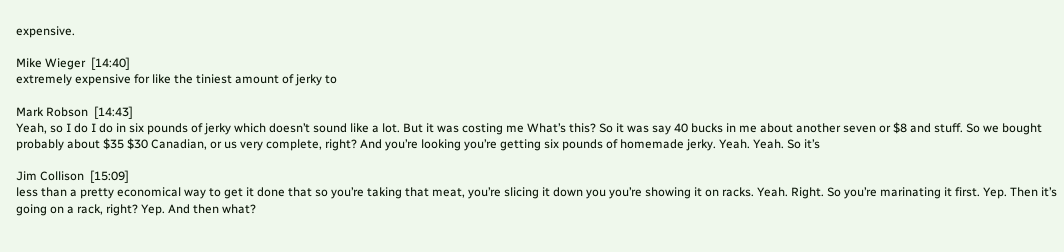expensive.

Mike Wieger  [14:40]
extremely expensive for like the tiniest amount of jerky to

Mark Robson  [14:43]
Yeah, so I do I do in six pounds of jerky which doesn’t sound like a lot. But it was costing me What’s this? So it was say 40 bucks in me about another seven or $8 and stuff. So we bought probably about $35 $30 Canadian, or us very complete, right? And you’re looking you’re getting six pounds of homemade jerky. Yeah. Yeah. So it’s

Jim Collison  [15:09]
less than a pretty economical way to get it done that so you’re taking that meat, you’re slicing it down you you’re showing it on racks. Yeah. Right. So you’re marinating it first. Yep. Then it’s going on a rack, right? Yep. And then what?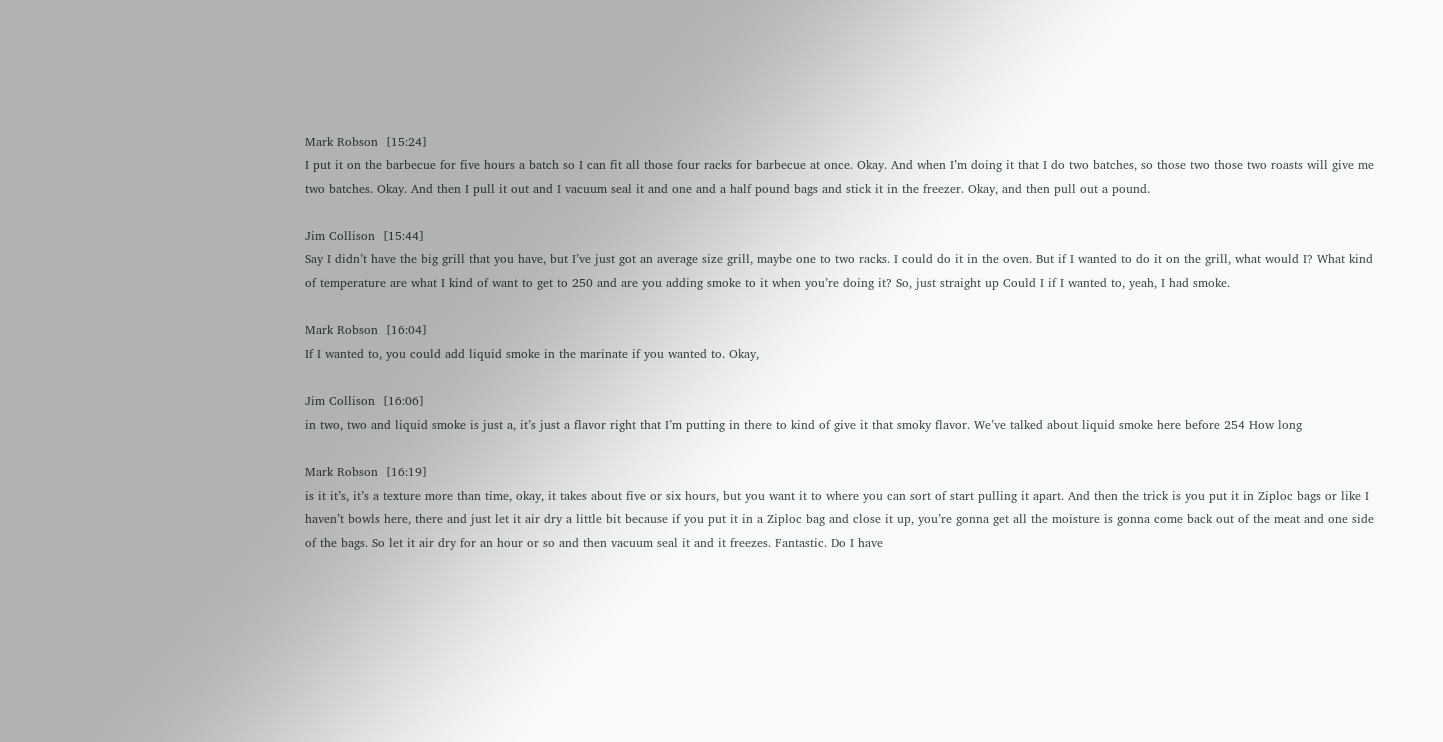Mark Robson  [15:24]
I put it on the barbecue for five hours a batch so I can fit all those four racks for barbecue at once. Okay. And when I’m doing it that I do two batches, so those two those two roasts will give me two batches. Okay. And then I pull it out and I vacuum seal it and one and a half pound bags and stick it in the freezer. Okay, and then pull out a pound.

Jim Collison  [15:44]
Say I didn’t have the big grill that you have, but I’ve just got an average size grill, maybe one to two racks. I could do it in the oven. But if I wanted to do it on the grill, what would I? What kind of temperature are what I kind of want to get to 250 and are you adding smoke to it when you’re doing it? So, just straight up Could I if I wanted to, yeah, I had smoke.

Mark Robson  [16:04]
If I wanted to, you could add liquid smoke in the marinate if you wanted to. Okay,

Jim Collison  [16:06]
in two, two and liquid smoke is just a, it’s just a flavor right that I’m putting in there to kind of give it that smoky flavor. We’ve talked about liquid smoke here before 254 How long

Mark Robson  [16:19]
is it it’s, it’s a texture more than time, okay, it takes about five or six hours, but you want it to where you can sort of start pulling it apart. And then the trick is you put it in Ziploc bags or like I haven’t bowls here, there and just let it air dry a little bit because if you put it in a Ziploc bag and close it up, you’re gonna get all the moisture is gonna come back out of the meat and one side of the bags. So let it air dry for an hour or so and then vacuum seal it and it freezes. Fantastic. Do I have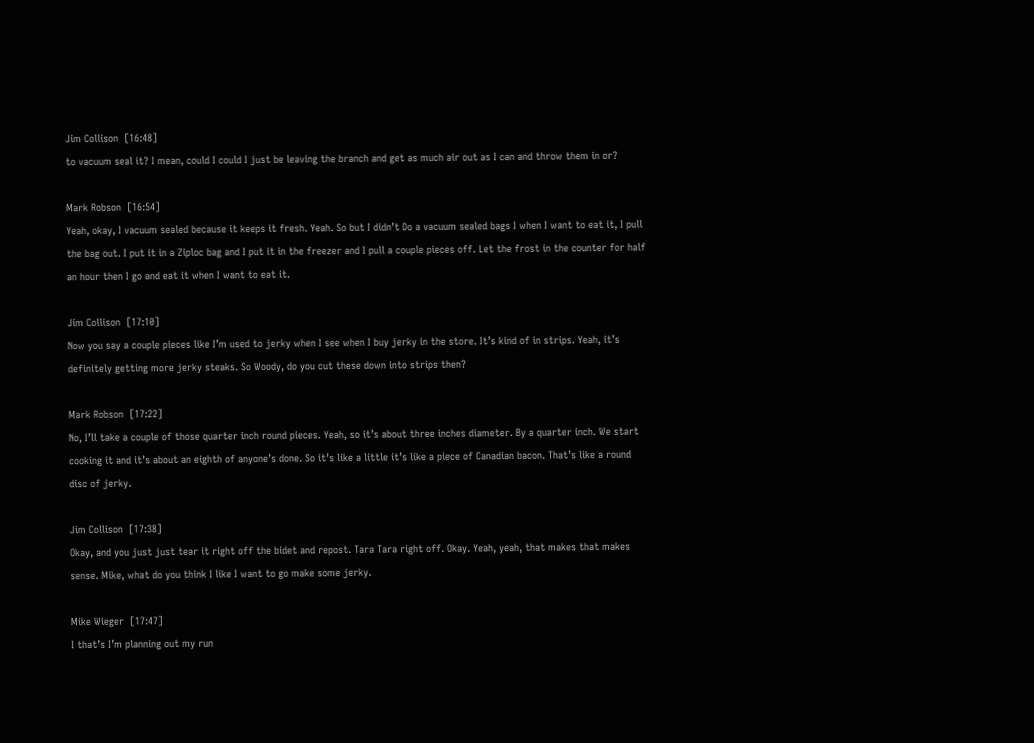Jim Collison  [16:48]
to vacuum seal it? I mean, could I could I just be leaving the branch and get as much air out as I can and throw them in or?

Mark Robson  [16:54]
Yeah, okay, I vacuum sealed because it keeps it fresh. Yeah. So but I didn’t Do a vacuum sealed bags I when I want to eat it, I pull the bag out. I put it in a Ziploc bag and I put it in the freezer and I pull a couple pieces off. Let the frost in the counter for half an hour then I go and eat it when I want to eat it.

Jim Collison  [17:10]
Now you say a couple pieces like I’m used to jerky when I see when I buy jerky in the store. It’s kind of in strips. Yeah, it’s definitely getting more jerky steaks. So Woody, do you cut these down into strips then?

Mark Robson  [17:22]
No, I’ll take a couple of those quarter inch round pieces. Yeah, so it’s about three inches diameter. By a quarter inch. We start cooking it and it’s about an eighth of anyone’s done. So it’s like a little it’s like a piece of Canadian bacon. That’s like a round disc of jerky.

Jim Collison  [17:38]
Okay, and you just just tear it right off the bidet and repost. Tara Tara right off. Okay. Yeah, yeah, that makes that makes sense. Mike, what do you think I like I want to go make some jerky.

Mike Wieger  [17:47]
I that’s I’m planning out my run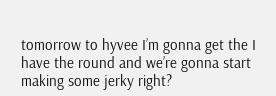tomorrow to hyvee I’m gonna get the I have the round and we’re gonna start making some jerky right?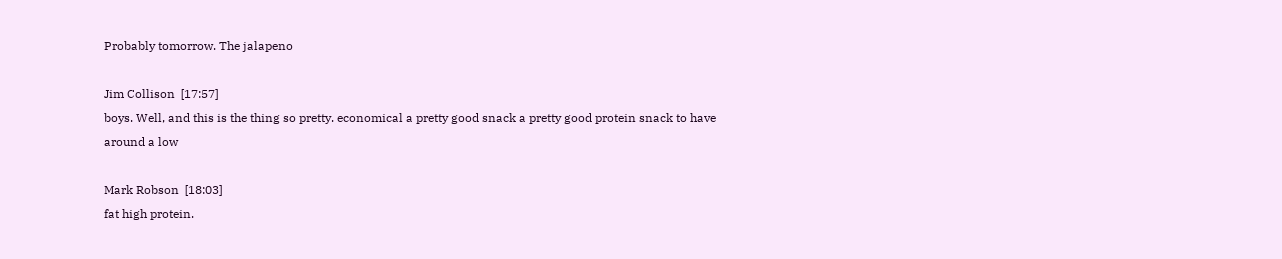Probably tomorrow. The jalapeno

Jim Collison  [17:57]
boys. Well, and this is the thing so pretty. economical a pretty good snack a pretty good protein snack to have around a low

Mark Robson  [18:03]
fat high protein.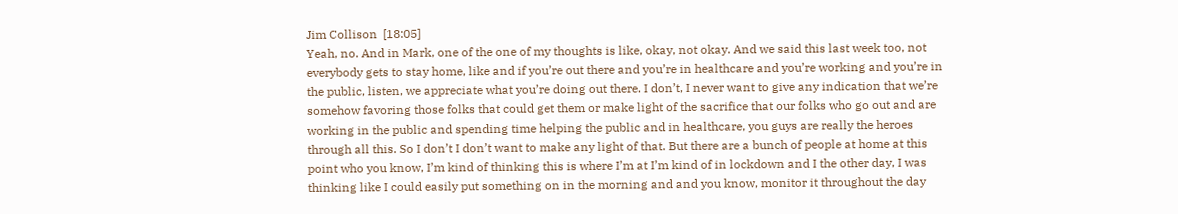Jim Collison  [18:05]
Yeah, no. And in Mark, one of the one of my thoughts is like, okay, not okay. And we said this last week too, not everybody gets to stay home, like and if you’re out there and you’re in healthcare and you’re working and you’re in the public, listen, we appreciate what you’re doing out there. I don’t, I never want to give any indication that we’re somehow favoring those folks that could get them or make light of the sacrifice that our folks who go out and are working in the public and spending time helping the public and in healthcare, you guys are really the heroes through all this. So I don’t I don’t want to make any light of that. But there are a bunch of people at home at this point who you know, I’m kind of thinking this is where I’m at I’m kind of in lockdown and I the other day, I was thinking like I could easily put something on in the morning and and you know, monitor it throughout the day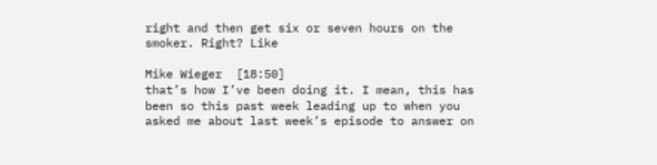right and then get six or seven hours on the smoker. Right? Like

Mike Wieger  [18:50]
that’s how I’ve been doing it. I mean, this has been so this past week leading up to when you asked me about last week’s episode to answer on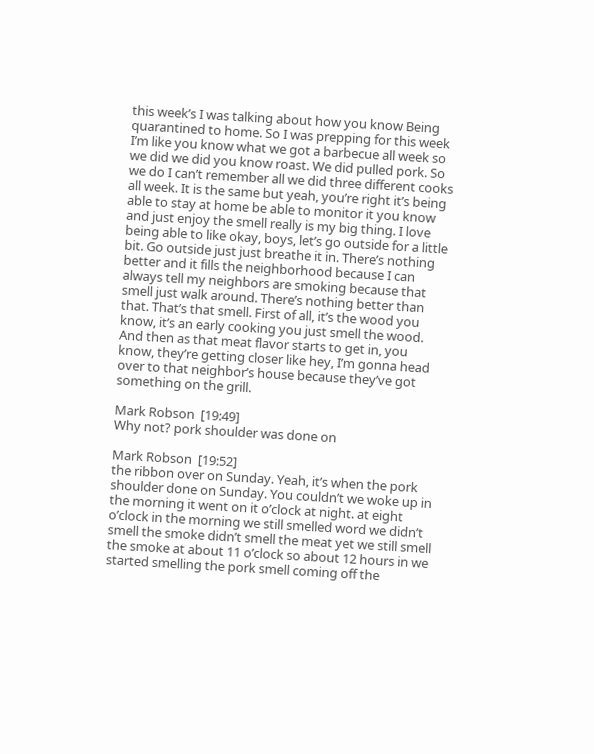this week’s I was talking about how you know Being quarantined to home. So I was prepping for this week I’m like you know what we got a barbecue all week so we did we did you know roast. We did pulled pork. So we do I can’t remember all we did three different cooks all week. It is the same but yeah, you’re right it’s being able to stay at home be able to monitor it you know and just enjoy the smell really is my big thing. I love being able to like okay, boys, let’s go outside for a little bit. Go outside just just breathe it in. There’s nothing better and it fills the neighborhood because I can always tell my neighbors are smoking because that smell just walk around. There’s nothing better than that. That’s that smell. First of all, it’s the wood you know, it’s an early cooking you just smell the wood. And then as that meat flavor starts to get in, you know, they’re getting closer like hey, I’m gonna head over to that neighbor’s house because they’ve got something on the grill.

Mark Robson  [19:49]
Why not? pork shoulder was done on

Mark Robson  [19:52]
the ribbon over on Sunday. Yeah, it’s when the pork shoulder done on Sunday. You couldn’t we woke up in the morning it went on it o’clock at night. at eight o’clock in the morning we still smelled word we didn’t smell the smoke didn’t smell the meat yet we still smell the smoke at about 11 o’clock so about 12 hours in we started smelling the pork smell coming off the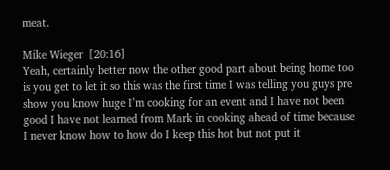meat.

Mike Wieger  [20:16]
Yeah, certainly better now the other good part about being home too is you get to let it so this was the first time I was telling you guys pre show you know huge I’m cooking for an event and I have not been good I have not learned from Mark in cooking ahead of time because I never know how to how do I keep this hot but not put it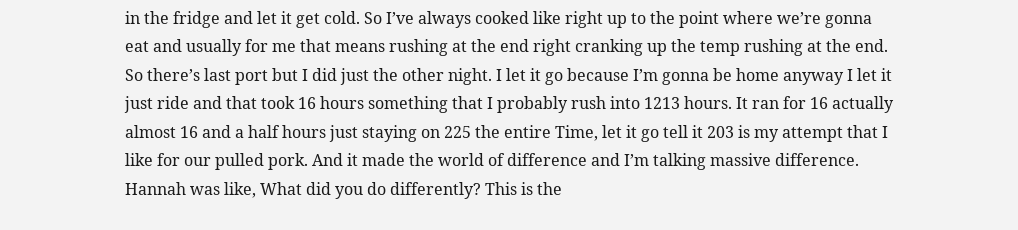in the fridge and let it get cold. So I’ve always cooked like right up to the point where we’re gonna eat and usually for me that means rushing at the end right cranking up the temp rushing at the end. So there’s last port but I did just the other night. I let it go because I’m gonna be home anyway I let it just ride and that took 16 hours something that I probably rush into 1213 hours. It ran for 16 actually almost 16 and a half hours just staying on 225 the entire Time, let it go tell it 203 is my attempt that I like for our pulled pork. And it made the world of difference and I’m talking massive difference. Hannah was like, What did you do differently? This is the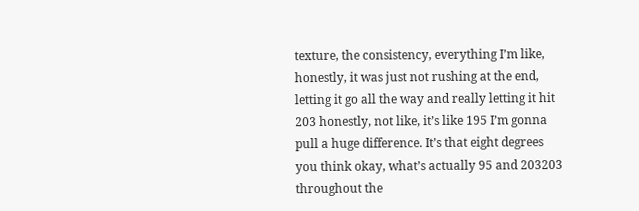texture, the consistency, everything I’m like, honestly, it was just not rushing at the end, letting it go all the way and really letting it hit 203 honestly, not like, it’s like 195 I’m gonna pull a huge difference. It’s that eight degrees you think okay, what’s actually 95 and 203203 throughout the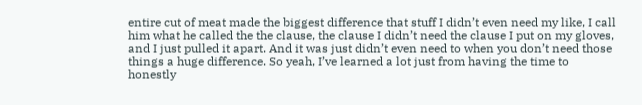entire cut of meat made the biggest difference that stuff I didn’t even need my like, I call him what he called the the clause, the clause I didn’t need the clause I put on my gloves, and I just pulled it apart. And it was just didn’t even need to when you don’t need those things a huge difference. So yeah, I’ve learned a lot just from having the time to honestly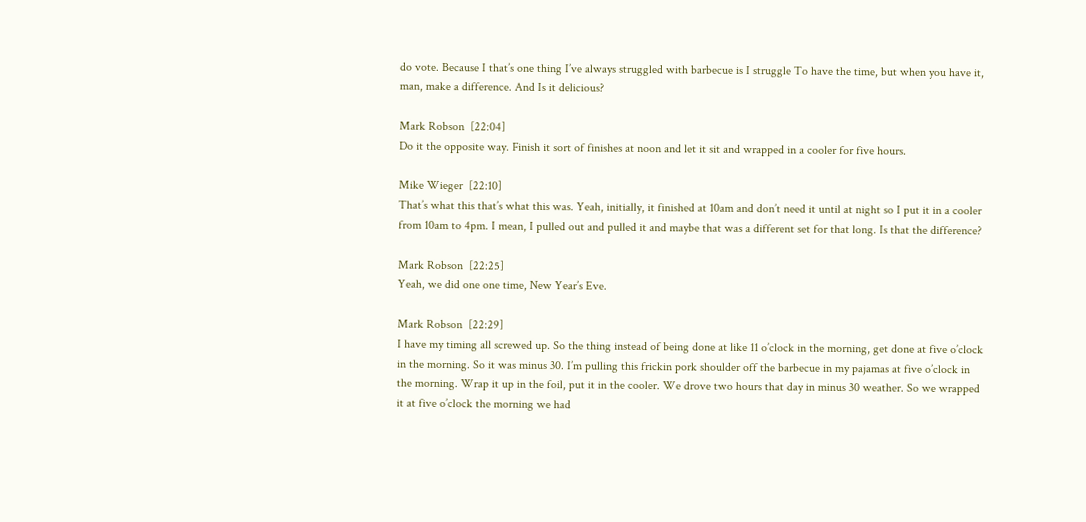do vote. Because I that’s one thing I’ve always struggled with barbecue is I struggle To have the time, but when you have it, man, make a difference. And Is it delicious?

Mark Robson  [22:04]
Do it the opposite way. Finish it sort of finishes at noon and let it sit and wrapped in a cooler for five hours.

Mike Wieger  [22:10]
That’s what this that’s what this was. Yeah, initially, it finished at 10am and don’t need it until at night so I put it in a cooler from 10am to 4pm. I mean, I pulled out and pulled it and maybe that was a different set for that long. Is that the difference?

Mark Robson  [22:25]
Yeah, we did one one time, New Year’s Eve.

Mark Robson  [22:29]
I have my timing all screwed up. So the thing instead of being done at like 11 o’clock in the morning, get done at five o’clock in the morning. So it was minus 30. I’m pulling this frickin pork shoulder off the barbecue in my pajamas at five o’clock in the morning. Wrap it up in the foil, put it in the cooler. We drove two hours that day in minus 30 weather. So we wrapped it at five o’clock the morning we had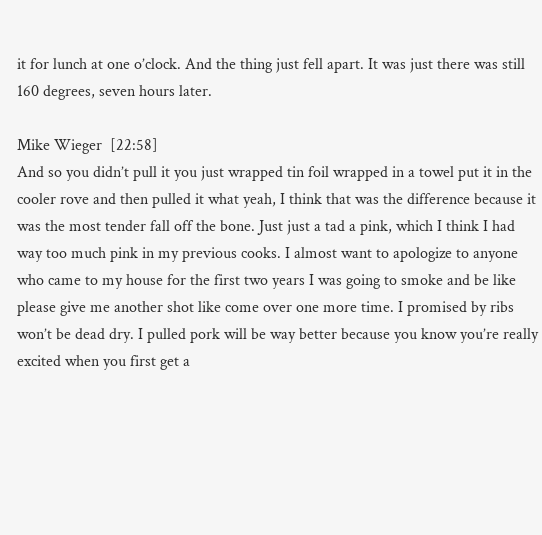it for lunch at one o’clock. And the thing just fell apart. It was just there was still 160 degrees, seven hours later.

Mike Wieger  [22:58]
And so you didn’t pull it you just wrapped tin foil wrapped in a towel put it in the cooler rove and then pulled it what yeah, I think that was the difference because it was the most tender fall off the bone. Just just a tad a pink, which I think I had way too much pink in my previous cooks. I almost want to apologize to anyone who came to my house for the first two years I was going to smoke and be like please give me another shot like come over one more time. I promised by ribs won’t be dead dry. I pulled pork will be way better because you know you’re really excited when you first get a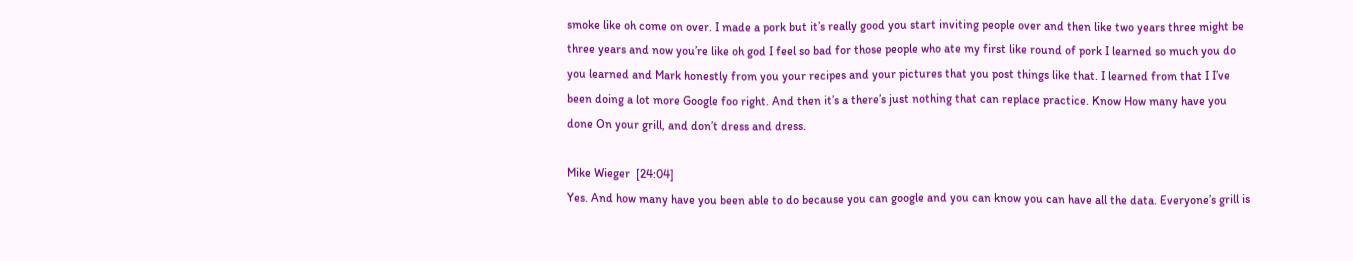smoke like oh come on over. I made a pork but it’s really good you start inviting people over and then like two years three might be three years and now you’re like oh god I feel so bad for those people who ate my first like round of pork I learned so much you do you learned and Mark honestly from you your recipes and your pictures that you post things like that. I learned from that I I’ve been doing a lot more Google foo right. And then it’s a there’s just nothing that can replace practice. Know How many have you done On your grill, and don’t dress and dress.

Mike Wieger  [24:04]
Yes. And how many have you been able to do because you can google and you can know you can have all the data. Everyone’s grill is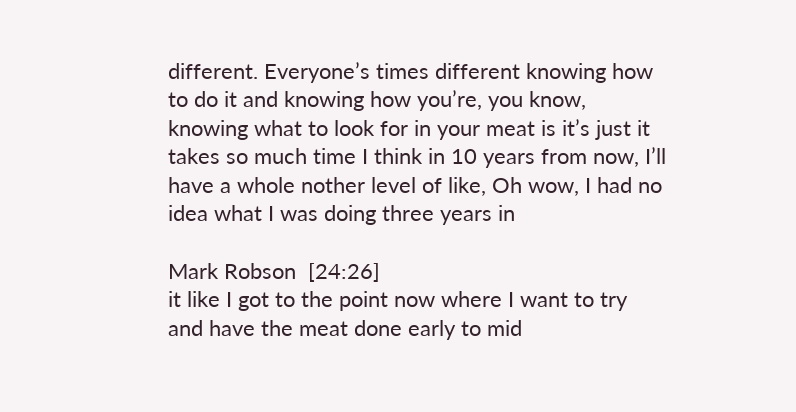different. Everyone’s times different knowing how to do it and knowing how you’re, you know, knowing what to look for in your meat is it’s just it takes so much time I think in 10 years from now, I’ll have a whole nother level of like, Oh wow, I had no idea what I was doing three years in

Mark Robson  [24:26]
it like I got to the point now where I want to try and have the meat done early to mid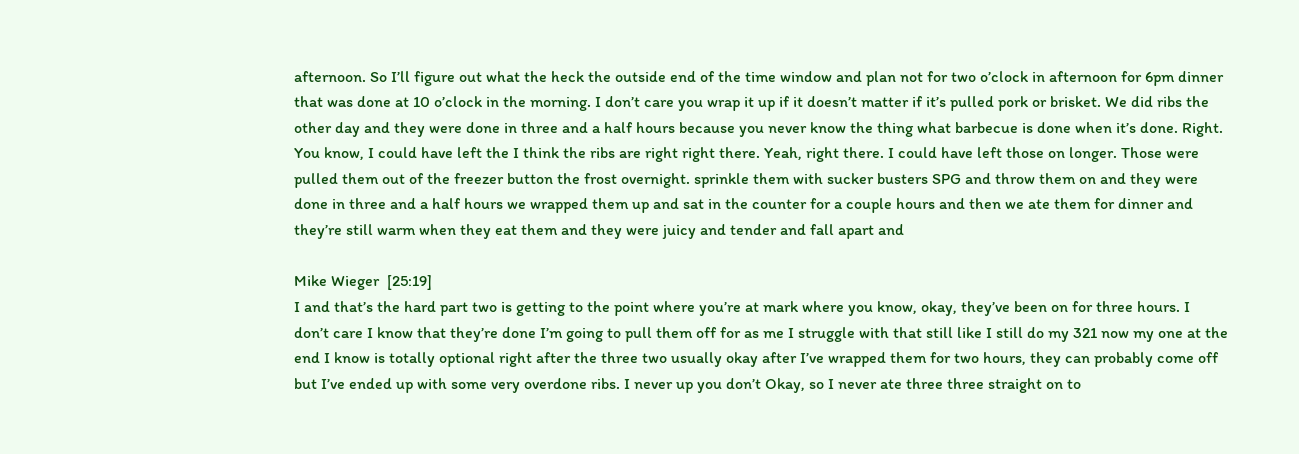afternoon. So I’ll figure out what the heck the outside end of the time window and plan not for two o’clock in afternoon for 6pm dinner that was done at 10 o’clock in the morning. I don’t care you wrap it up if it doesn’t matter if it’s pulled pork or brisket. We did ribs the other day and they were done in three and a half hours because you never know the thing what barbecue is done when it’s done. Right. You know, I could have left the I think the ribs are right right there. Yeah, right there. I could have left those on longer. Those were pulled them out of the freezer button the frost overnight. sprinkle them with sucker busters SPG and throw them on and they were done in three and a half hours we wrapped them up and sat in the counter for a couple hours and then we ate them for dinner and they’re still warm when they eat them and they were juicy and tender and fall apart and

Mike Wieger  [25:19]
I and that’s the hard part two is getting to the point where you’re at mark where you know, okay, they’ve been on for three hours. I don’t care I know that they’re done I’m going to pull them off for as me I struggle with that still like I still do my 321 now my one at the end I know is totally optional right after the three two usually okay after I’ve wrapped them for two hours, they can probably come off but I’ve ended up with some very overdone ribs. I never up you don’t Okay, so I never ate three three straight on to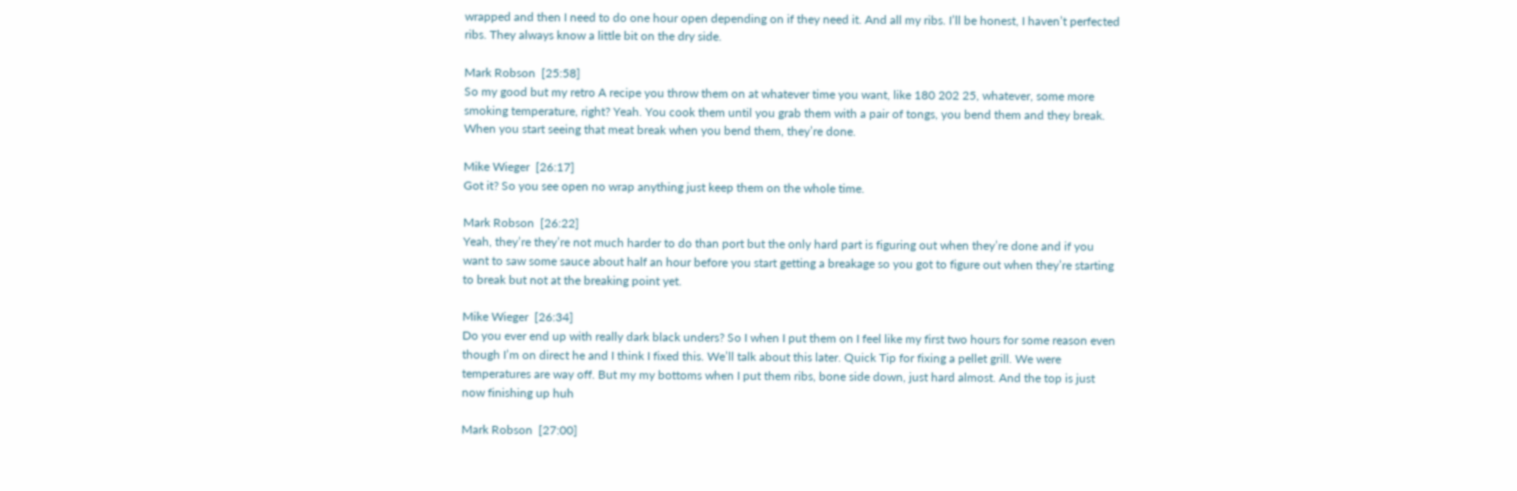wrapped and then I need to do one hour open depending on if they need it. And all my ribs. I’ll be honest, I haven’t perfected ribs. They always know a little bit on the dry side.

Mark Robson  [25:58]
So my good but my retro A recipe you throw them on at whatever time you want, like 180 202 25, whatever, some more smoking temperature, right? Yeah. You cook them until you grab them with a pair of tongs, you bend them and they break. When you start seeing that meat break when you bend them, they’re done.

Mike Wieger  [26:17]
Got it? So you see open no wrap anything just keep them on the whole time.

Mark Robson  [26:22]
Yeah, they’re they’re not much harder to do than port but the only hard part is figuring out when they’re done and if you want to saw some sauce about half an hour before you start getting a breakage so you got to figure out when they’re starting to break but not at the breaking point yet.

Mike Wieger  [26:34]
Do you ever end up with really dark black unders? So I when I put them on I feel like my first two hours for some reason even though I’m on direct he and I think I fixed this. We’ll talk about this later. Quick Tip for fixing a pellet grill. We were temperatures are way off. But my my bottoms when I put them ribs, bone side down, just hard almost. And the top is just now finishing up huh

Mark Robson  [27:00]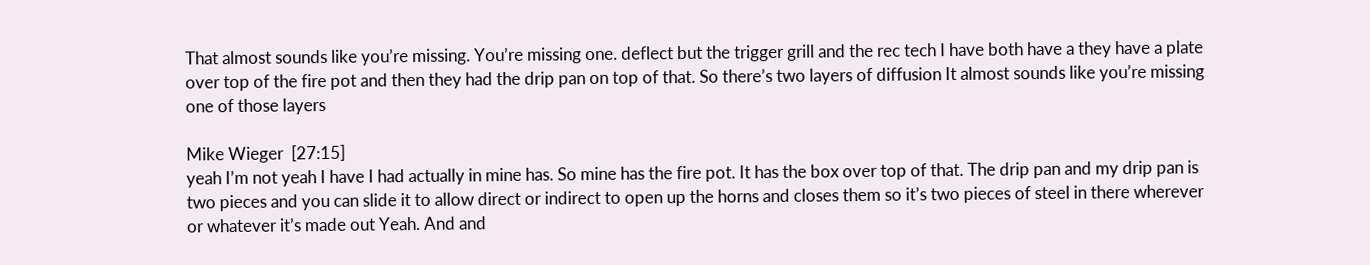That almost sounds like you’re missing. You’re missing one. deflect but the trigger grill and the rec tech I have both have a they have a plate over top of the fire pot and then they had the drip pan on top of that. So there’s two layers of diffusion It almost sounds like you’re missing one of those layers

Mike Wieger  [27:15]
yeah I’m not yeah I have I had actually in mine has. So mine has the fire pot. It has the box over top of that. The drip pan and my drip pan is two pieces and you can slide it to allow direct or indirect to open up the horns and closes them so it’s two pieces of steel in there wherever or whatever it’s made out Yeah. And and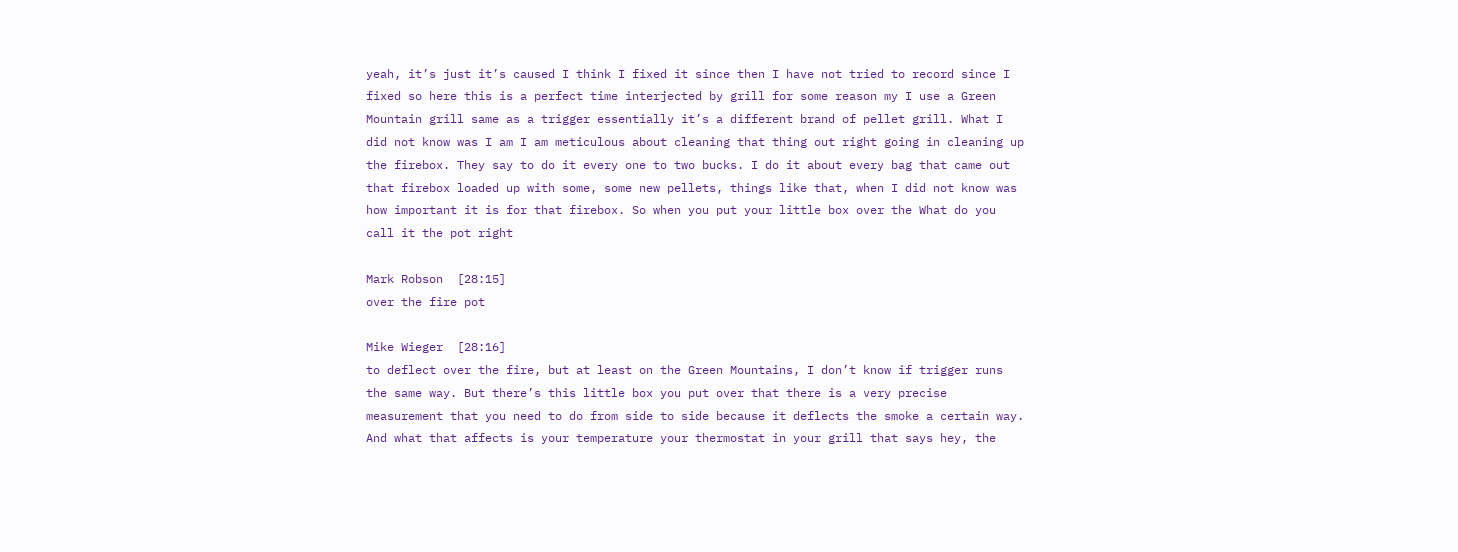yeah, it’s just it’s caused I think I fixed it since then I have not tried to record since I fixed so here this is a perfect time interjected by grill for some reason my I use a Green Mountain grill same as a trigger essentially it’s a different brand of pellet grill. What I did not know was I am I am meticulous about cleaning that thing out right going in cleaning up the firebox. They say to do it every one to two bucks. I do it about every bag that came out that firebox loaded up with some, some new pellets, things like that, when I did not know was how important it is for that firebox. So when you put your little box over the What do you call it the pot right

Mark Robson  [28:15]
over the fire pot

Mike Wieger  [28:16]
to deflect over the fire, but at least on the Green Mountains, I don’t know if trigger runs the same way. But there’s this little box you put over that there is a very precise measurement that you need to do from side to side because it deflects the smoke a certain way. And what that affects is your temperature your thermostat in your grill that says hey, the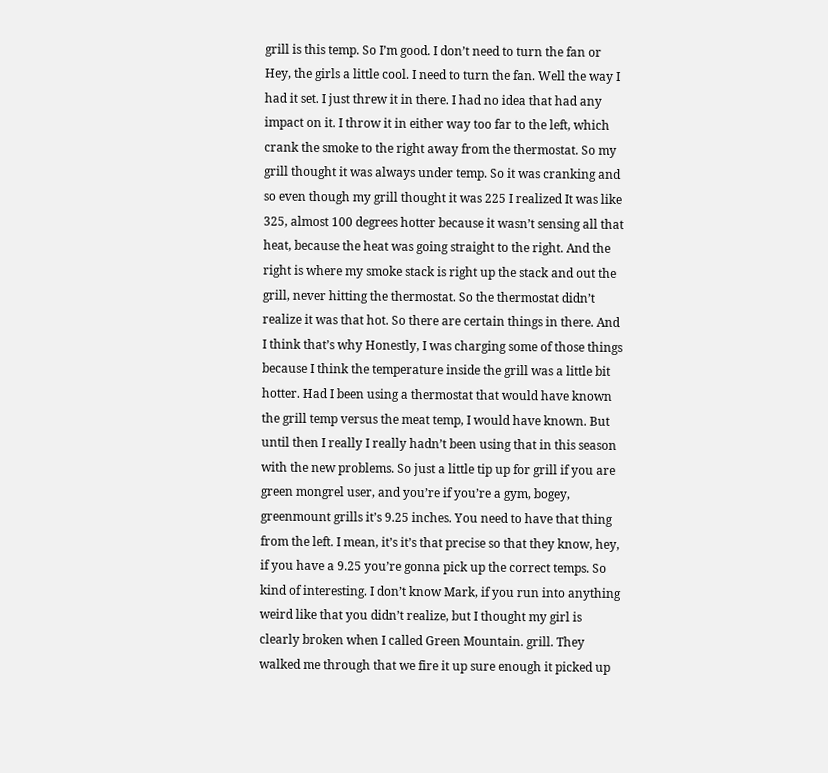grill is this temp. So I’m good. I don’t need to turn the fan or Hey, the girls a little cool. I need to turn the fan. Well the way I had it set. I just threw it in there. I had no idea that had any impact on it. I throw it in either way too far to the left, which crank the smoke to the right away from the thermostat. So my grill thought it was always under temp. So it was cranking and so even though my grill thought it was 225 I realized It was like 325, almost 100 degrees hotter because it wasn’t sensing all that heat, because the heat was going straight to the right. And the right is where my smoke stack is right up the stack and out the grill, never hitting the thermostat. So the thermostat didn’t realize it was that hot. So there are certain things in there. And I think that’s why Honestly, I was charging some of those things because I think the temperature inside the grill was a little bit hotter. Had I been using a thermostat that would have known the grill temp versus the meat temp, I would have known. But until then I really I really hadn’t been using that in this season with the new problems. So just a little tip up for grill if you are green mongrel user, and you’re if you’re a gym, bogey, greenmount grills it’s 9.25 inches. You need to have that thing from the left. I mean, it’s it’s that precise so that they know, hey, if you have a 9.25 you’re gonna pick up the correct temps. So kind of interesting. I don’t know Mark, if you run into anything weird like that you didn’t realize, but I thought my girl is clearly broken when I called Green Mountain. grill. They walked me through that we fire it up sure enough it picked up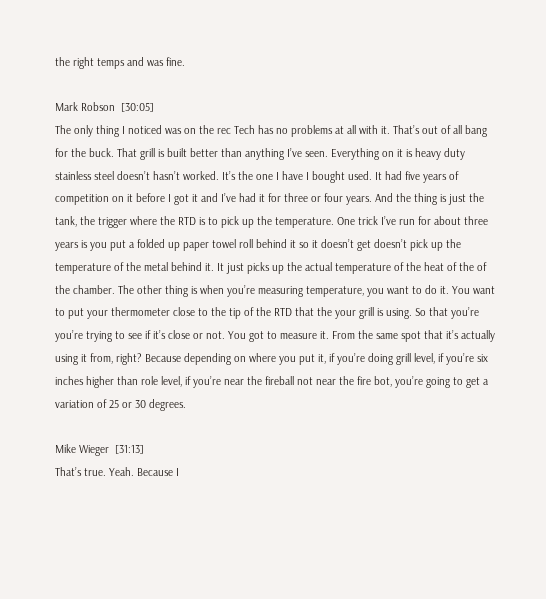the right temps and was fine.

Mark Robson  [30:05]
The only thing I noticed was on the rec Tech has no problems at all with it. That’s out of all bang for the buck. That grill is built better than anything I’ve seen. Everything on it is heavy duty stainless steel doesn’t hasn’t worked. It’s the one I have I bought used. It had five years of competition on it before I got it and I’ve had it for three or four years. And the thing is just the tank, the trigger where the RTD is to pick up the temperature. One trick I’ve run for about three years is you put a folded up paper towel roll behind it so it doesn’t get doesn’t pick up the temperature of the metal behind it. It just picks up the actual temperature of the heat of the of the chamber. The other thing is when you’re measuring temperature, you want to do it. You want to put your thermometer close to the tip of the RTD that the your grill is using. So that you’re you’re trying to see if it’s close or not. You got to measure it. From the same spot that it’s actually using it from, right? Because depending on where you put it, if you’re doing grill level, if you’re six inches higher than role level, if you’re near the fireball not near the fire bot, you’re going to get a variation of 25 or 30 degrees.

Mike Wieger  [31:13]
That’s true. Yeah. Because I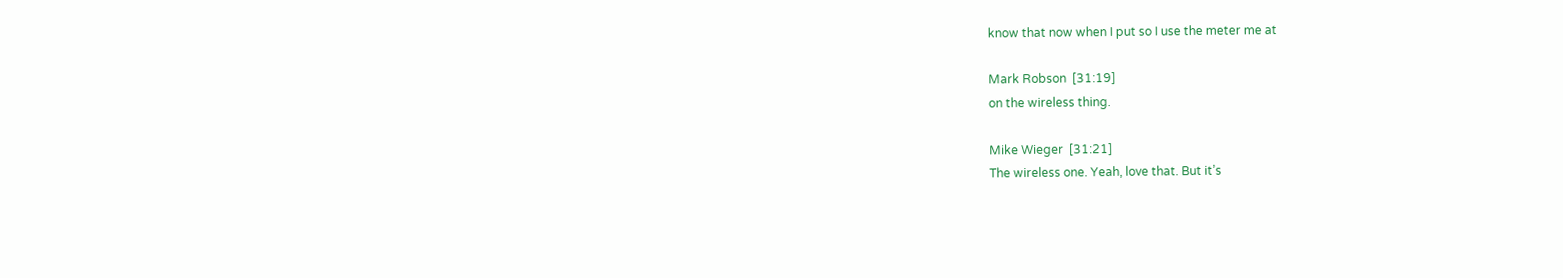know that now when I put so I use the meter me at

Mark Robson  [31:19]
on the wireless thing.

Mike Wieger  [31:21]
The wireless one. Yeah, love that. But it’s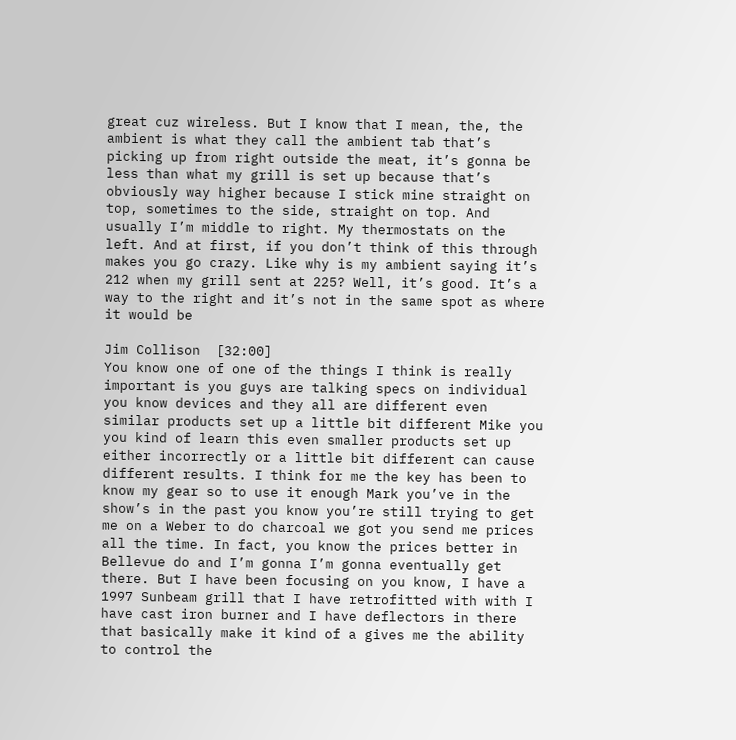great cuz wireless. But I know that I mean, the, the ambient is what they call the ambient tab that’s picking up from right outside the meat, it’s gonna be less than what my grill is set up because that’s obviously way higher because I stick mine straight on top, sometimes to the side, straight on top. And usually I’m middle to right. My thermostats on the left. And at first, if you don’t think of this through makes you go crazy. Like why is my ambient saying it’s 212 when my grill sent at 225? Well, it’s good. It’s a way to the right and it’s not in the same spot as where it would be

Jim Collison  [32:00]
You know one of one of the things I think is really important is you guys are talking specs on individual you know devices and they all are different even similar products set up a little bit different Mike you you kind of learn this even smaller products set up either incorrectly or a little bit different can cause different results. I think for me the key has been to know my gear so to use it enough Mark you’ve in the show’s in the past you know you’re still trying to get me on a Weber to do charcoal we got you send me prices all the time. In fact, you know the prices better in Bellevue do and I’m gonna I’m gonna eventually get there. But I have been focusing on you know, I have a 1997 Sunbeam grill that I have retrofitted with with I have cast iron burner and I have deflectors in there that basically make it kind of a gives me the ability to control the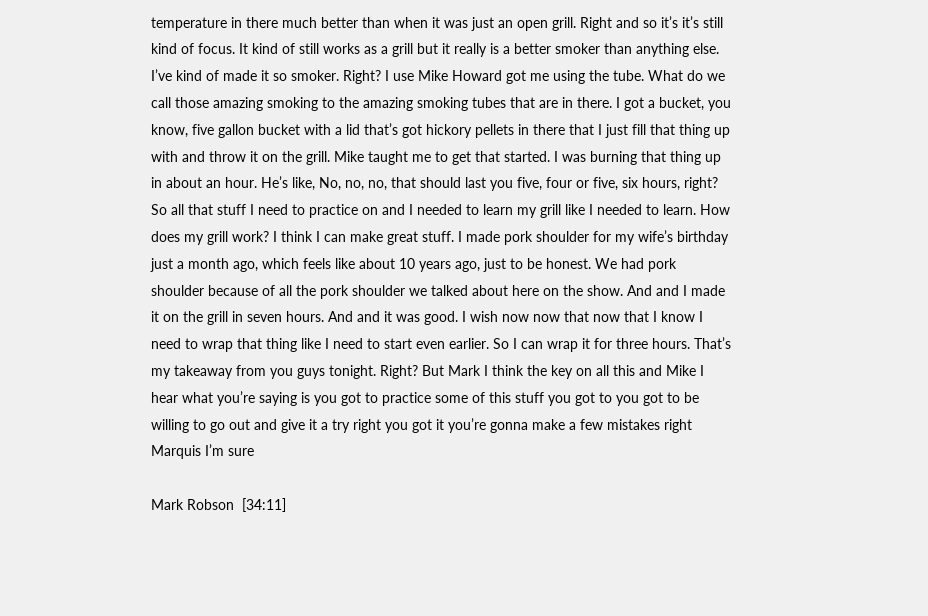temperature in there much better than when it was just an open grill. Right and so it’s it’s still kind of focus. It kind of still works as a grill but it really is a better smoker than anything else. I’ve kind of made it so smoker. Right? I use Mike Howard got me using the tube. What do we call those amazing smoking to the amazing smoking tubes that are in there. I got a bucket, you know, five gallon bucket with a lid that’s got hickory pellets in there that I just fill that thing up with and throw it on the grill. Mike taught me to get that started. I was burning that thing up in about an hour. He’s like, No, no, no, that should last you five, four or five, six hours, right? So all that stuff I need to practice on and I needed to learn my grill like I needed to learn. How does my grill work? I think I can make great stuff. I made pork shoulder for my wife’s birthday just a month ago, which feels like about 10 years ago, just to be honest. We had pork shoulder because of all the pork shoulder we talked about here on the show. And and I made it on the grill in seven hours. And and it was good. I wish now now that now that I know I need to wrap that thing like I need to start even earlier. So I can wrap it for three hours. That’s my takeaway from you guys tonight. Right? But Mark I think the key on all this and Mike I hear what you’re saying is you got to practice some of this stuff you got to you got to be willing to go out and give it a try right you got it you’re gonna make a few mistakes right Marquis I’m sure

Mark Robson  [34:11]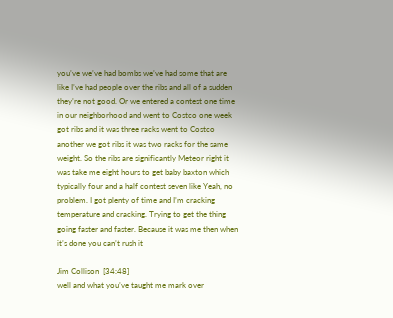you’ve we’ve had bombs we’ve had some that are like I’ve had people over the ribs and all of a sudden they’re not good. Or we entered a contest one time in our neighborhood and went to Costco one week got ribs and it was three racks went to Costco another we got ribs it was two racks for the same weight. So the ribs are significantly Meteor right it was take me eight hours to get baby baxton which typically four and a half contest seven like Yeah, no problem. I got plenty of time and I’m cracking temperature and cracking. Trying to get the thing going faster and faster. Because it was me then when it’s done you can’t rush it

Jim Collison  [34:48]
well and what you’ve taught me mark over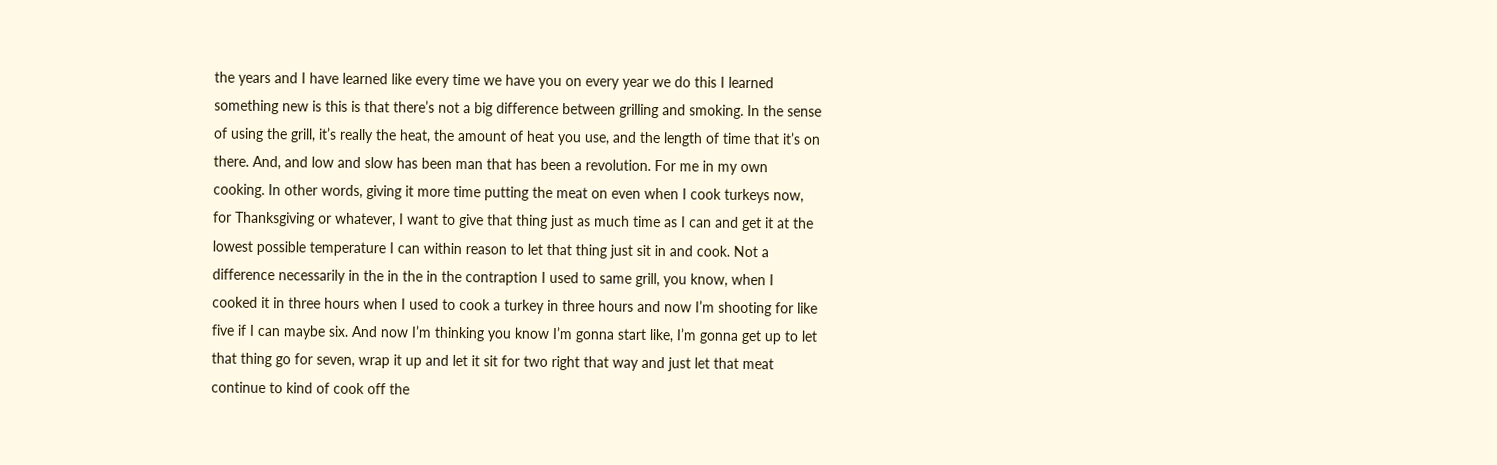the years and I have learned like every time we have you on every year we do this I learned something new is this is that there’s not a big difference between grilling and smoking. In the sense of using the grill, it’s really the heat, the amount of heat you use, and the length of time that it’s on there. And, and low and slow has been man that has been a revolution. For me in my own cooking. In other words, giving it more time putting the meat on even when I cook turkeys now, for Thanksgiving or whatever, I want to give that thing just as much time as I can and get it at the lowest possible temperature I can within reason to let that thing just sit in and cook. Not a difference necessarily in the in the in the contraption I used to same grill, you know, when I cooked it in three hours when I used to cook a turkey in three hours and now I’m shooting for like five if I can maybe six. And now I’m thinking you know I’m gonna start like, I’m gonna get up to let that thing go for seven, wrap it up and let it sit for two right that way and just let that meat continue to kind of cook off the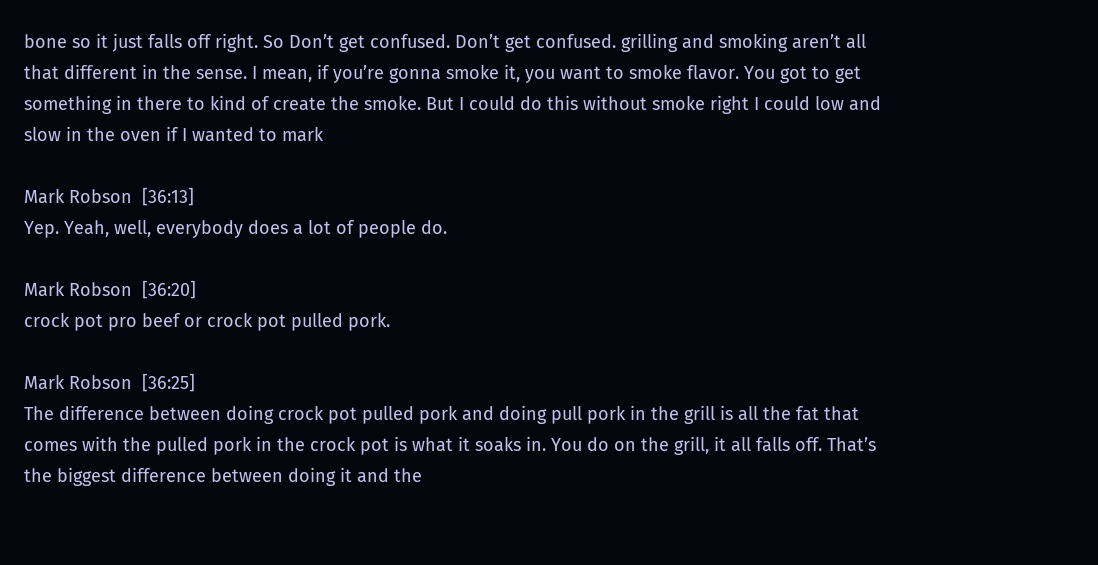bone so it just falls off right. So Don’t get confused. Don’t get confused. grilling and smoking aren’t all that different in the sense. I mean, if you’re gonna smoke it, you want to smoke flavor. You got to get something in there to kind of create the smoke. But I could do this without smoke right I could low and slow in the oven if I wanted to mark

Mark Robson  [36:13]
Yep. Yeah, well, everybody does a lot of people do.

Mark Robson  [36:20]
crock pot pro beef or crock pot pulled pork.

Mark Robson  [36:25]
The difference between doing crock pot pulled pork and doing pull pork in the grill is all the fat that comes with the pulled pork in the crock pot is what it soaks in. You do on the grill, it all falls off. That’s the biggest difference between doing it and the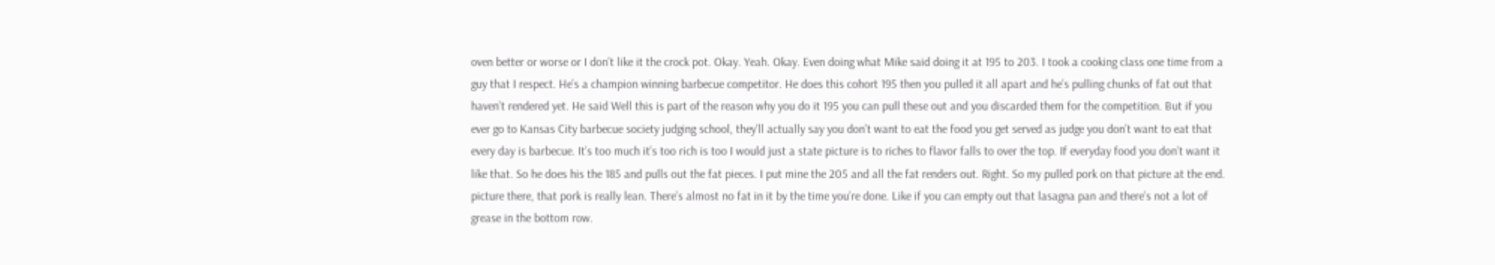oven better or worse or I don’t like it the crock pot. Okay. Yeah. Okay. Even doing what Mike said doing it at 195 to 203. I took a cooking class one time from a guy that I respect. He’s a champion winning barbecue competitor. He does this cohort 195 then you pulled it all apart and he’s pulling chunks of fat out that haven’t rendered yet. He said Well this is part of the reason why you do it 195 you can pull these out and you discarded them for the competition. But if you ever go to Kansas City barbecue society judging school, they’ll actually say you don’t want to eat the food you get served as judge you don’t want to eat that every day is barbecue. It’s too much it’s too rich is too I would just a state picture is to riches to flavor falls to over the top. If everyday food you don’t want it like that. So he does his the 185 and pulls out the fat pieces. I put mine the 205 and all the fat renders out. Right. So my pulled pork on that picture at the end. picture there, that pork is really lean. There’s almost no fat in it by the time you’re done. Like if you can empty out that lasagna pan and there’s not a lot of grease in the bottom row.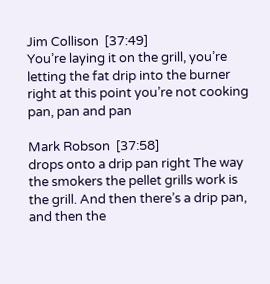Jim Collison  [37:49]
You’re laying it on the grill, you’re letting the fat drip into the burner right at this point you’re not cooking pan, pan and pan

Mark Robson  [37:58]
drops onto a drip pan right The way the smokers the pellet grills work is the grill. And then there’s a drip pan, and then the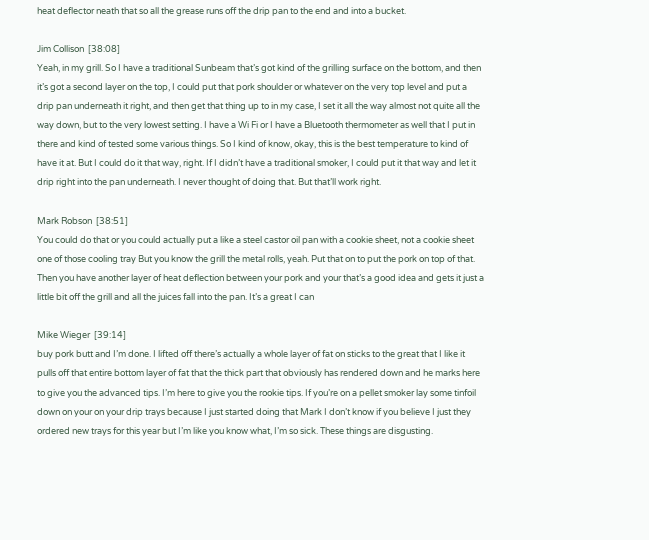heat deflector neath that so all the grease runs off the drip pan to the end and into a bucket.

Jim Collison  [38:08]
Yeah, in my grill. So I have a traditional Sunbeam that’s got kind of the grilling surface on the bottom, and then it’s got a second layer on the top, I could put that pork shoulder or whatever on the very top level and put a drip pan underneath it right, and then get that thing up to in my case, I set it all the way almost not quite all the way down, but to the very lowest setting. I have a Wi Fi or I have a Bluetooth thermometer as well that I put in there and kind of tested some various things. So I kind of know, okay, this is the best temperature to kind of have it at. But I could do it that way, right. If I didn’t have a traditional smoker, I could put it that way and let it drip right into the pan underneath. I never thought of doing that. But that’ll work right.

Mark Robson  [38:51]
You could do that or you could actually put a like a steel castor oil pan with a cookie sheet, not a cookie sheet one of those cooling tray But you know the grill the metal rolls, yeah. Put that on to put the pork on top of that. Then you have another layer of heat deflection between your pork and your that’s a good idea and gets it just a little bit off the grill and all the juices fall into the pan. It’s a great I can

Mike Wieger  [39:14]
buy pork butt and I’m done. I lifted off there’s actually a whole layer of fat on sticks to the great that I like it pulls off that entire bottom layer of fat that the thick part that obviously has rendered down and he marks here to give you the advanced tips. I’m here to give you the rookie tips. If you’re on a pellet smoker lay some tinfoil down on your on your drip trays because I just started doing that Mark I don’t know if you believe I just they ordered new trays for this year but I’m like you know what, I’m so sick. These things are disgusting.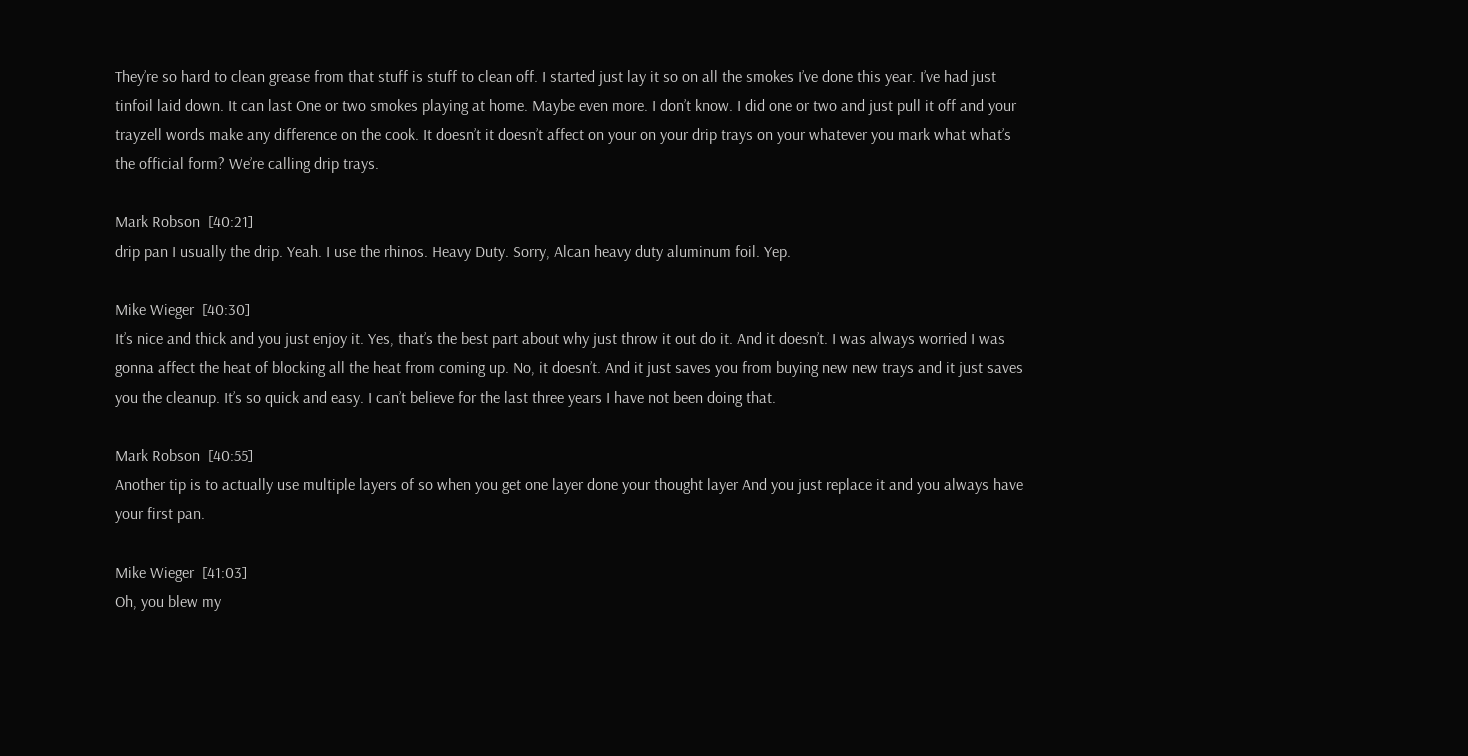They’re so hard to clean grease from that stuff is stuff to clean off. I started just lay it so on all the smokes I’ve done this year. I’ve had just tinfoil laid down. It can last One or two smokes playing at home. Maybe even more. I don’t know. I did one or two and just pull it off and your trayzell words make any difference on the cook. It doesn’t it doesn’t affect on your on your drip trays on your whatever you mark what what’s the official form? We’re calling drip trays.

Mark Robson  [40:21]
drip pan I usually the drip. Yeah. I use the rhinos. Heavy Duty. Sorry, Alcan heavy duty aluminum foil. Yep.

Mike Wieger  [40:30]
It’s nice and thick and you just enjoy it. Yes, that’s the best part about why just throw it out do it. And it doesn’t. I was always worried I was gonna affect the heat of blocking all the heat from coming up. No, it doesn’t. And it just saves you from buying new new trays and it just saves you the cleanup. It’s so quick and easy. I can’t believe for the last three years I have not been doing that.

Mark Robson  [40:55]
Another tip is to actually use multiple layers of so when you get one layer done your thought layer And you just replace it and you always have your first pan.

Mike Wieger  [41:03]
Oh, you blew my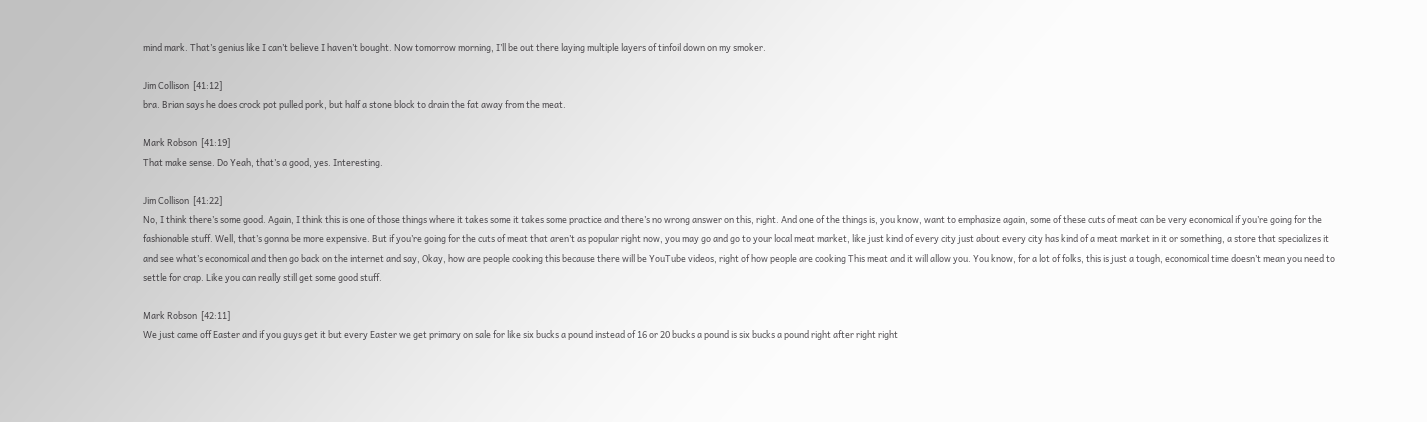mind mark. That’s genius like I can’t believe I haven’t bought. Now tomorrow morning, I’ll be out there laying multiple layers of tinfoil down on my smoker.

Jim Collison  [41:12]
bra. Brian says he does crock pot pulled pork, but half a stone block to drain the fat away from the meat.

Mark Robson  [41:19]
That make sense. Do Yeah, that’s a good, yes. Interesting.

Jim Collison  [41:22]
No, I think there’s some good. Again, I think this is one of those things where it takes some it takes some practice and there’s no wrong answer on this, right. And one of the things is, you know, want to emphasize again, some of these cuts of meat can be very economical if you’re going for the fashionable stuff. Well, that’s gonna be more expensive. But if you’re going for the cuts of meat that aren’t as popular right now, you may go and go to your local meat market, like just kind of every city just about every city has kind of a meat market in it or something, a store that specializes it and see what’s economical and then go back on the internet and say, Okay, how are people cooking this because there will be YouTube videos, right of how people are cooking This meat and it will allow you. You know, for a lot of folks, this is just a tough, economical time doesn’t mean you need to settle for crap. Like you can really still get some good stuff.

Mark Robson  [42:11]
We just came off Easter and if you guys get it but every Easter we get primary on sale for like six bucks a pound instead of 16 or 20 bucks a pound is six bucks a pound right after right right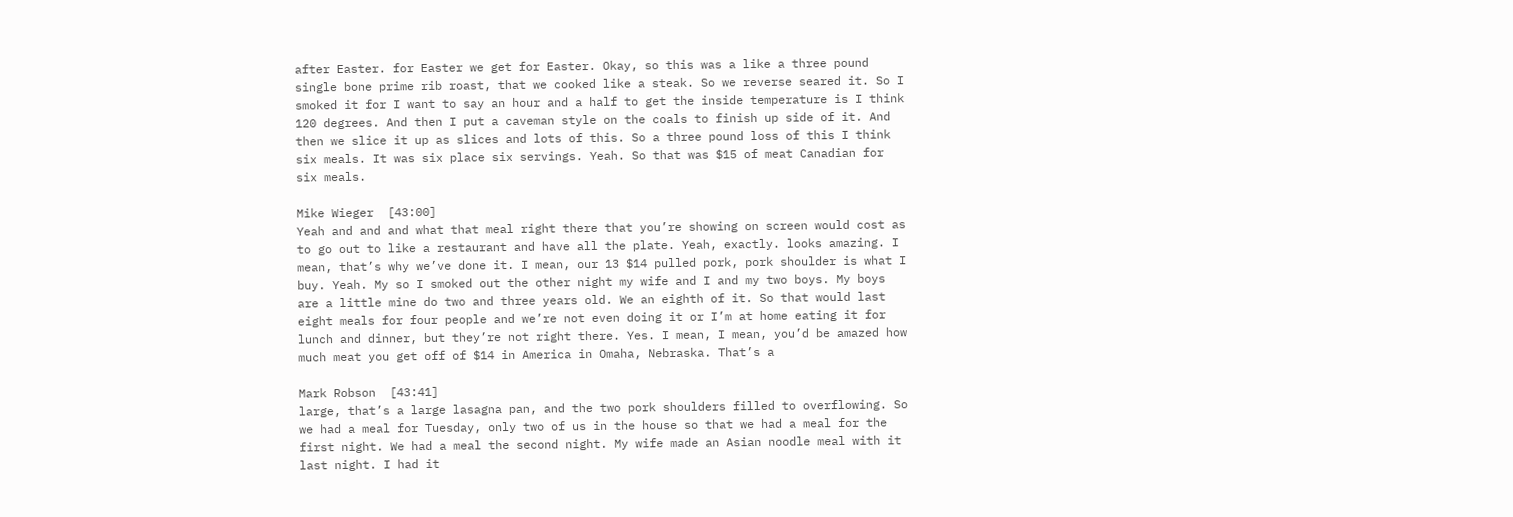after Easter. for Easter we get for Easter. Okay, so this was a like a three pound single bone prime rib roast, that we cooked like a steak. So we reverse seared it. So I smoked it for I want to say an hour and a half to get the inside temperature is I think 120 degrees. And then I put a caveman style on the coals to finish up side of it. And then we slice it up as slices and lots of this. So a three pound loss of this I think six meals. It was six place six servings. Yeah. So that was $15 of meat Canadian for six meals.

Mike Wieger  [43:00]
Yeah and and and what that meal right there that you’re showing on screen would cost as to go out to like a restaurant and have all the plate. Yeah, exactly. looks amazing. I mean, that’s why we’ve done it. I mean, our 13 $14 pulled pork, pork shoulder is what I buy. Yeah. My so I smoked out the other night my wife and I and my two boys. My boys are a little mine do two and three years old. We an eighth of it. So that would last eight meals for four people and we’re not even doing it or I’m at home eating it for lunch and dinner, but they’re not right there. Yes. I mean, I mean, you’d be amazed how much meat you get off of $14 in America in Omaha, Nebraska. That’s a

Mark Robson  [43:41]
large, that’s a large lasagna pan, and the two pork shoulders filled to overflowing. So we had a meal for Tuesday, only two of us in the house so that we had a meal for the first night. We had a meal the second night. My wife made an Asian noodle meal with it last night. I had it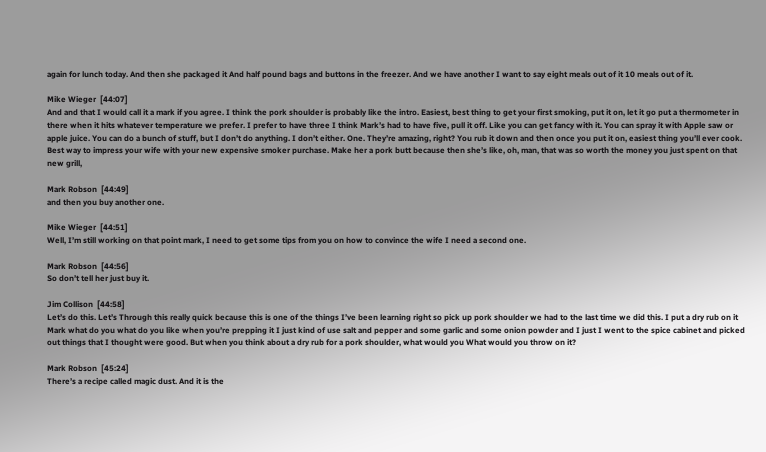again for lunch today. And then she packaged it And half pound bags and buttons in the freezer. And we have another I want to say eight meals out of it 10 meals out of it.

Mike Wieger  [44:07]
And and that I would call it a mark if you agree. I think the pork shoulder is probably like the intro. Easiest, best thing to get your first smoking, put it on, let it go put a thermometer in there when it hits whatever temperature we prefer. I prefer to have three I think Mark’s had to have five, pull it off. Like you can get fancy with it. You can spray it with Apple saw or apple juice. You can do a bunch of stuff, but I don’t do anything. I don’t either. One. They’re amazing, right? You rub it down and then once you put it on, easiest thing you’ll ever cook. Best way to impress your wife with your new expensive smoker purchase. Make her a pork butt because then she’s like, oh, man, that was so worth the money you just spent on that new grill,

Mark Robson  [44:49]
and then you buy another one.

Mike Wieger  [44:51]
Well, I’m still working on that point mark, I need to get some tips from you on how to convince the wife I need a second one.

Mark Robson  [44:56]
So don’t tell her just buy it.

Jim Collison  [44:58]
Let’s do this. Let’s Through this really quick because this is one of the things I’ve been learning right so pick up pork shoulder we had to the last time we did this. I put a dry rub on it Mark what do you what do you like when you’re prepping it I just kind of use salt and pepper and some garlic and some onion powder and I just I went to the spice cabinet and picked out things that I thought were good. But when you think about a dry rub for a pork shoulder, what would you What would you throw on it?

Mark Robson  [45:24]
There’s a recipe called magic dust. And it is the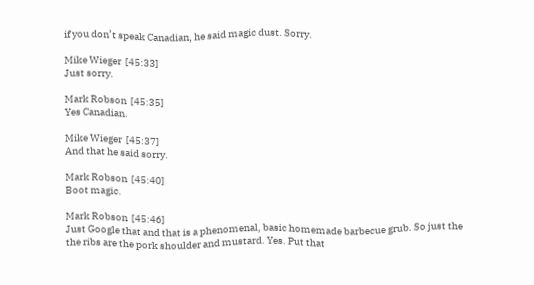if you don’t speak Canadian, he said magic dust. Sorry.

Mike Wieger  [45:33]
Just sorry.

Mark Robson  [45:35]
Yes Canadian.

Mike Wieger  [45:37]
And that he said sorry.

Mark Robson  [45:40]
Boot magic.

Mark Robson  [45:46]
Just Google that and that is a phenomenal, basic homemade barbecue grub. So just the the ribs are the pork shoulder and mustard. Yes. Put that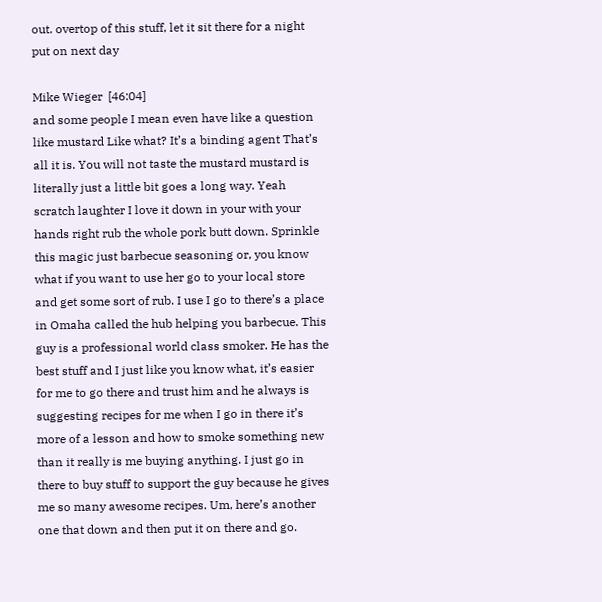out. overtop of this stuff, let it sit there for a night put on next day

Mike Wieger  [46:04]
and some people I mean even have like a question like mustard Like what? It’s a binding agent That’s all it is. You will not taste the mustard mustard is literally just a little bit goes a long way. Yeah scratch laughter I love it down in your with your hands right rub the whole pork butt down. Sprinkle this magic just barbecue seasoning or, you know what if you want to use her go to your local store and get some sort of rub. I use I go to there’s a place in Omaha called the hub helping you barbecue. This guy is a professional world class smoker. He has the best stuff and I just like you know what, it’s easier for me to go there and trust him and he always is suggesting recipes for me when I go in there it’s more of a lesson and how to smoke something new than it really is me buying anything. I just go in there to buy stuff to support the guy because he gives me so many awesome recipes. Um, here’s another one that down and then put it on there and go.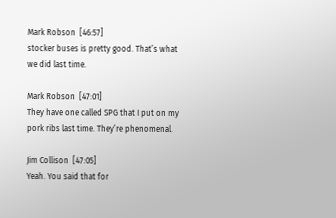Mark Robson  [46:57]
stocker buses is pretty good. That’s what we did last time.

Mark Robson  [47:01]
They have one called SPG that I put on my pork ribs last time. They’re phenomenal.

Jim Collison  [47:05]
Yeah. You said that for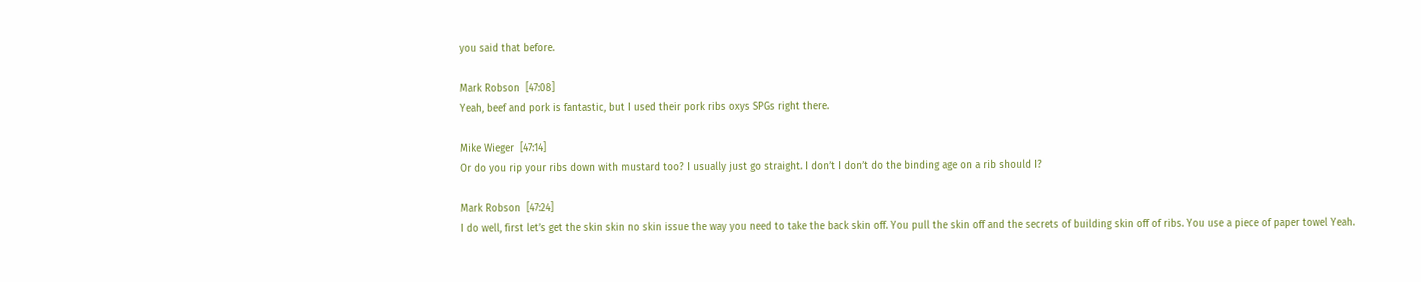you said that before.

Mark Robson  [47:08]
Yeah, beef and pork is fantastic, but I used their pork ribs oxys SPGs right there.

Mike Wieger  [47:14]
Or do you rip your ribs down with mustard too? I usually just go straight. I don’t I don’t do the binding age on a rib should I?

Mark Robson  [47:24]
I do well, first let’s get the skin skin no skin issue the way you need to take the back skin off. You pull the skin off and the secrets of building skin off of ribs. You use a piece of paper towel Yeah.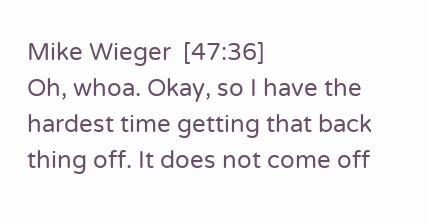Mike Wieger  [47:36]
Oh, whoa. Okay, so I have the hardest time getting that back thing off. It does not come off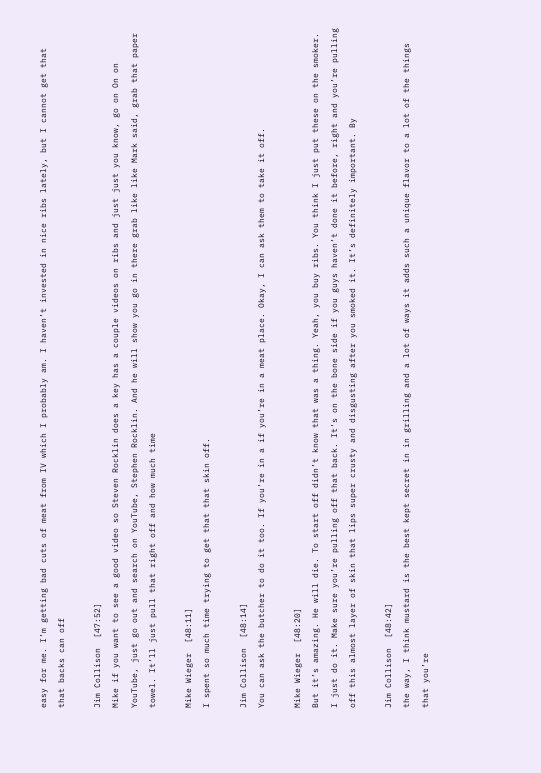easy for me. I’m getting bad cuts of meat from IV which I probably am. I haven’t invested in nice ribs lately, but I cannot get that that backs can off

Jim Collison  [47:52]
Mike if you want to see a good video so Steven Rocklin does a key has a couple videos on ribs and just just you know, go on On on YouTube, just go out and search on YouTube, Stephen Rocklin. And he will show you go in there grab like like Mark said, grab that paper towel. It’ll just pull that right off and how much time

Mike Wieger  [48:11]
I spent so much time trying to get that that skin off.

Jim Collison  [48:14]
You can ask the butcher to do it too. If you’re in a if you’re in a meat place. Okay, I can ask them to take it off.

Mike Wieger  [48:20]
But it’s amazing. He will die. To start off didn’t know that was a thing. Yeah, you buy ribs. You think I just put these on the smoker. I just do it. Make sure you’re pulling off that back. It’s on the bone side if you guys haven’t done it before, right and you’re pulling off this almost layer of skin that lips super crusty and disgusting after you smoked it. It’s definitely important. By

Jim Collison  [48:42]
the way, I think mustard is the best kept secret in in grilling and a lot of ways it adds such a unique flavor to a lot of the things that you’re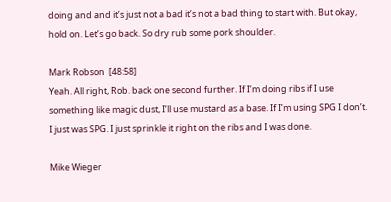doing and and it’s just not a bad it’s not a bad thing to start with. But okay, hold on. Let’s go back. So dry rub some pork shoulder.

Mark Robson  [48:58]
Yeah. All right, Rob. back one second further. If I’m doing ribs if I use something like magic dust, I’ll use mustard as a base. If I’m using SPG I don’t. I just was SPG. I just sprinkle it right on the ribs and I was done.

Mike Wieger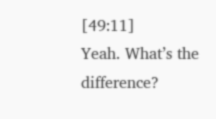[49:11]
Yeah. What’s the difference?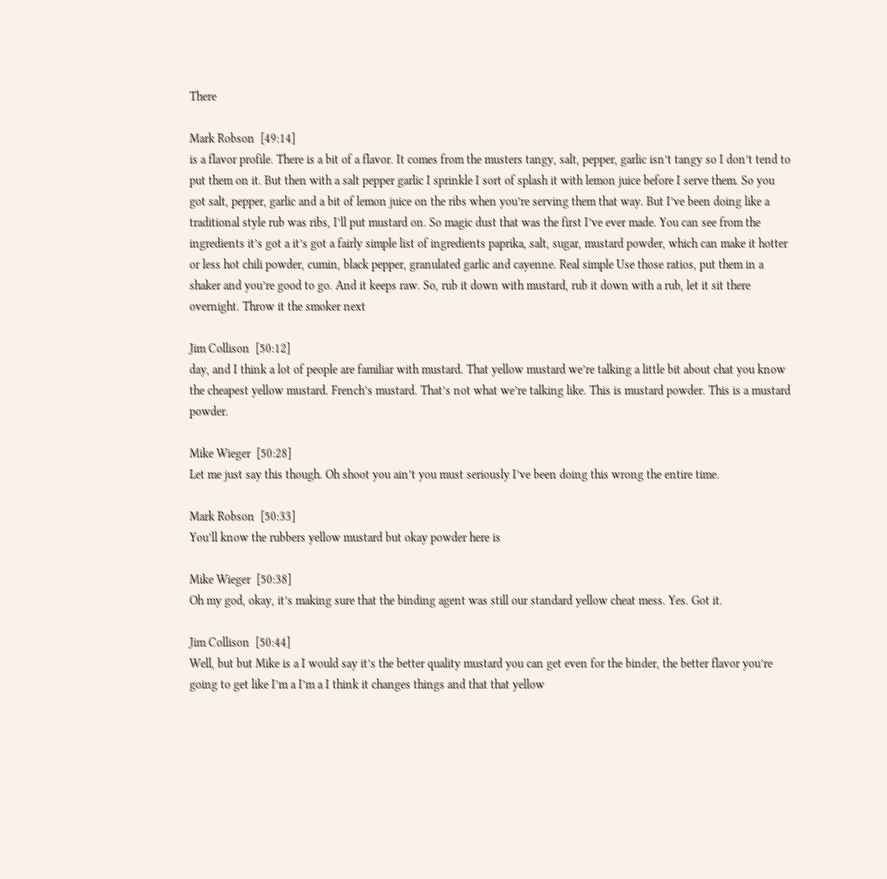There

Mark Robson  [49:14]
is a flavor profile. There is a bit of a flavor. It comes from the musters tangy, salt, pepper, garlic isn’t tangy so I don’t tend to put them on it. But then with a salt pepper garlic I sprinkle I sort of splash it with lemon juice before I serve them. So you got salt, pepper, garlic and a bit of lemon juice on the ribs when you’re serving them that way. But I’ve been doing like a traditional style rub was ribs, I’ll put mustard on. So magic dust that was the first I’ve ever made. You can see from the ingredients it’s got a it’s got a fairly simple list of ingredients paprika, salt, sugar, mustard powder, which can make it hotter or less hot chili powder, cumin, black pepper, granulated garlic and cayenne. Real simple Use those ratios, put them in a shaker and you’re good to go. And it keeps raw. So, rub it down with mustard, rub it down with a rub, let it sit there overnight. Throw it the smoker next

Jim Collison  [50:12]
day, and I think a lot of people are familiar with mustard. That yellow mustard we’re talking a little bit about chat you know the cheapest yellow mustard. French’s mustard. That’s not what we’re talking like. This is mustard powder. This is a mustard powder.

Mike Wieger  [50:28]
Let me just say this though. Oh shoot you ain’t you must seriously I’ve been doing this wrong the entire time.

Mark Robson  [50:33]
You’ll know the rubbers yellow mustard but okay powder here is

Mike Wieger  [50:38]
Oh my god, okay, it’s making sure that the binding agent was still our standard yellow cheat mess. Yes. Got it.

Jim Collison  [50:44]
Well, but but Mike is a I would say it’s the better quality mustard you can get even for the binder, the better flavor you’re going to get like I’m a I’m a I think it changes things and that that yellow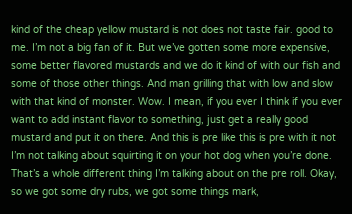kind of the cheap yellow mustard is not does not taste fair. good to me. I’m not a big fan of it. But we’ve gotten some more expensive, some better flavored mustards and we do it kind of with our fish and some of those other things. And man grilling that with low and slow with that kind of monster. Wow. I mean, if you ever I think if you ever want to add instant flavor to something, just get a really good mustard and put it on there. And this is pre like this is pre with it not I’m not talking about squirting it on your hot dog when you’re done. That’s a whole different thing I’m talking about on the pre roll. Okay, so we got some dry rubs, we got some things mark,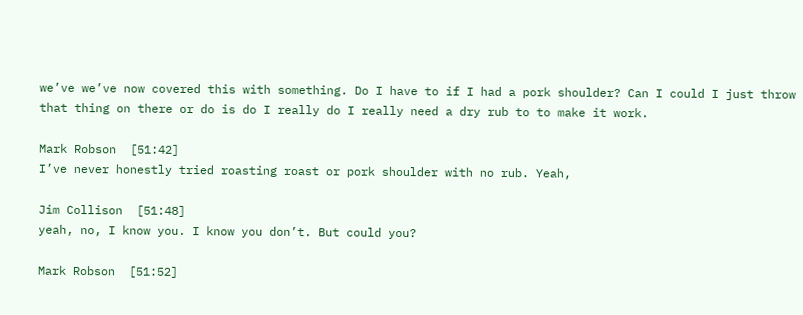we’ve we’ve now covered this with something. Do I have to if I had a pork shoulder? Can I could I just throw that thing on there or do is do I really do I really need a dry rub to to make it work.

Mark Robson  [51:42]
I’ve never honestly tried roasting roast or pork shoulder with no rub. Yeah,

Jim Collison  [51:48]
yeah, no, I know you. I know you don’t. But could you?

Mark Robson  [51:52]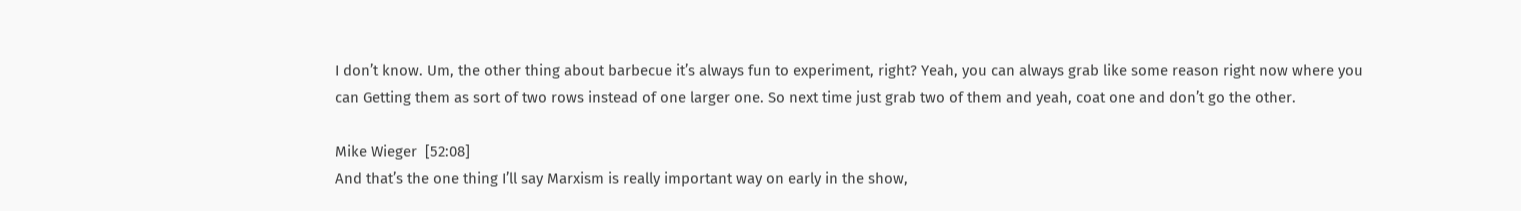I don’t know. Um, the other thing about barbecue it’s always fun to experiment, right? Yeah, you can always grab like some reason right now where you can Getting them as sort of two rows instead of one larger one. So next time just grab two of them and yeah, coat one and don’t go the other.

Mike Wieger  [52:08]
And that’s the one thing I’ll say Marxism is really important way on early in the show,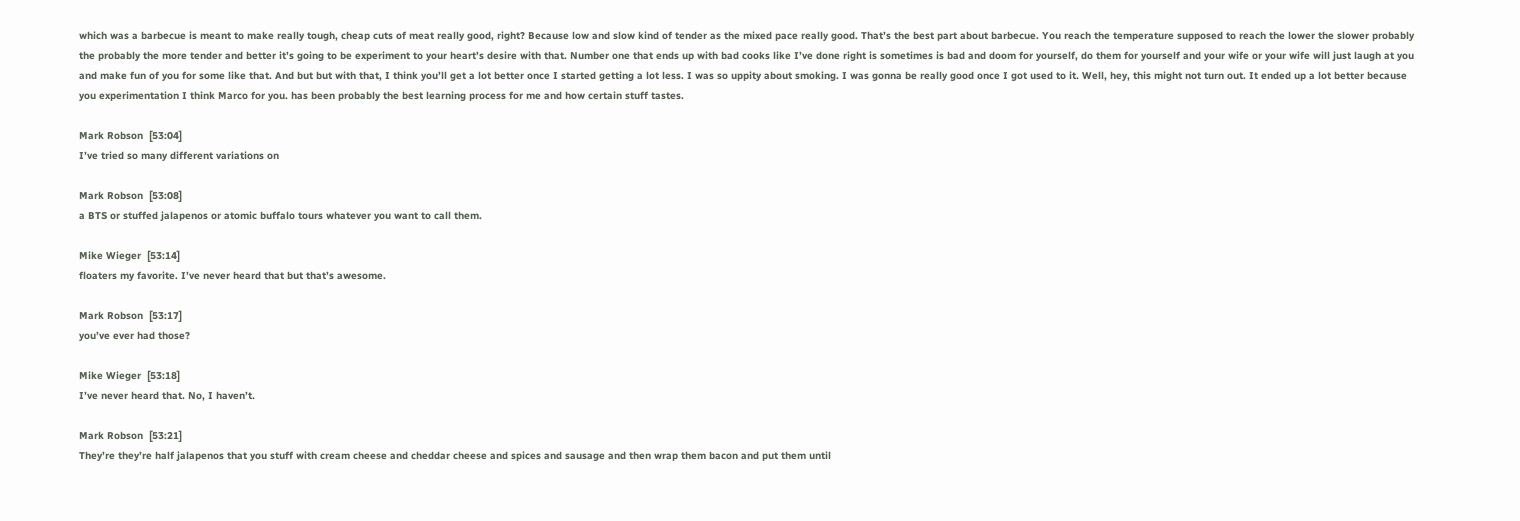which was a barbecue is meant to make really tough, cheap cuts of meat really good, right? Because low and slow kind of tender as the mixed pace really good. That’s the best part about barbecue. You reach the temperature supposed to reach the lower the slower probably the probably the more tender and better it’s going to be experiment to your heart’s desire with that. Number one that ends up with bad cooks like I’ve done right is sometimes is bad and doom for yourself, do them for yourself and your wife or your wife will just laugh at you and make fun of you for some like that. And but but with that, I think you’ll get a lot better once I started getting a lot less. I was so uppity about smoking. I was gonna be really good once I got used to it. Well, hey, this might not turn out. It ended up a lot better because you experimentation I think Marco for you. has been probably the best learning process for me and how certain stuff tastes.

Mark Robson  [53:04]
I’ve tried so many different variations on

Mark Robson  [53:08]
a BTS or stuffed jalapenos or atomic buffalo tours whatever you want to call them.

Mike Wieger  [53:14]
floaters my favorite. I’ve never heard that but that’s awesome.

Mark Robson  [53:17]
you’ve ever had those?

Mike Wieger  [53:18]
I’ve never heard that. No, I haven’t.

Mark Robson  [53:21]
They’re they’re half jalapenos that you stuff with cream cheese and cheddar cheese and spices and sausage and then wrap them bacon and put them until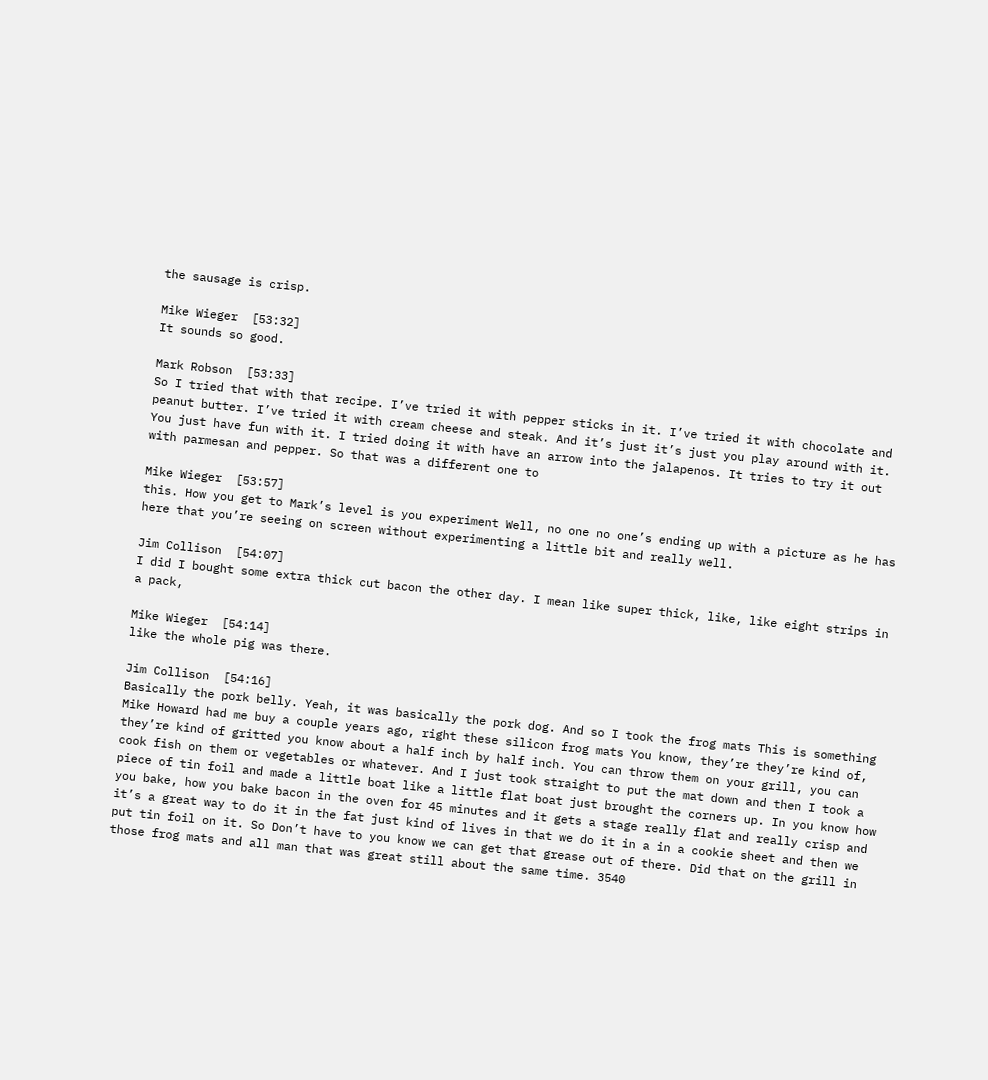the sausage is crisp.

Mike Wieger  [53:32]
It sounds so good.

Mark Robson  [53:33]
So I tried that with that recipe. I’ve tried it with pepper sticks in it. I’ve tried it with chocolate and peanut butter. I’ve tried it with cream cheese and steak. And it’s just it’s just you play around with it. You just have fun with it. I tried doing it with have an arrow into the jalapenos. It tries to try it out with parmesan and pepper. So that was a different one to

Mike Wieger  [53:57]
this. How you get to Mark’s level is you experiment Well, no one no one’s ending up with a picture as he has here that you’re seeing on screen without experimenting a little bit and really well.

Jim Collison  [54:07]
I did I bought some extra thick cut bacon the other day. I mean like super thick, like, like eight strips in a pack,

Mike Wieger  [54:14]
like the whole pig was there.

Jim Collison  [54:16]
Basically the pork belly. Yeah, it was basically the pork dog. And so I took the frog mats This is something Mike Howard had me buy a couple years ago, right these silicon frog mats You know, they’re they’re kind of, they’re kind of gritted you know about a half inch by half inch. You can throw them on your grill, you can cook fish on them or vegetables or whatever. And I just took straight to put the mat down and then I took a piece of tin foil and made a little boat like a little flat boat just brought the corners up. In you know how you bake, how you bake bacon in the oven for 45 minutes and it gets a stage really flat and really crisp and it’s a great way to do it in the fat just kind of lives in that we do it in a in a cookie sheet and then we put tin foil on it. So Don’t have to you know we can get that grease out of there. Did that on the grill in those frog mats and all man that was great still about the same time. 3540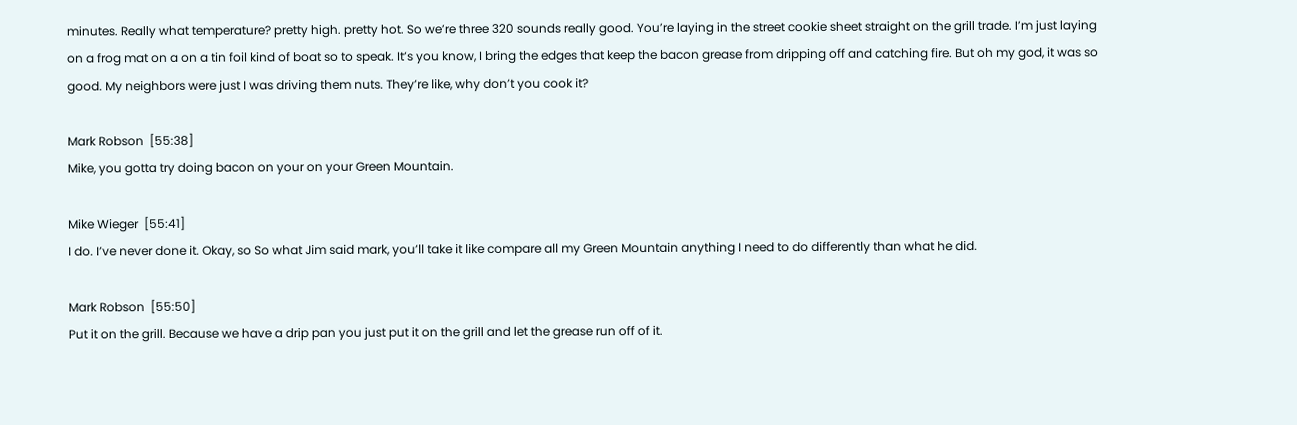minutes. Really what temperature? pretty high. pretty hot. So we’re three 320 sounds really good. You’re laying in the street cookie sheet straight on the grill trade. I’m just laying on a frog mat on a on a tin foil kind of boat so to speak. It’s you know, I bring the edges that keep the bacon grease from dripping off and catching fire. But oh my god, it was so good. My neighbors were just I was driving them nuts. They’re like, why don’t you cook it?

Mark Robson  [55:38]
Mike, you gotta try doing bacon on your on your Green Mountain.

Mike Wieger  [55:41]
I do. I’ve never done it. Okay, so So what Jim said mark, you’ll take it like compare all my Green Mountain anything I need to do differently than what he did.

Mark Robson  [55:50]
Put it on the grill. Because we have a drip pan you just put it on the grill and let the grease run off of it.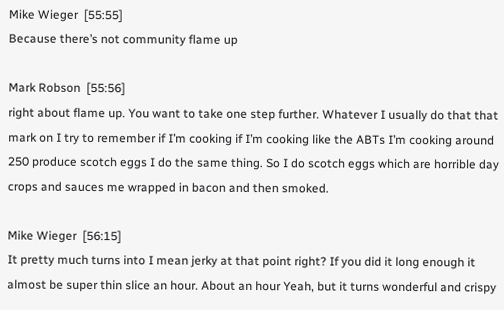Mike Wieger  [55:55]
Because there’s not community flame up

Mark Robson  [55:56]
right about flame up. You want to take one step further. Whatever I usually do that that mark on I try to remember if I’m cooking if I’m cooking like the ABTs I’m cooking around 250 produce scotch eggs I do the same thing. So I do scotch eggs which are horrible day crops and sauces me wrapped in bacon and then smoked.

Mike Wieger  [56:15]
It pretty much turns into I mean jerky at that point right? If you did it long enough it almost be super thin slice an hour. About an hour Yeah, but it turns wonderful and crispy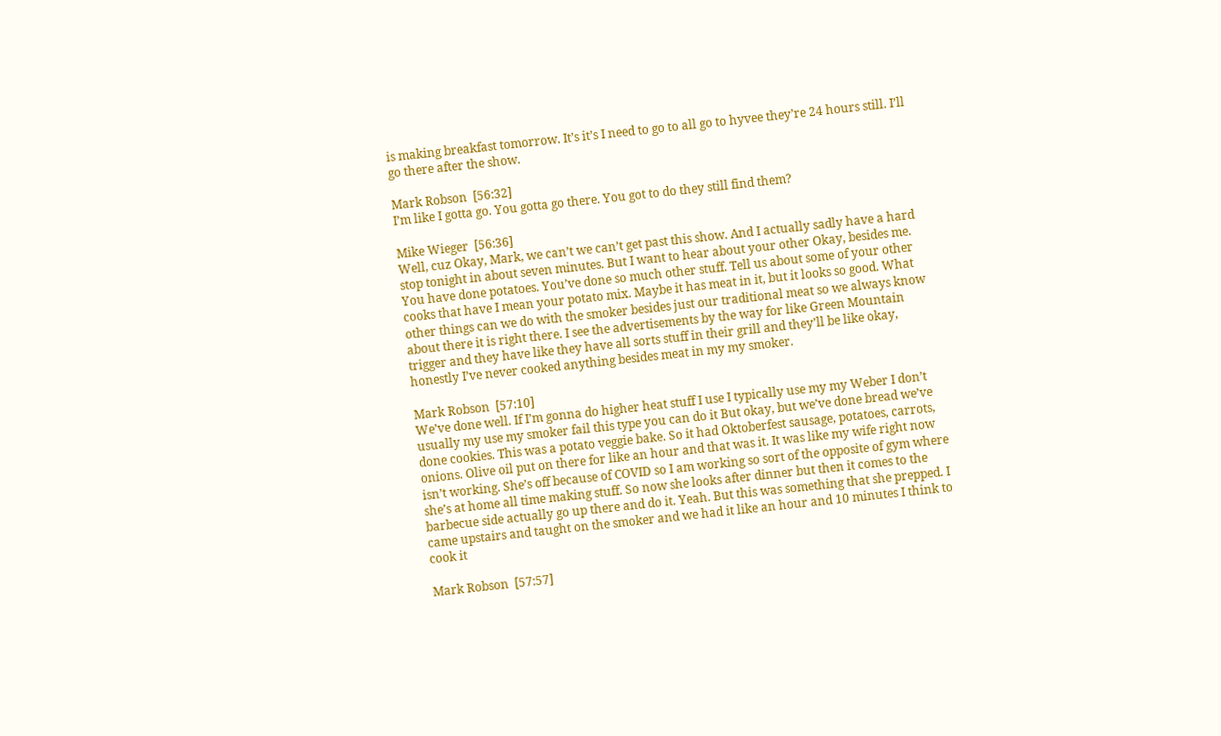is making breakfast tomorrow. It’s it’s I need to go to all go to hyvee they’re 24 hours still. I’ll go there after the show.

Mark Robson  [56:32]
I’m like I gotta go. You gotta go there. You got to do they still find them?

Mike Wieger  [56:36]
Well, cuz Okay, Mark, we can’t we can’t get past this show. And I actually sadly have a hard stop tonight in about seven minutes. But I want to hear about your other Okay, besides me. You have done potatoes. You’ve done so much other stuff. Tell us about some of your other cooks that have I mean your potato mix. Maybe it has meat in it, but it looks so good. What other things can we do with the smoker besides just our traditional meat so we always know about there it is right there. I see the advertisements by the way for like Green Mountain trigger and they have like they have all sorts stuff in their grill and they’ll be like okay, honestly I’ve never cooked anything besides meat in my my smoker.

Mark Robson  [57:10]
We’ve done well. If I’m gonna do higher heat stuff I use I typically use my my Weber I don’t usually my use my smoker fail this type you can do it But okay, but we’ve done bread we’ve done cookies. This was a potato veggie bake. So it had Oktoberfest sausage, potatoes, carrots, onions. Olive oil put on there for like an hour and that was it. It was like my wife right now isn’t working. She’s off because of COVID so I am working so sort of the opposite of gym where she’s at home all time making stuff. So now she looks after dinner but then it comes to the barbecue side actually go up there and do it. Yeah. But this was something that she prepped. I came upstairs and taught on the smoker and we had it like an hour and 10 minutes I think to cook it

Mark Robson  [57:57]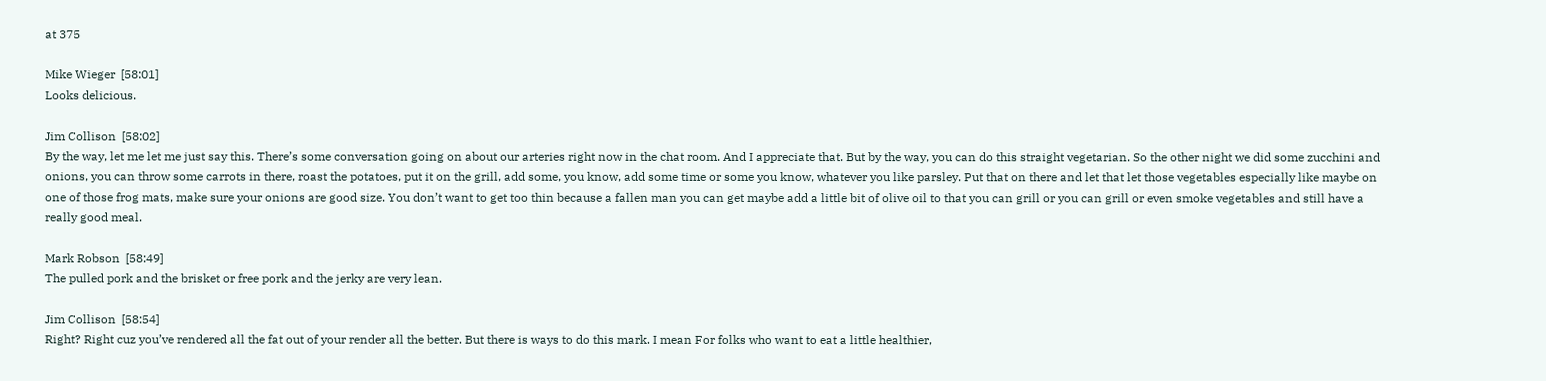at 375

Mike Wieger  [58:01]
Looks delicious.

Jim Collison  [58:02]
By the way, let me let me just say this. There’s some conversation going on about our arteries right now in the chat room. And I appreciate that. But by the way, you can do this straight vegetarian. So the other night we did some zucchini and onions, you can throw some carrots in there, roast the potatoes, put it on the grill, add some, you know, add some time or some you know, whatever you like parsley. Put that on there and let that let those vegetables especially like maybe on one of those frog mats, make sure your onions are good size. You don’t want to get too thin because a fallen man you can get maybe add a little bit of olive oil to that you can grill or you can grill or even smoke vegetables and still have a really good meal.

Mark Robson  [58:49]
The pulled pork and the brisket or free pork and the jerky are very lean.

Jim Collison  [58:54]
Right? Right cuz you’ve rendered all the fat out of your render all the better. But there is ways to do this mark. I mean For folks who want to eat a little healthier,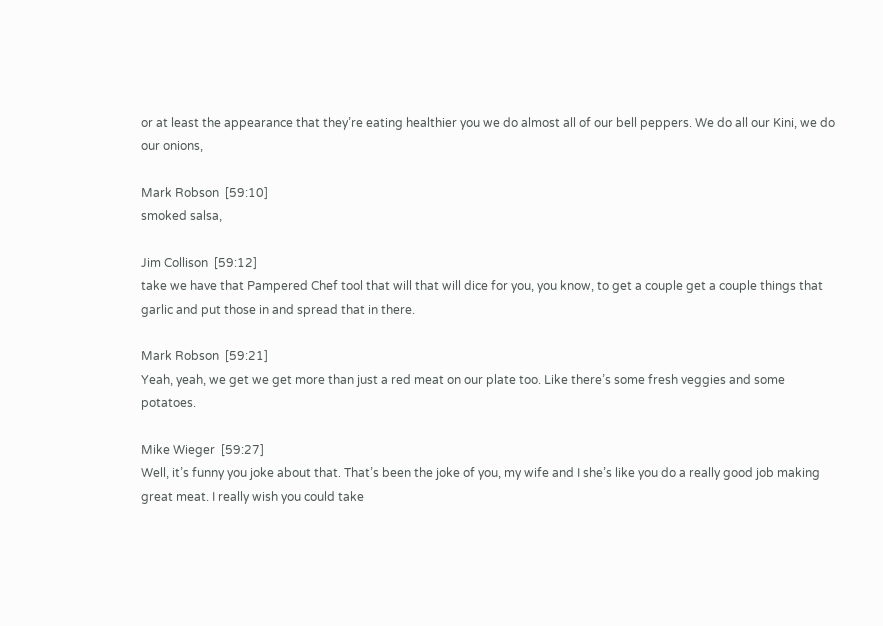or at least the appearance that they’re eating healthier you we do almost all of our bell peppers. We do all our Kini, we do our onions,

Mark Robson  [59:10]
smoked salsa,

Jim Collison  [59:12]
take we have that Pampered Chef tool that will that will dice for you, you know, to get a couple get a couple things that garlic and put those in and spread that in there.

Mark Robson  [59:21]
Yeah, yeah, we get we get more than just a red meat on our plate too. Like there’s some fresh veggies and some potatoes.

Mike Wieger  [59:27]
Well, it’s funny you joke about that. That’s been the joke of you, my wife and I she’s like you do a really good job making great meat. I really wish you could take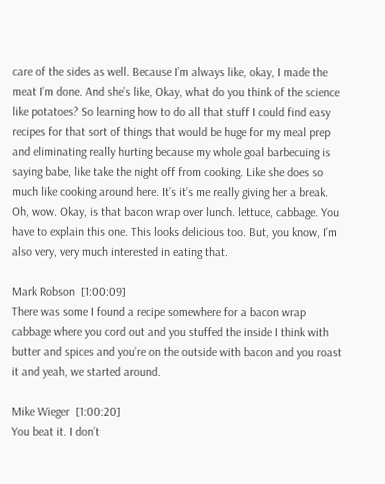care of the sides as well. Because I’m always like, okay, I made the meat I’m done. And she’s like, Okay, what do you think of the science like potatoes? So learning how to do all that stuff I could find easy recipes for that sort of things that would be huge for my meal prep and eliminating really hurting because my whole goal barbecuing is saying babe, like take the night off from cooking. Like she does so much like cooking around here. It’s it’s me really giving her a break. Oh, wow. Okay, is that bacon wrap over lunch. lettuce, cabbage. You have to explain this one. This looks delicious too. But, you know, I’m also very, very much interested in eating that.

Mark Robson  [1:00:09]
There was some I found a recipe somewhere for a bacon wrap cabbage where you cord out and you stuffed the inside I think with butter and spices and you’re on the outside with bacon and you roast it and yeah, we started around.

Mike Wieger  [1:00:20]
You beat it. I don’t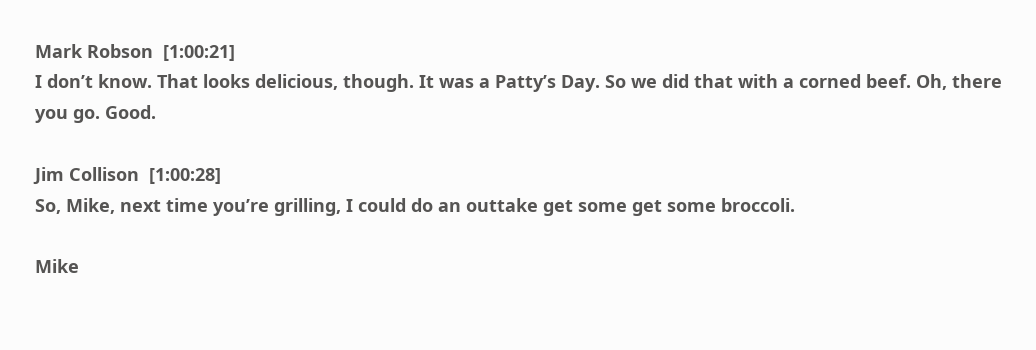Mark Robson  [1:00:21]
I don’t know. That looks delicious, though. It was a Patty’s Day. So we did that with a corned beef. Oh, there you go. Good.

Jim Collison  [1:00:28]
So, Mike, next time you’re grilling, I could do an outtake get some get some broccoli.

Mike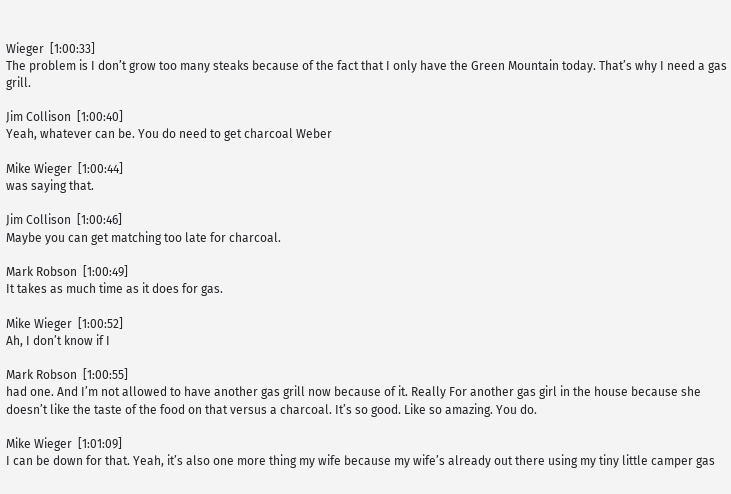Wieger  [1:00:33]
The problem is I don’t grow too many steaks because of the fact that I only have the Green Mountain today. That’s why I need a gas grill.

Jim Collison  [1:00:40]
Yeah, whatever can be. You do need to get charcoal Weber

Mike Wieger  [1:00:44]
was saying that.

Jim Collison  [1:00:46]
Maybe you can get matching too late for charcoal.

Mark Robson  [1:00:49]
It takes as much time as it does for gas.

Mike Wieger  [1:00:52]
Ah, I don’t know if I

Mark Robson  [1:00:55]
had one. And I’m not allowed to have another gas grill now because of it. Really For another gas girl in the house because she doesn’t like the taste of the food on that versus a charcoal. It’s so good. Like so amazing. You do.

Mike Wieger  [1:01:09]
I can be down for that. Yeah, it’s also one more thing my wife because my wife’s already out there using my tiny little camper gas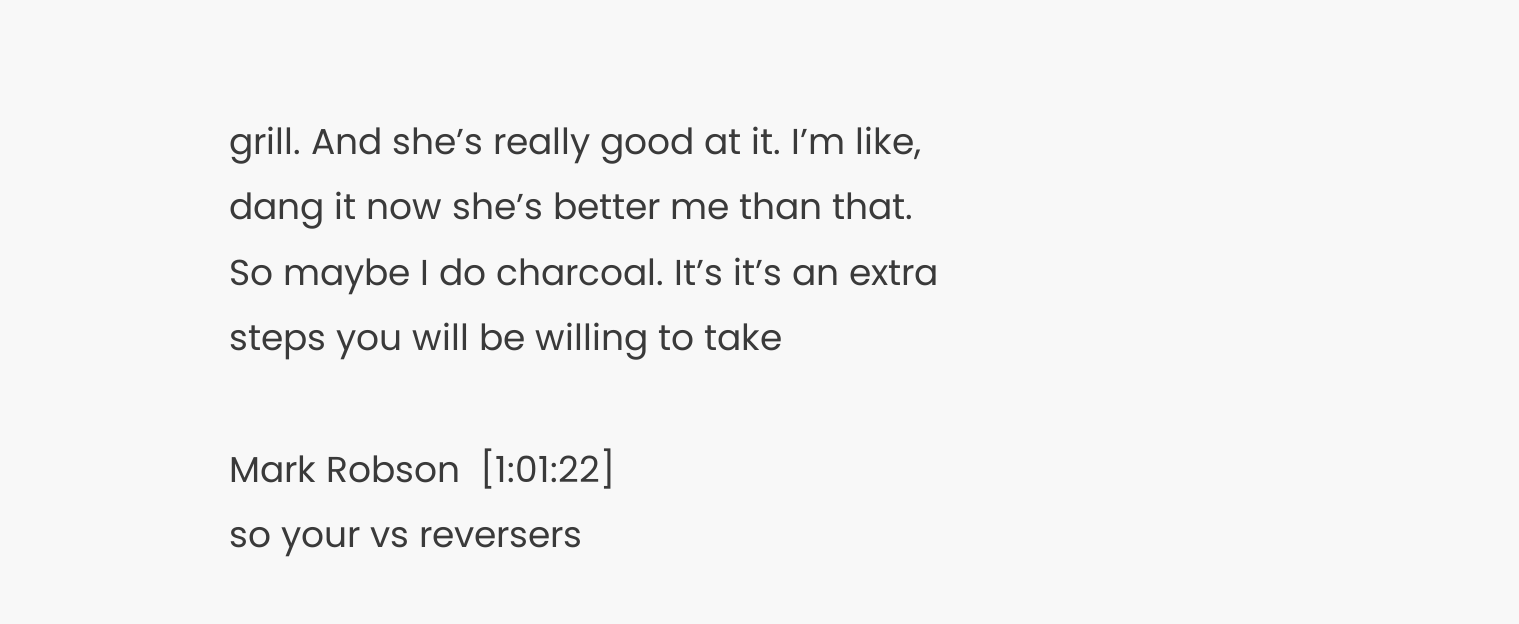grill. And she’s really good at it. I’m like, dang it now she’s better me than that. So maybe I do charcoal. It’s it’s an extra steps you will be willing to take

Mark Robson  [1:01:22]
so your vs reversers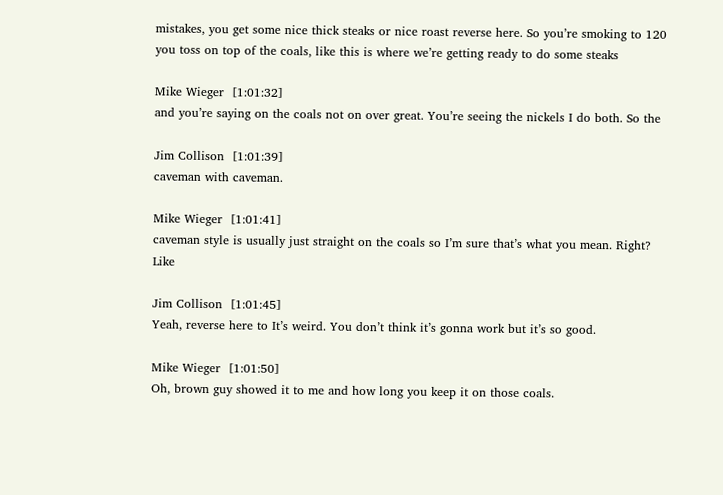mistakes, you get some nice thick steaks or nice roast reverse here. So you’re smoking to 120 you toss on top of the coals, like this is where we’re getting ready to do some steaks

Mike Wieger  [1:01:32]
and you’re saying on the coals not on over great. You’re seeing the nickels I do both. So the

Jim Collison  [1:01:39]
caveman with caveman.

Mike Wieger  [1:01:41]
caveman style is usually just straight on the coals so I’m sure that’s what you mean. Right? Like

Jim Collison  [1:01:45]
Yeah, reverse here to It’s weird. You don’t think it’s gonna work but it’s so good.

Mike Wieger  [1:01:50]
Oh, brown guy showed it to me and how long you keep it on those coals.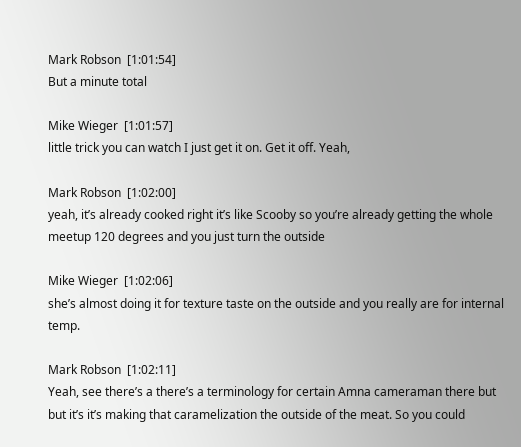Mark Robson  [1:01:54]
But a minute total

Mike Wieger  [1:01:57]
little trick you can watch I just get it on. Get it off. Yeah,

Mark Robson  [1:02:00]
yeah, it’s already cooked right it’s like Scooby so you’re already getting the whole meetup 120 degrees and you just turn the outside

Mike Wieger  [1:02:06]
she’s almost doing it for texture taste on the outside and you really are for internal temp.

Mark Robson  [1:02:11]
Yeah, see there’s a there’s a terminology for certain Amna cameraman there but but it’s it’s making that caramelization the outside of the meat. So you could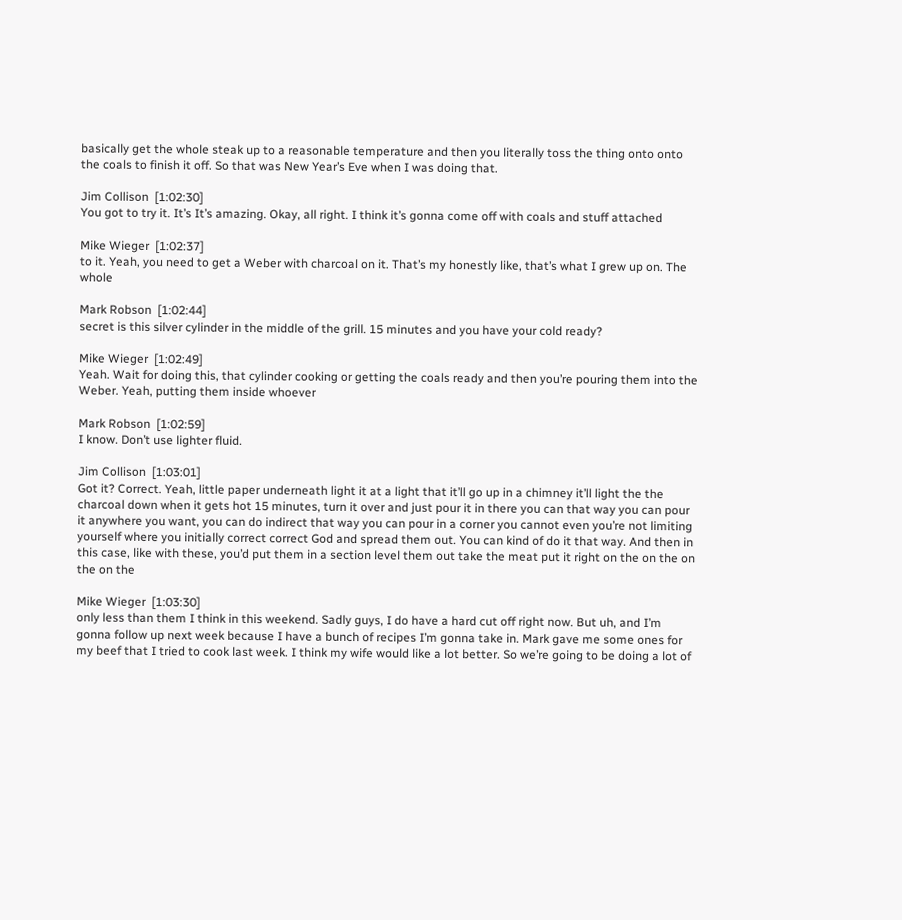basically get the whole steak up to a reasonable temperature and then you literally toss the thing onto onto the coals to finish it off. So that was New Year’s Eve when I was doing that.

Jim Collison  [1:02:30]
You got to try it. It’s It’s amazing. Okay, all right. I think it’s gonna come off with coals and stuff attached

Mike Wieger  [1:02:37]
to it. Yeah, you need to get a Weber with charcoal on it. That’s my honestly like, that’s what I grew up on. The whole

Mark Robson  [1:02:44]
secret is this silver cylinder in the middle of the grill. 15 minutes and you have your cold ready?

Mike Wieger  [1:02:49]
Yeah. Wait for doing this, that cylinder cooking or getting the coals ready and then you’re pouring them into the Weber. Yeah, putting them inside whoever

Mark Robson  [1:02:59]
I know. Don’t use lighter fluid.

Jim Collison  [1:03:01]
Got it? Correct. Yeah, little paper underneath light it at a light that it’ll go up in a chimney it’ll light the the charcoal down when it gets hot 15 minutes, turn it over and just pour it in there you can that way you can pour it anywhere you want, you can do indirect that way you can pour in a corner you cannot even you’re not limiting yourself where you initially correct correct God and spread them out. You can kind of do it that way. And then in this case, like with these, you’d put them in a section level them out take the meat put it right on the on the on the on the

Mike Wieger  [1:03:30]
only less than them I think in this weekend. Sadly guys, I do have a hard cut off right now. But uh, and I’m gonna follow up next week because I have a bunch of recipes I’m gonna take in. Mark gave me some ones for my beef that I tried to cook last week. I think my wife would like a lot better. So we’re going to be doing a lot of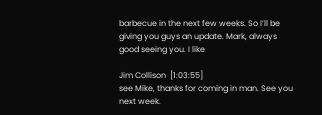barbecue in the next few weeks. So I’ll be giving you guys an update. Mark, always good seeing you. I like

Jim Collison  [1:03:55]
see Mike, thanks for coming in man. See you next week.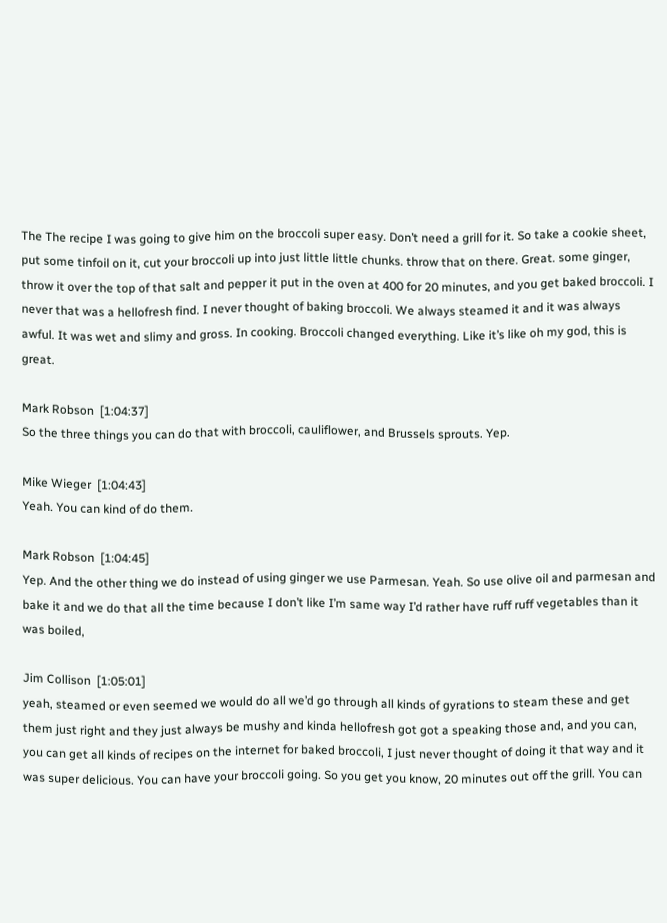The The recipe I was going to give him on the broccoli super easy. Don’t need a grill for it. So take a cookie sheet, put some tinfoil on it, cut your broccoli up into just little little chunks. throw that on there. Great. some ginger, throw it over the top of that salt and pepper it put in the oven at 400 for 20 minutes, and you get baked broccoli. I never that was a hellofresh find. I never thought of baking broccoli. We always steamed it and it was always awful. It was wet and slimy and gross. In cooking. Broccoli changed everything. Like it’s like oh my god, this is great.

Mark Robson  [1:04:37]
So the three things you can do that with broccoli, cauliflower, and Brussels sprouts. Yep.

Mike Wieger  [1:04:43]
Yeah. You can kind of do them.

Mark Robson  [1:04:45]
Yep. And the other thing we do instead of using ginger we use Parmesan. Yeah. So use olive oil and parmesan and bake it and we do that all the time because I don’t like I’m same way I’d rather have ruff ruff vegetables than it was boiled,

Jim Collison  [1:05:01]
yeah, steamed or even seemed we would do all we’d go through all kinds of gyrations to steam these and get them just right and they just always be mushy and kinda hellofresh got got a speaking those and, and you can, you can get all kinds of recipes on the internet for baked broccoli, I just never thought of doing it that way and it was super delicious. You can have your broccoli going. So you get you know, 20 minutes out off the grill. You can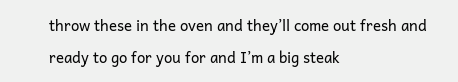throw these in the oven and they’ll come out fresh and ready to go for you for and I’m a big steak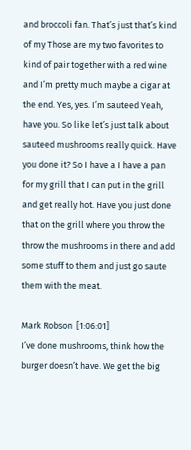and broccoli fan. That’s just that’s kind of my Those are my two favorites to kind of pair together with a red wine and I’m pretty much maybe a cigar at the end. Yes, yes. I’m sauteed Yeah, have you. So like let’s just talk about sauteed mushrooms really quick. Have you done it? So I have a I have a pan for my grill that I can put in the grill and get really hot. Have you just done that on the grill where you throw the throw the mushrooms in there and add some stuff to them and just go saute them with the meat.

Mark Robson  [1:06:01]
I’ve done mushrooms, think how the burger doesn’t have. We get the big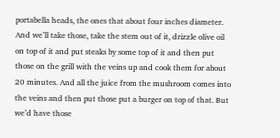portabella heads, the ones that about four inches diameter. And we’ll take those, take the stem out of it, drizzle olive oil on top of it and put steaks by some top of it and then put those on the grill with the veins up and cook them for about 20 minutes. And all the juice from the mushroom comes into the veins and then put those put a burger on top of that. But we’d have those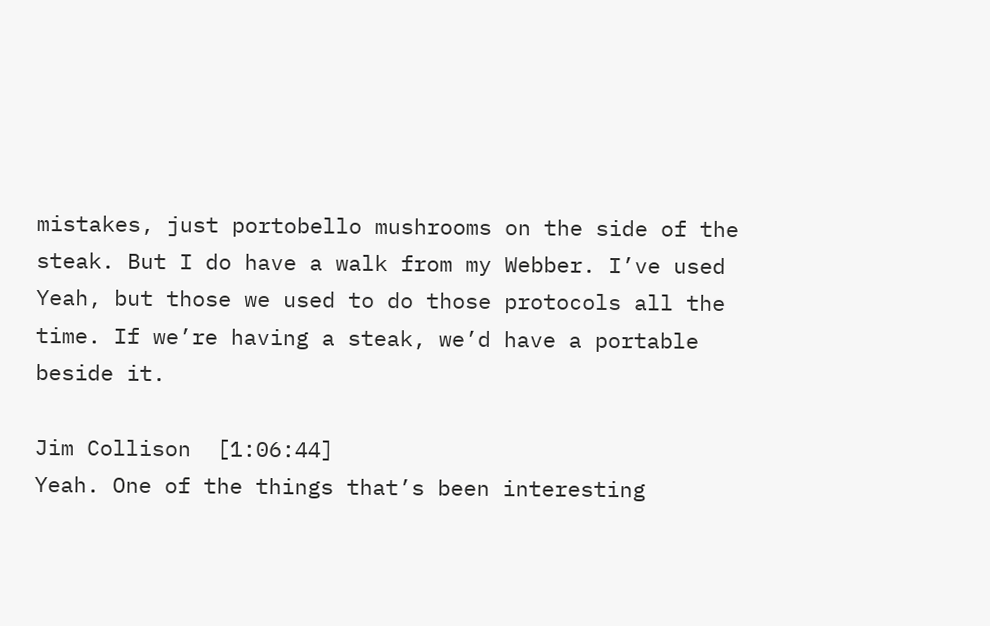mistakes, just portobello mushrooms on the side of the steak. But I do have a walk from my Webber. I’ve used Yeah, but those we used to do those protocols all the time. If we’re having a steak, we’d have a portable beside it.

Jim Collison  [1:06:44]
Yeah. One of the things that’s been interesting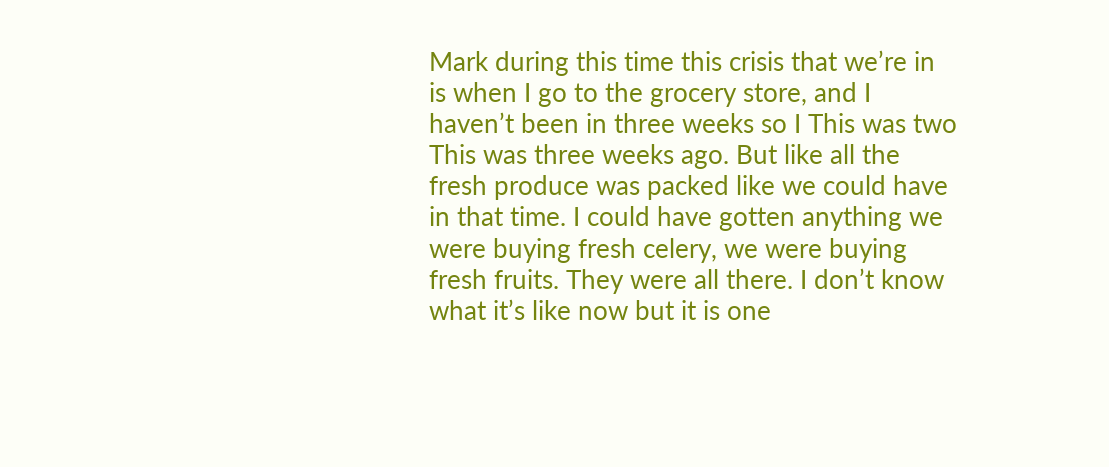Mark during this time this crisis that we’re in is when I go to the grocery store, and I haven’t been in three weeks so I This was two This was three weeks ago. But like all the fresh produce was packed like we could have in that time. I could have gotten anything we were buying fresh celery, we were buying fresh fruits. They were all there. I don’t know what it’s like now but it is one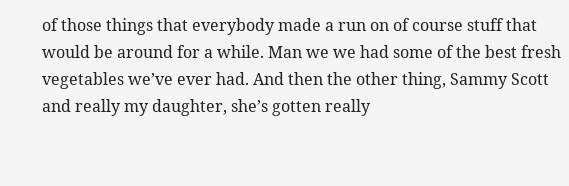of those things that everybody made a run on of course stuff that would be around for a while. Man we we had some of the best fresh vegetables we’ve ever had. And then the other thing, Sammy Scott and really my daughter, she’s gotten really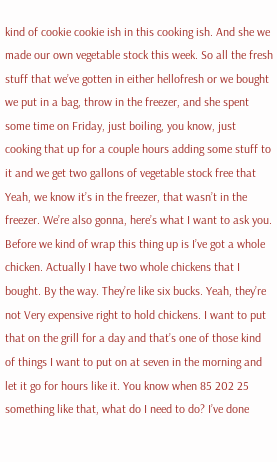kind of cookie cookie ish in this cooking ish. And she we made our own vegetable stock this week. So all the fresh stuff that we’ve gotten in either hellofresh or we bought we put in a bag, throw in the freezer, and she spent some time on Friday, just boiling, you know, just cooking that up for a couple hours adding some stuff to it and we get two gallons of vegetable stock free that Yeah, we know it’s in the freezer, that wasn’t in the freezer. We’re also gonna, here’s what I want to ask you. Before we kind of wrap this thing up is I’ve got a whole chicken. Actually I have two whole chickens that I bought. By the way. They’re like six bucks. Yeah, they’re not Very expensive right to hold chickens. I want to put that on the grill for a day and that’s one of those kind of things I want to put on at seven in the morning and let it go for hours like it. You know when 85 202 25 something like that, what do I need to do? I’ve done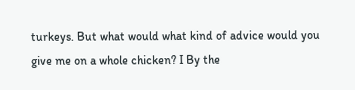turkeys. But what would what kind of advice would you give me on a whole chicken? I By the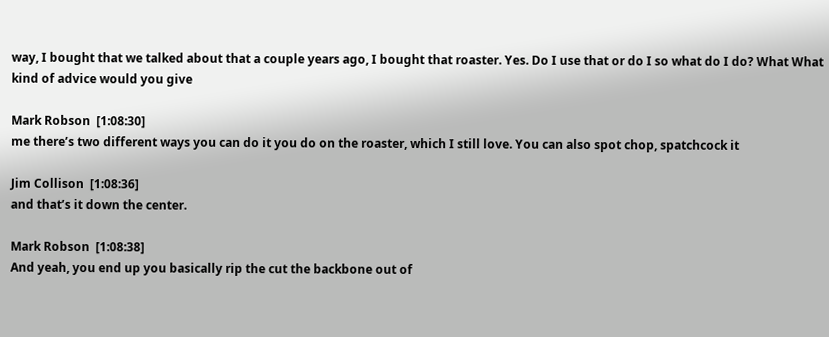way, I bought that we talked about that a couple years ago, I bought that roaster. Yes. Do I use that or do I so what do I do? What What kind of advice would you give

Mark Robson  [1:08:30]
me there’s two different ways you can do it you do on the roaster, which I still love. You can also spot chop, spatchcock it

Jim Collison  [1:08:36]
and that’s it down the center.

Mark Robson  [1:08:38]
And yeah, you end up you basically rip the cut the backbone out of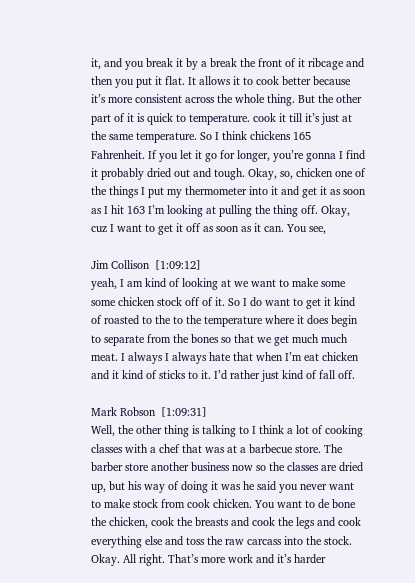it, and you break it by a break the front of it ribcage and then you put it flat. It allows it to cook better because it’s more consistent across the whole thing. But the other part of it is quick to temperature. cook it till it’s just at the same temperature. So I think chickens 165 Fahrenheit. If you let it go for longer, you’re gonna I find it probably dried out and tough. Okay, so, chicken one of the things I put my thermometer into it and get it as soon as I hit 163 I’m looking at pulling the thing off. Okay, cuz I want to get it off as soon as it can. You see,

Jim Collison  [1:09:12]
yeah, I am kind of looking at we want to make some some chicken stock off of it. So I do want to get it kind of roasted to the to the temperature where it does begin to separate from the bones so that we get much much meat. I always I always hate that when I’m eat chicken and it kind of sticks to it. I’d rather just kind of fall off.

Mark Robson  [1:09:31]
Well, the other thing is talking to I think a lot of cooking classes with a chef that was at a barbecue store. The barber store another business now so the classes are dried up, but his way of doing it was he said you never want to make stock from cook chicken. You want to de bone the chicken, cook the breasts and cook the legs and cook everything else and toss the raw carcass into the stock. Okay. All right. That’s more work and it’s harder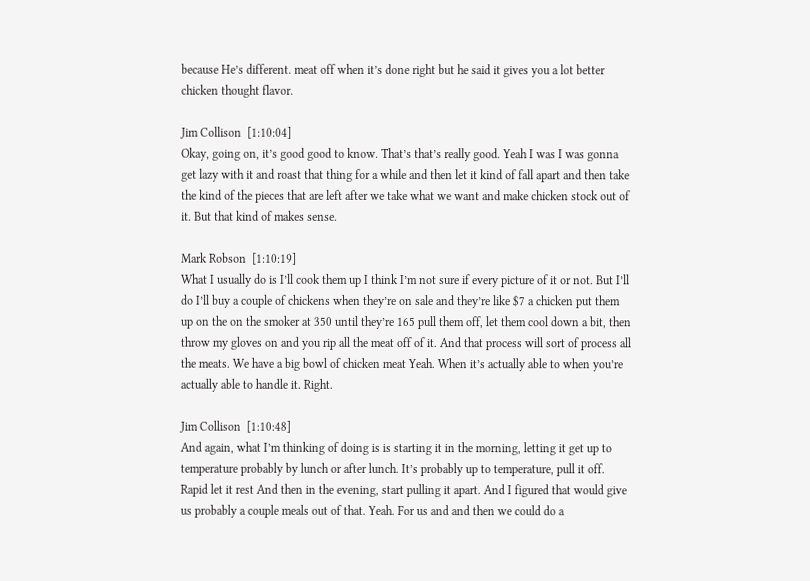because He’s different. meat off when it’s done right but he said it gives you a lot better chicken thought flavor.

Jim Collison  [1:10:04]
Okay, going on, it’s good good to know. That’s that’s really good. Yeah I was I was gonna get lazy with it and roast that thing for a while and then let it kind of fall apart and then take the kind of the pieces that are left after we take what we want and make chicken stock out of it. But that kind of makes sense.

Mark Robson  [1:10:19]
What I usually do is I’ll cook them up I think I’m not sure if every picture of it or not. But I’ll do I’ll buy a couple of chickens when they’re on sale and they’re like $7 a chicken put them up on the on the smoker at 350 until they’re 165 pull them off, let them cool down a bit, then throw my gloves on and you rip all the meat off of it. And that process will sort of process all the meats. We have a big bowl of chicken meat Yeah. When it’s actually able to when you’re actually able to handle it. Right.

Jim Collison  [1:10:48]
And again, what I’m thinking of doing is is starting it in the morning, letting it get up to temperature probably by lunch or after lunch. It’s probably up to temperature, pull it off. Rapid let it rest And then in the evening, start pulling it apart. And I figured that would give us probably a couple meals out of that. Yeah. For us and and then we could do a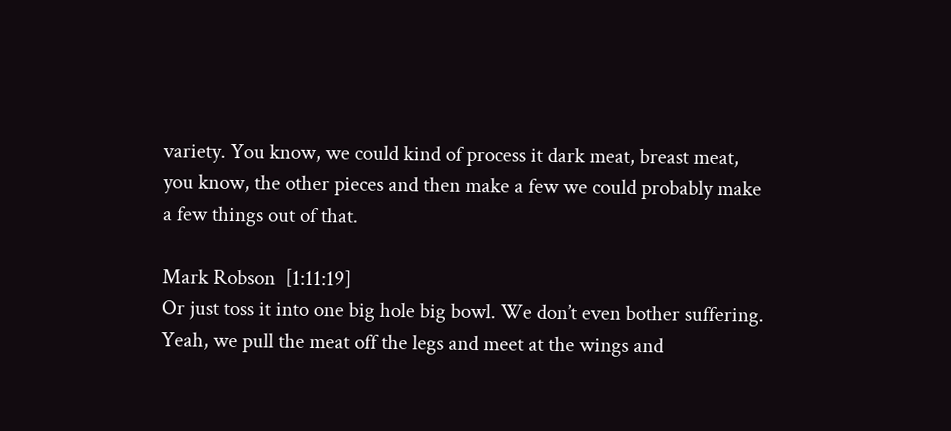variety. You know, we could kind of process it dark meat, breast meat, you know, the other pieces and then make a few we could probably make a few things out of that.

Mark Robson  [1:11:19]
Or just toss it into one big hole big bowl. We don’t even bother suffering. Yeah, we pull the meat off the legs and meet at the wings and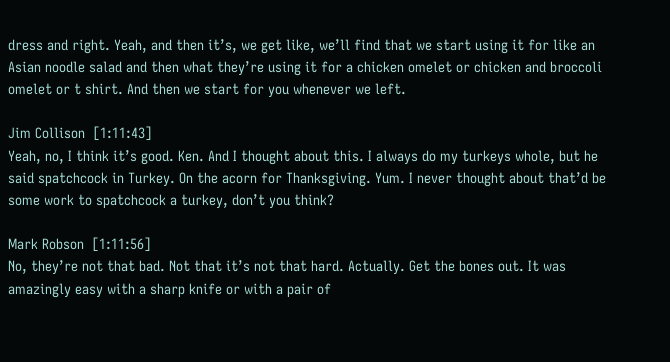dress and right. Yeah, and then it’s, we get like, we’ll find that we start using it for like an Asian noodle salad and then what they’re using it for a chicken omelet or chicken and broccoli omelet or t shirt. And then we start for you whenever we left.

Jim Collison  [1:11:43]
Yeah, no, I think it’s good. Ken. And I thought about this. I always do my turkeys whole, but he said spatchcock in Turkey. On the acorn for Thanksgiving. Yum. I never thought about that’d be some work to spatchcock a turkey, don’t you think?

Mark Robson  [1:11:56]
No, they’re not that bad. Not that it’s not that hard. Actually. Get the bones out. It was amazingly easy with a sharp knife or with a pair of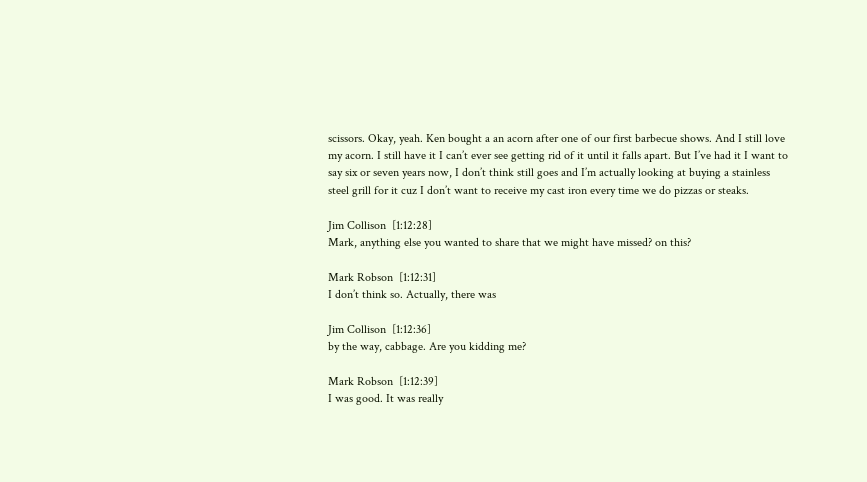scissors. Okay, yeah. Ken bought a an acorn after one of our first barbecue shows. And I still love my acorn. I still have it I can’t ever see getting rid of it until it falls apart. But I’ve had it I want to say six or seven years now, I don’t think still goes and I’m actually looking at buying a stainless steel grill for it cuz I don’t want to receive my cast iron every time we do pizzas or steaks.

Jim Collison  [1:12:28]
Mark, anything else you wanted to share that we might have missed? on this?

Mark Robson  [1:12:31]
I don’t think so. Actually, there was

Jim Collison  [1:12:36]
by the way, cabbage. Are you kidding me?

Mark Robson  [1:12:39]
I was good. It was really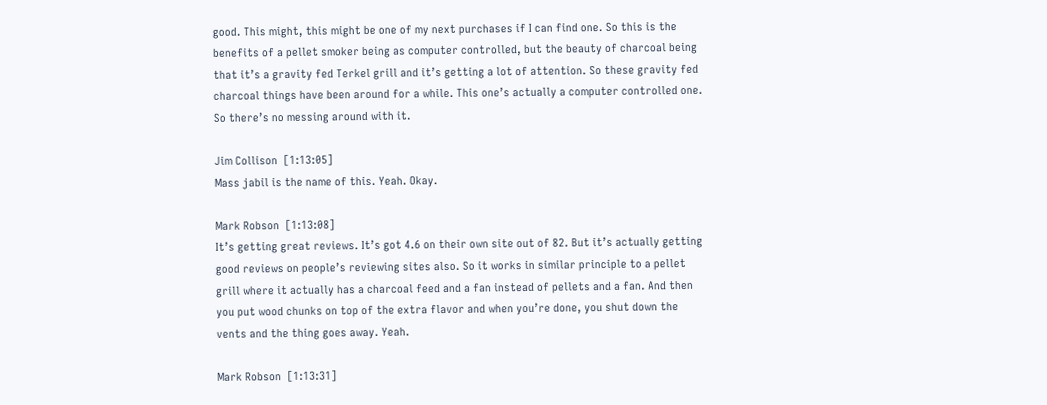good. This might, this might be one of my next purchases if I can find one. So this is the benefits of a pellet smoker being as computer controlled, but the beauty of charcoal being that it’s a gravity fed Terkel grill and it’s getting a lot of attention. So these gravity fed charcoal things have been around for a while. This one’s actually a computer controlled one. So there’s no messing around with it.

Jim Collison  [1:13:05]
Mass jabil is the name of this. Yeah. Okay.

Mark Robson  [1:13:08]
It’s getting great reviews. It’s got 4.6 on their own site out of 82. But it’s actually getting good reviews on people’s reviewing sites also. So it works in similar principle to a pellet grill where it actually has a charcoal feed and a fan instead of pellets and a fan. And then you put wood chunks on top of the extra flavor and when you’re done, you shut down the vents and the thing goes away. Yeah.

Mark Robson  [1:13:31]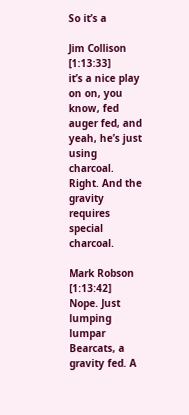So it’s a

Jim Collison  [1:13:33]
it’s a nice play on on, you know, fed auger fed, and yeah, he’s just using charcoal. Right. And the gravity requires special charcoal.

Mark Robson  [1:13:42]
Nope. Just lumping lumpar Bearcats, a gravity fed. A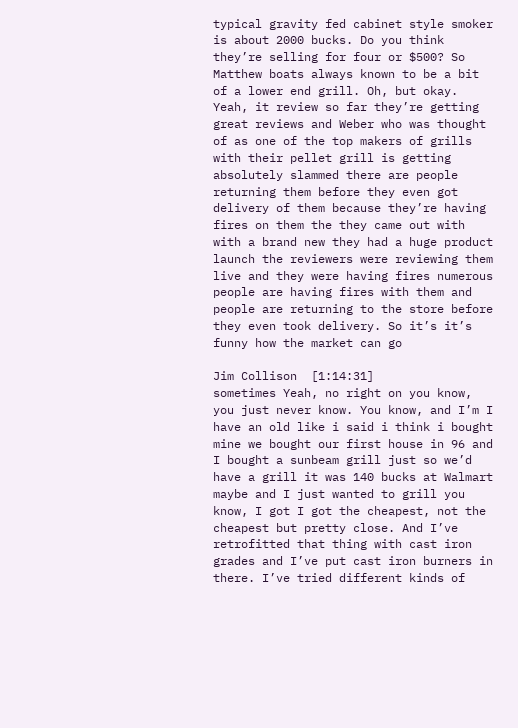typical gravity fed cabinet style smoker is about 2000 bucks. Do you think they’re selling for four or $500? So Matthew boats always known to be a bit of a lower end grill. Oh, but okay. Yeah, it review so far they’re getting great reviews and Weber who was thought of as one of the top makers of grills with their pellet grill is getting absolutely slammed there are people returning them before they even got delivery of them because they’re having fires on them the they came out with with a brand new they had a huge product launch the reviewers were reviewing them live and they were having fires numerous people are having fires with them and people are returning to the store before they even took delivery. So it’s it’s funny how the market can go

Jim Collison  [1:14:31]
sometimes Yeah, no right on you know, you just never know. You know, and I’m I have an old like i said i think i bought mine we bought our first house in 96 and I bought a sunbeam grill just so we’d have a grill it was 140 bucks at Walmart maybe and I just wanted to grill you know, I got I got the cheapest, not the cheapest but pretty close. And I’ve retrofitted that thing with cast iron grades and I’ve put cast iron burners in there. I’ve tried different kinds of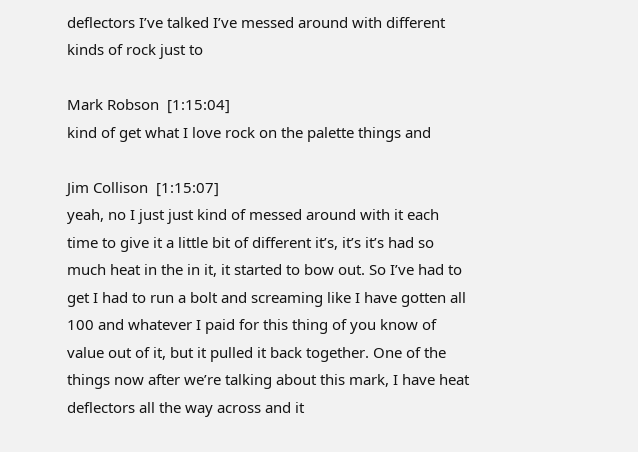deflectors I’ve talked I’ve messed around with different kinds of rock just to

Mark Robson  [1:15:04]
kind of get what I love rock on the palette things and

Jim Collison  [1:15:07]
yeah, no I just just kind of messed around with it each time to give it a little bit of different it’s, it’s it’s had so much heat in the in it, it started to bow out. So I’ve had to get I had to run a bolt and screaming like I have gotten all 100 and whatever I paid for this thing of you know of value out of it, but it pulled it back together. One of the things now after we’re talking about this mark, I have heat deflectors all the way across and it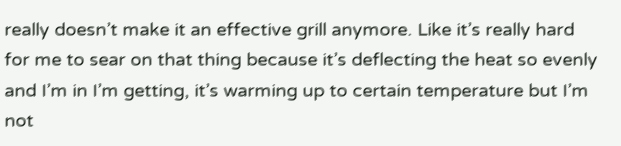really doesn’t make it an effective grill anymore. Like it’s really hard for me to sear on that thing because it’s deflecting the heat so evenly and I’m in I’m getting, it’s warming up to certain temperature but I’m not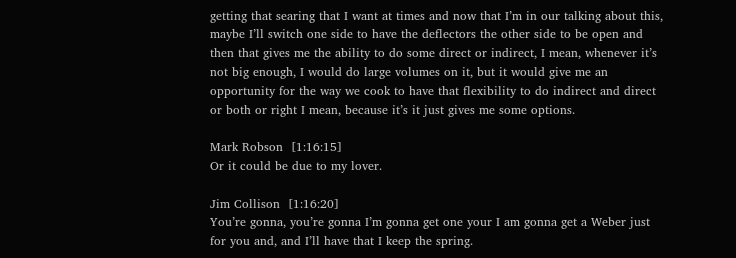getting that searing that I want at times and now that I’m in our talking about this, maybe I’ll switch one side to have the deflectors the other side to be open and then that gives me the ability to do some direct or indirect, I mean, whenever it’s not big enough, I would do large volumes on it, but it would give me an opportunity for the way we cook to have that flexibility to do indirect and direct or both or right I mean, because it’s it just gives me some options.

Mark Robson  [1:16:15]
Or it could be due to my lover.

Jim Collison  [1:16:20]
You’re gonna, you’re gonna I’m gonna get one your I am gonna get a Weber just for you and, and I’ll have that I keep the spring.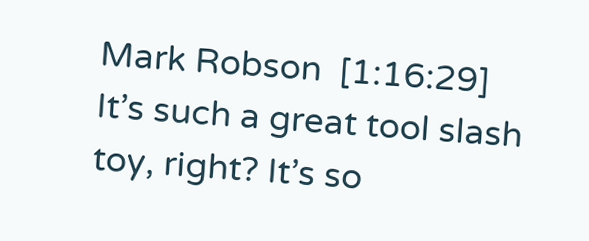Mark Robson  [1:16:29]
It’s such a great tool slash toy, right? It’s so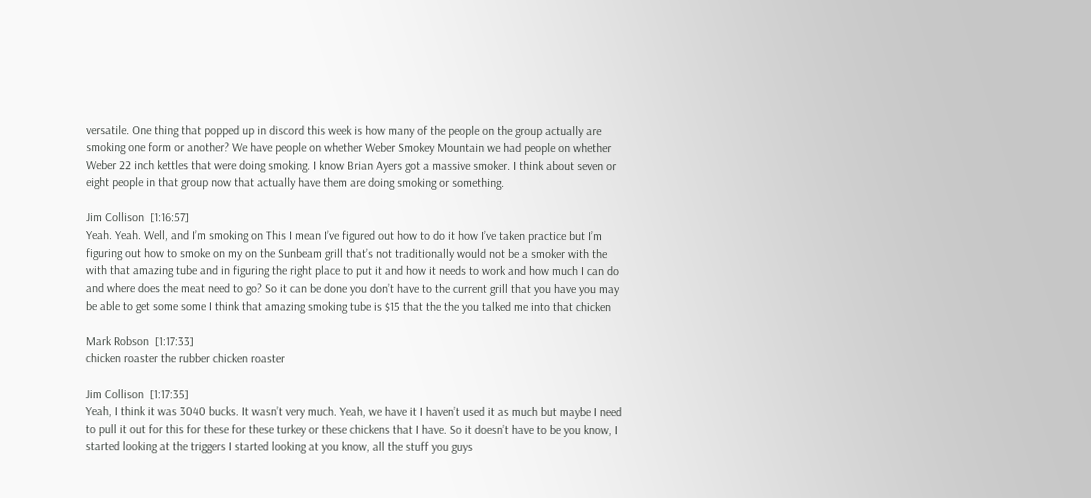versatile. One thing that popped up in discord this week is how many of the people on the group actually are smoking one form or another? We have people on whether Weber Smokey Mountain we had people on whether Weber 22 inch kettles that were doing smoking. I know Brian Ayers got a massive smoker. I think about seven or eight people in that group now that actually have them are doing smoking or something.

Jim Collison  [1:16:57]
Yeah. Yeah. Well, and I’m smoking on This I mean I’ve figured out how to do it how I’ve taken practice but I’m figuring out how to smoke on my on the Sunbeam grill that’s not traditionally would not be a smoker with the with that amazing tube and in figuring the right place to put it and how it needs to work and how much I can do and where does the meat need to go? So it can be done you don’t have to the current grill that you have you may be able to get some some I think that amazing smoking tube is $15 that the the you talked me into that chicken

Mark Robson  [1:17:33]
chicken roaster the rubber chicken roaster

Jim Collison  [1:17:35]
Yeah, I think it was 3040 bucks. It wasn’t very much. Yeah, we have it I haven’t used it as much but maybe I need to pull it out for this for these for these turkey or these chickens that I have. So it doesn’t have to be you know, I started looking at the triggers I started looking at you know, all the stuff you guys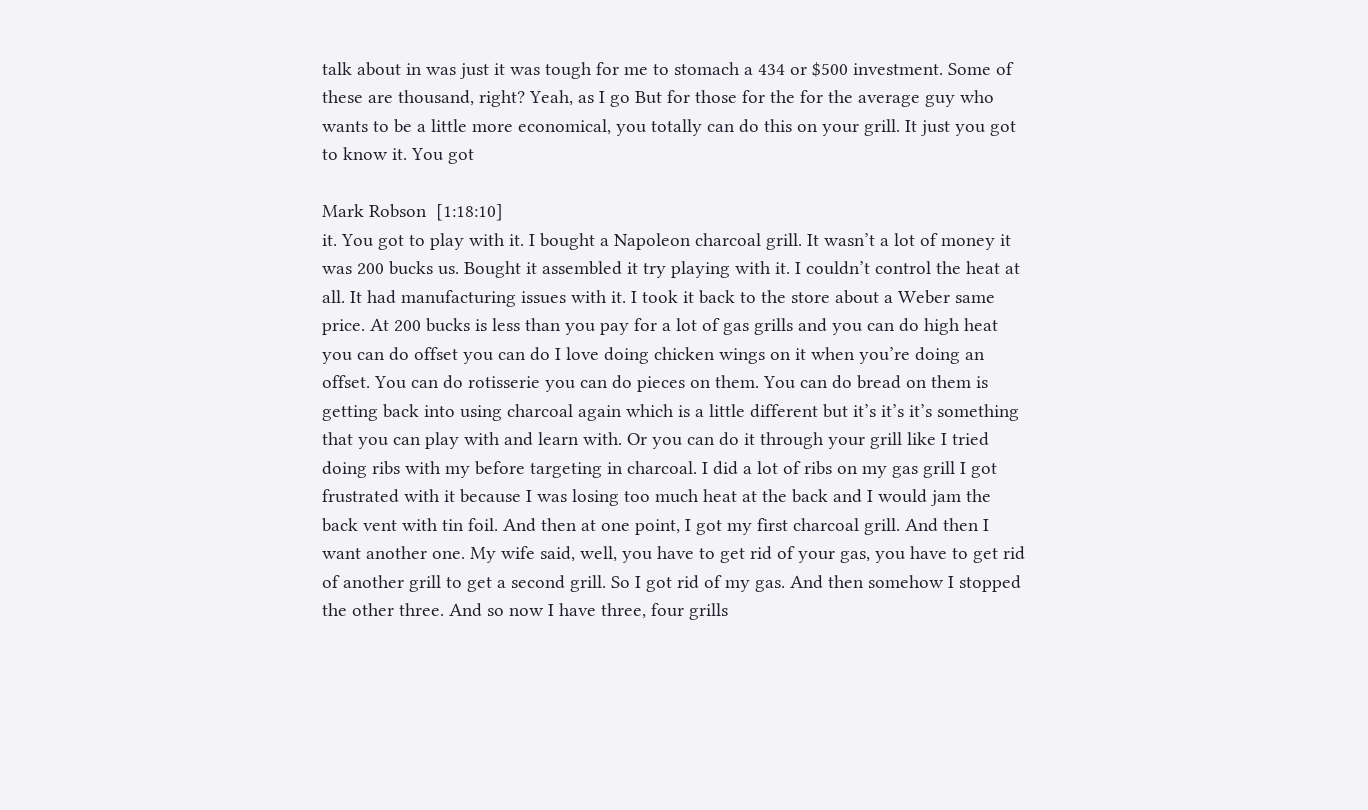talk about in was just it was tough for me to stomach a 434 or $500 investment. Some of these are thousand, right? Yeah, as I go But for those for the for the average guy who wants to be a little more economical, you totally can do this on your grill. It just you got to know it. You got

Mark Robson  [1:18:10]
it. You got to play with it. I bought a Napoleon charcoal grill. It wasn’t a lot of money it was 200 bucks us. Bought it assembled it try playing with it. I couldn’t control the heat at all. It had manufacturing issues with it. I took it back to the store about a Weber same price. At 200 bucks is less than you pay for a lot of gas grills and you can do high heat you can do offset you can do I love doing chicken wings on it when you’re doing an offset. You can do rotisserie you can do pieces on them. You can do bread on them is getting back into using charcoal again which is a little different but it’s it’s it’s something that you can play with and learn with. Or you can do it through your grill like I tried doing ribs with my before targeting in charcoal. I did a lot of ribs on my gas grill I got frustrated with it because I was losing too much heat at the back and I would jam the back vent with tin foil. And then at one point, I got my first charcoal grill. And then I want another one. My wife said, well, you have to get rid of your gas, you have to get rid of another grill to get a second grill. So I got rid of my gas. And then somehow I stopped the other three. And so now I have three, four grills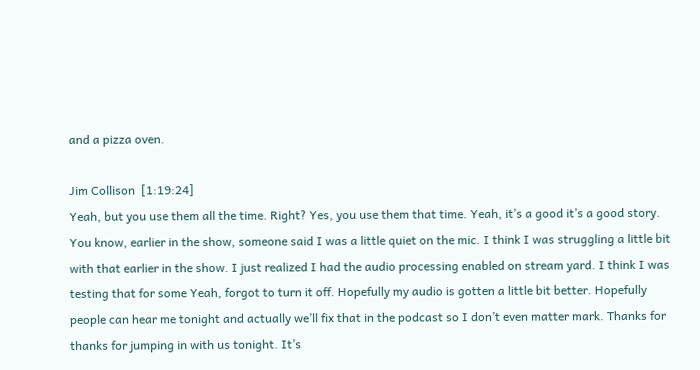and a pizza oven.

Jim Collison  [1:19:24]
Yeah, but you use them all the time. Right? Yes, you use them that time. Yeah, it’s a good it’s a good story. You know, earlier in the show, someone said I was a little quiet on the mic. I think I was struggling a little bit with that earlier in the show. I just realized I had the audio processing enabled on stream yard. I think I was testing that for some Yeah, forgot to turn it off. Hopefully my audio is gotten a little bit better. Hopefully people can hear me tonight and actually we’ll fix that in the podcast so I don’t even matter mark. Thanks for thanks for jumping in with us tonight. It’s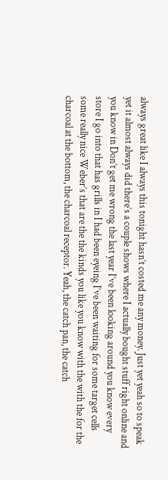always great like I always this tonight hasn’t costed me any money. Just yet yeah so to speak yet it almost always did there’s a couple shows where I actually bought stuff right online and you know in Don’t get me wrong the last year I’ve been looking around you know every store I go into that has grills in I had been eyeing I’ve been waiting for some target cells some really nice Weber’s that are the the kinds you like you know with the with the for the charcoal at the bottom, the charcoal receptor. Yeah, the catch pan, the catch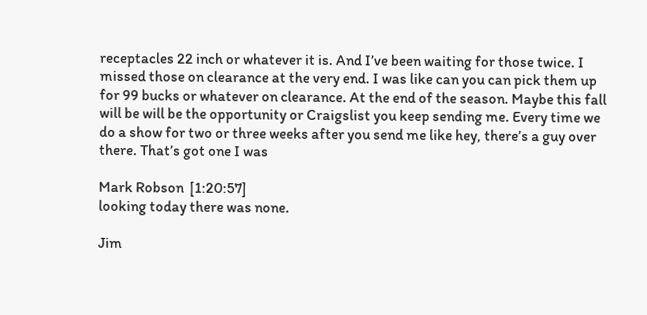receptacles 22 inch or whatever it is. And I’ve been waiting for those twice. I missed those on clearance at the very end. I was like can you can pick them up for 99 bucks or whatever on clearance. At the end of the season. Maybe this fall will be will be the opportunity or Craigslist you keep sending me. Every time we do a show for two or three weeks after you send me like hey, there’s a guy over there. That’s got one I was

Mark Robson  [1:20:57]
looking today there was none.

Jim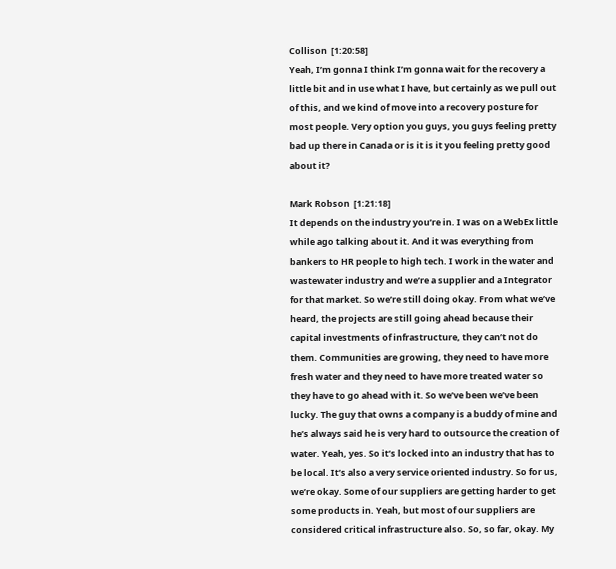Collison  [1:20:58]
Yeah, I’m gonna I think I’m gonna wait for the recovery a little bit and in use what I have, but certainly as we pull out of this, and we kind of move into a recovery posture for most people. Very option you guys, you guys feeling pretty bad up there in Canada or is it is it you feeling pretty good about it?

Mark Robson  [1:21:18]
It depends on the industry you’re in. I was on a WebEx little while ago talking about it. And it was everything from bankers to HR people to high tech. I work in the water and wastewater industry and we’re a supplier and a Integrator for that market. So we’re still doing okay. From what we’ve heard, the projects are still going ahead because their capital investments of infrastructure, they can’t not do them. Communities are growing, they need to have more fresh water and they need to have more treated water so they have to go ahead with it. So we’ve been we’ve been lucky. The guy that owns a company is a buddy of mine and he’s always said he is very hard to outsource the creation of water. Yeah, yes. So it’s locked into an industry that has to be local. It’s also a very service oriented industry. So for us, we’re okay. Some of our suppliers are getting harder to get some products in. Yeah, but most of our suppliers are considered critical infrastructure also. So, so far, okay. My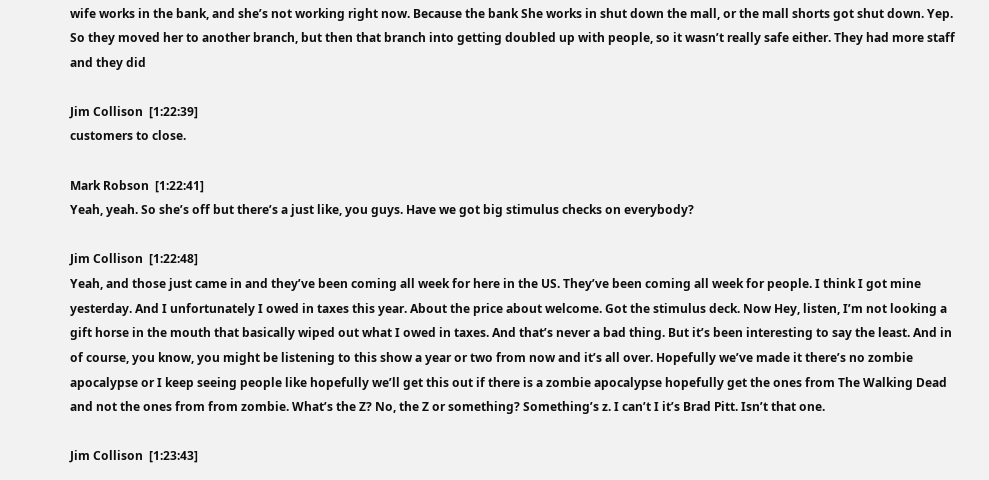wife works in the bank, and she’s not working right now. Because the bank She works in shut down the mall, or the mall shorts got shut down. Yep. So they moved her to another branch, but then that branch into getting doubled up with people, so it wasn’t really safe either. They had more staff and they did

Jim Collison  [1:22:39]
customers to close.

Mark Robson  [1:22:41]
Yeah, yeah. So she’s off but there’s a just like, you guys. Have we got big stimulus checks on everybody?

Jim Collison  [1:22:48]
Yeah, and those just came in and they’ve been coming all week for here in the US. They’ve been coming all week for people. I think I got mine yesterday. And I unfortunately I owed in taxes this year. About the price about welcome. Got the stimulus deck. Now Hey, listen, I’m not looking a gift horse in the mouth that basically wiped out what I owed in taxes. And that’s never a bad thing. But it’s been interesting to say the least. And in of course, you know, you might be listening to this show a year or two from now and it’s all over. Hopefully we’ve made it there’s no zombie apocalypse or I keep seeing people like hopefully we’ll get this out if there is a zombie apocalypse hopefully get the ones from The Walking Dead and not the ones from from zombie. What’s the Z? No, the Z or something? Something’s z. I can’t I it’s Brad Pitt. Isn’t that one.

Jim Collison  [1:23:43]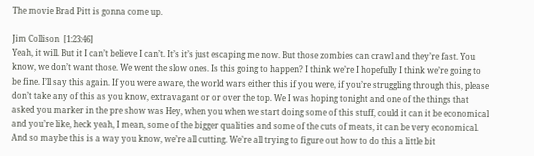The movie Brad Pitt is gonna come up.

Jim Collison  [1:23:46]
Yeah, it will. But it I can’t believe I can’t. It’s it’s just escaping me now. But those zombies can crawl and they’re fast. You know, we don’t want those. We went the slow ones. Is this going to happen? I think we’re I hopefully I think we’re going to be fine. I’ll say this again. If you were aware, the world wars either this if you were, if you’re struggling through this, please don’t take any of this as you know, extravagant or or over the top. We I was hoping tonight and one of the things that asked you marker in the pre show was Hey, when you when we start doing some of this stuff, could it can it be economical and you’re like, heck yeah, I mean, some of the bigger qualities and some of the cuts of meats, it can be very economical. And so maybe this is a way you know, we’re all cutting. We’re all trying to figure out how to do this a little bit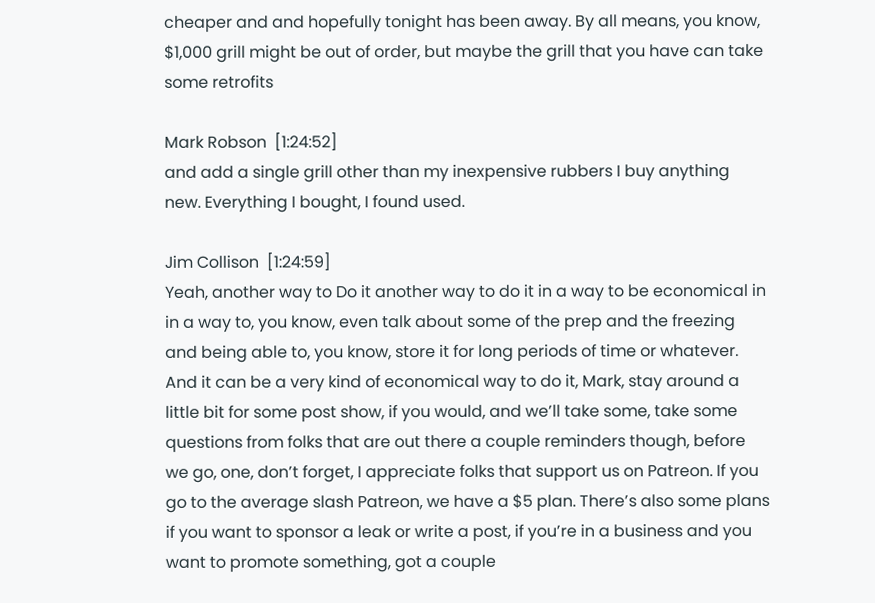cheaper and and hopefully tonight has been away. By all means, you know, $1,000 grill might be out of order, but maybe the grill that you have can take some retrofits

Mark Robson  [1:24:52]
and add a single grill other than my inexpensive rubbers I buy anything new. Everything I bought, I found used.

Jim Collison  [1:24:59]
Yeah, another way to Do it another way to do it in a way to be economical in in a way to, you know, even talk about some of the prep and the freezing and being able to, you know, store it for long periods of time or whatever. And it can be a very kind of economical way to do it, Mark, stay around a little bit for some post show, if you would, and we’ll take some, take some questions from folks that are out there a couple reminders though, before we go, one, don’t forget, I appreciate folks that support us on Patreon. If you go to the average slash Patreon, we have a $5 plan. There’s also some plans if you want to sponsor a leak or write a post, if you’re in a business and you want to promote something, got a couple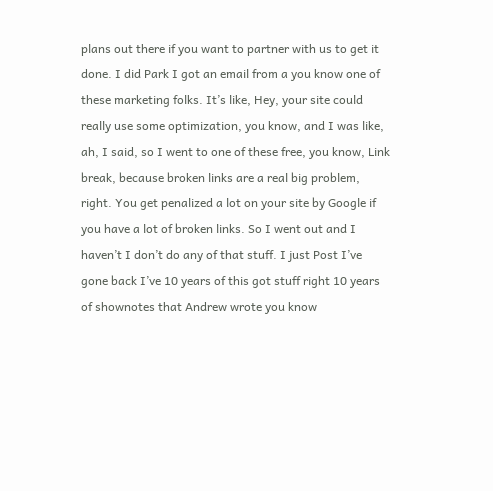plans out there if you want to partner with us to get it done. I did Park I got an email from a you know one of these marketing folks. It’s like, Hey, your site could really use some optimization, you know, and I was like, ah, I said, so I went to one of these free, you know, Link break, because broken links are a real big problem, right. You get penalized a lot on your site by Google if you have a lot of broken links. So I went out and I haven’t I don’t do any of that stuff. I just Post I’ve gone back I’ve 10 years of this got stuff right 10 years of shownotes that Andrew wrote you know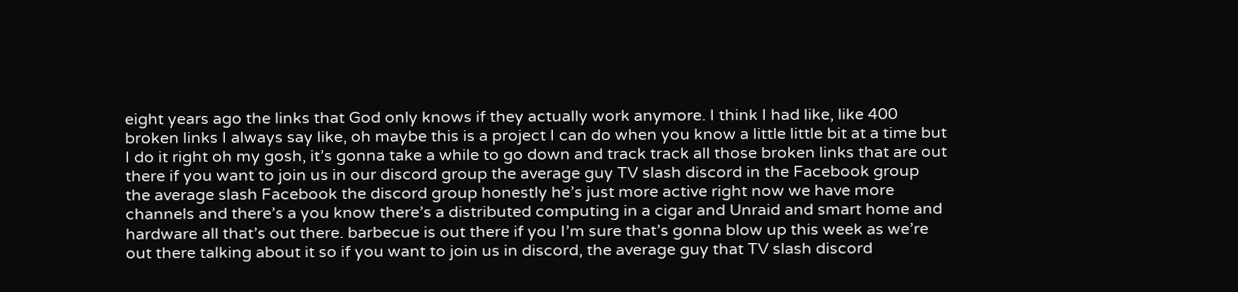eight years ago the links that God only knows if they actually work anymore. I think I had like, like 400 broken links I always say like, oh maybe this is a project I can do when you know a little little bit at a time but I do it right oh my gosh, it’s gonna take a while to go down and track track all those broken links that are out there if you want to join us in our discord group the average guy TV slash discord in the Facebook group the average slash Facebook the discord group honestly he’s just more active right now we have more channels and there’s a you know there’s a distributed computing in a cigar and Unraid and smart home and hardware all that’s out there. barbecue is out there if you I’m sure that’s gonna blow up this week as we’re out there talking about it so if you want to join us in discord, the average guy that TV slash discord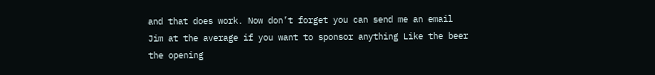and that does work. Now don’t forget you can send me an email Jim at the average if you want to sponsor anything Like the beer the opening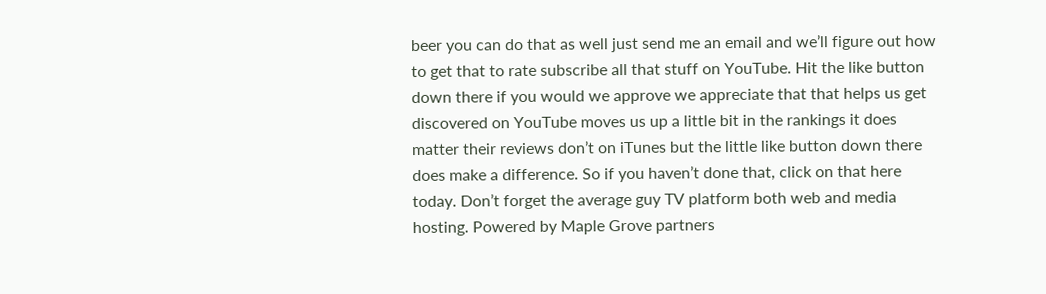beer you can do that as well just send me an email and we’ll figure out how to get that to rate subscribe all that stuff on YouTube. Hit the like button down there if you would we approve we appreciate that that helps us get discovered on YouTube moves us up a little bit in the rankings it does matter their reviews don’t on iTunes but the little like button down there does make a difference. So if you haven’t done that, click on that here today. Don’t forget the average guy TV platform both web and media hosting. Powered by Maple Grove partners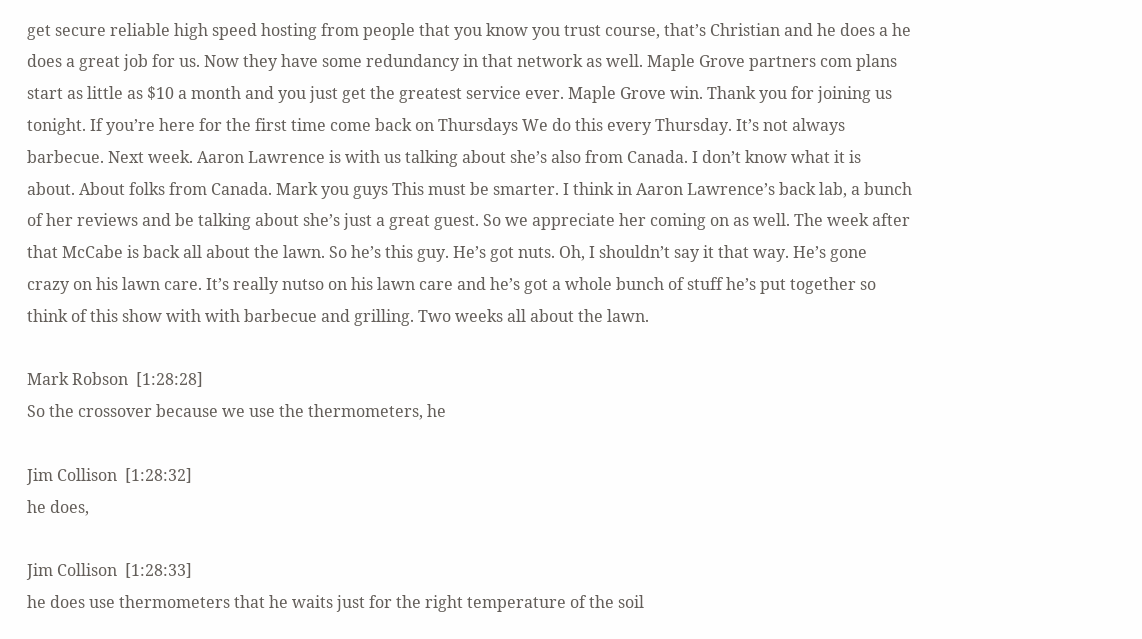get secure reliable high speed hosting from people that you know you trust course, that’s Christian and he does a he does a great job for us. Now they have some redundancy in that network as well. Maple Grove partners com plans start as little as $10 a month and you just get the greatest service ever. Maple Grove win. Thank you for joining us tonight. If you’re here for the first time come back on Thursdays We do this every Thursday. It’s not always barbecue. Next week. Aaron Lawrence is with us talking about she’s also from Canada. I don’t know what it is about. About folks from Canada. Mark you guys This must be smarter. I think in Aaron Lawrence’s back lab, a bunch of her reviews and be talking about she’s just a great guest. So we appreciate her coming on as well. The week after that McCabe is back all about the lawn. So he’s this guy. He’s got nuts. Oh, I shouldn’t say it that way. He’s gone crazy on his lawn care. It’s really nutso on his lawn care and he’s got a whole bunch of stuff he’s put together so think of this show with with barbecue and grilling. Two weeks all about the lawn.

Mark Robson  [1:28:28]
So the crossover because we use the thermometers, he

Jim Collison  [1:28:32]
he does,

Jim Collison  [1:28:33]
he does use thermometers that he waits just for the right temperature of the soil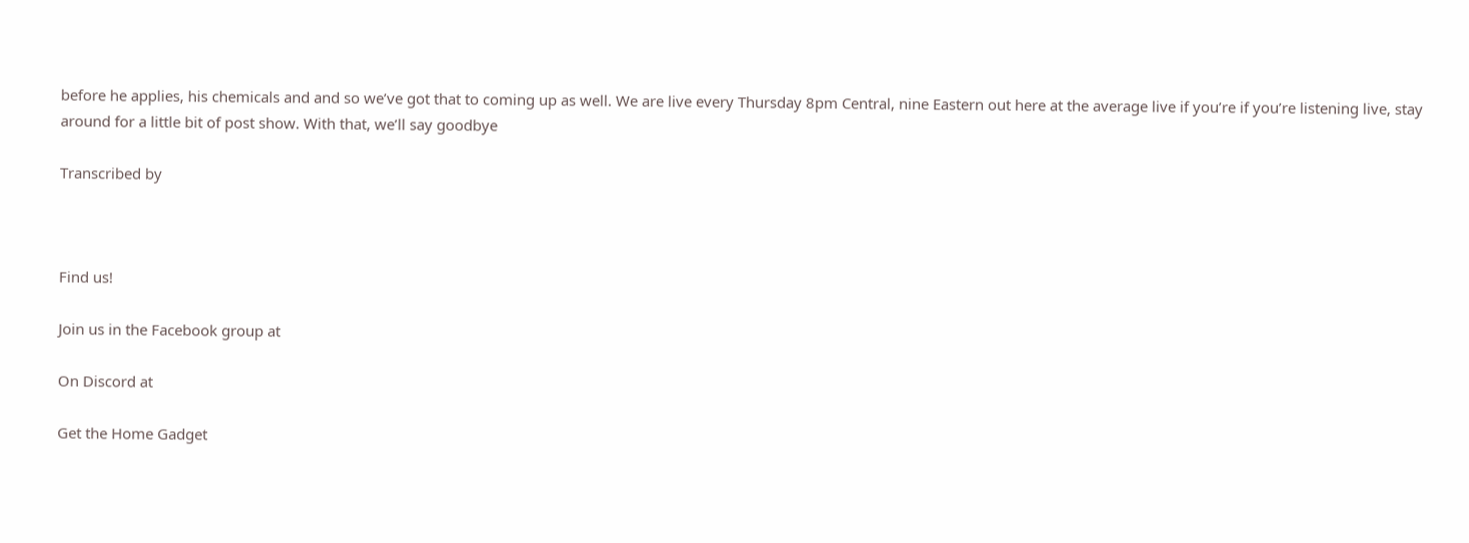before he applies, his chemicals and and so we’ve got that to coming up as well. We are live every Thursday 8pm Central, nine Eastern out here at the average live if you’re if you’re listening live, stay around for a little bit of post show. With that, we’ll say goodbye

Transcribed by



Find us!

Join us in the Facebook group at

On Discord at

Get the Home Gadget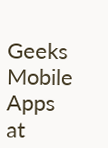Geeks Mobile Apps at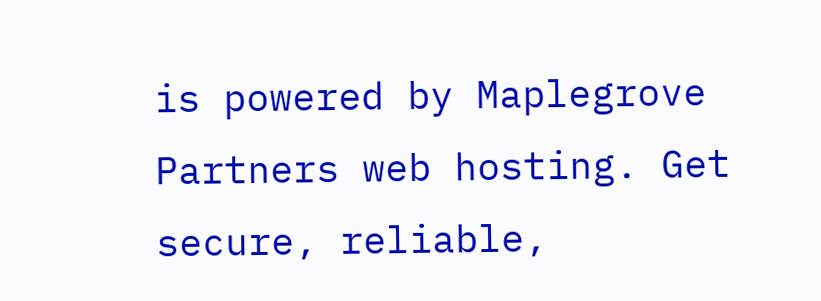is powered by Maplegrove Partners web hosting. Get secure, reliable,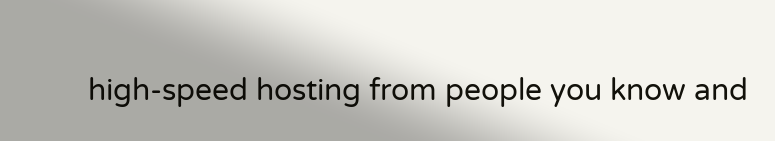high-speed hosting from people you know and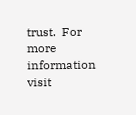trust.  For more information visit